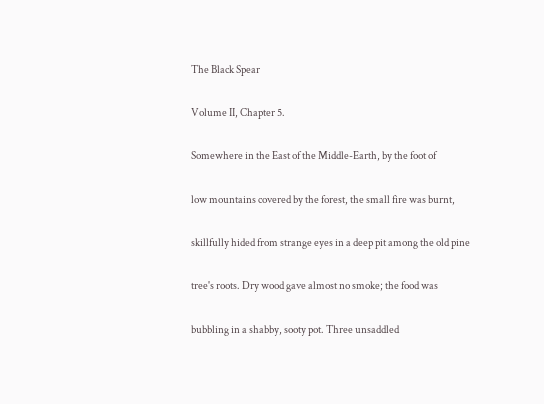The Black Spear

Volume II, Chapter 5.

Somewhere in the East of the Middle-Earth, by the foot of

low mountains covered by the forest, the small fire was burnt,

skillfully hided from strange eyes in a deep pit among the old pine

tree's roots. Dry wood gave almost no smoke; the food was

bubbling in a shabby, sooty pot. Three unsaddled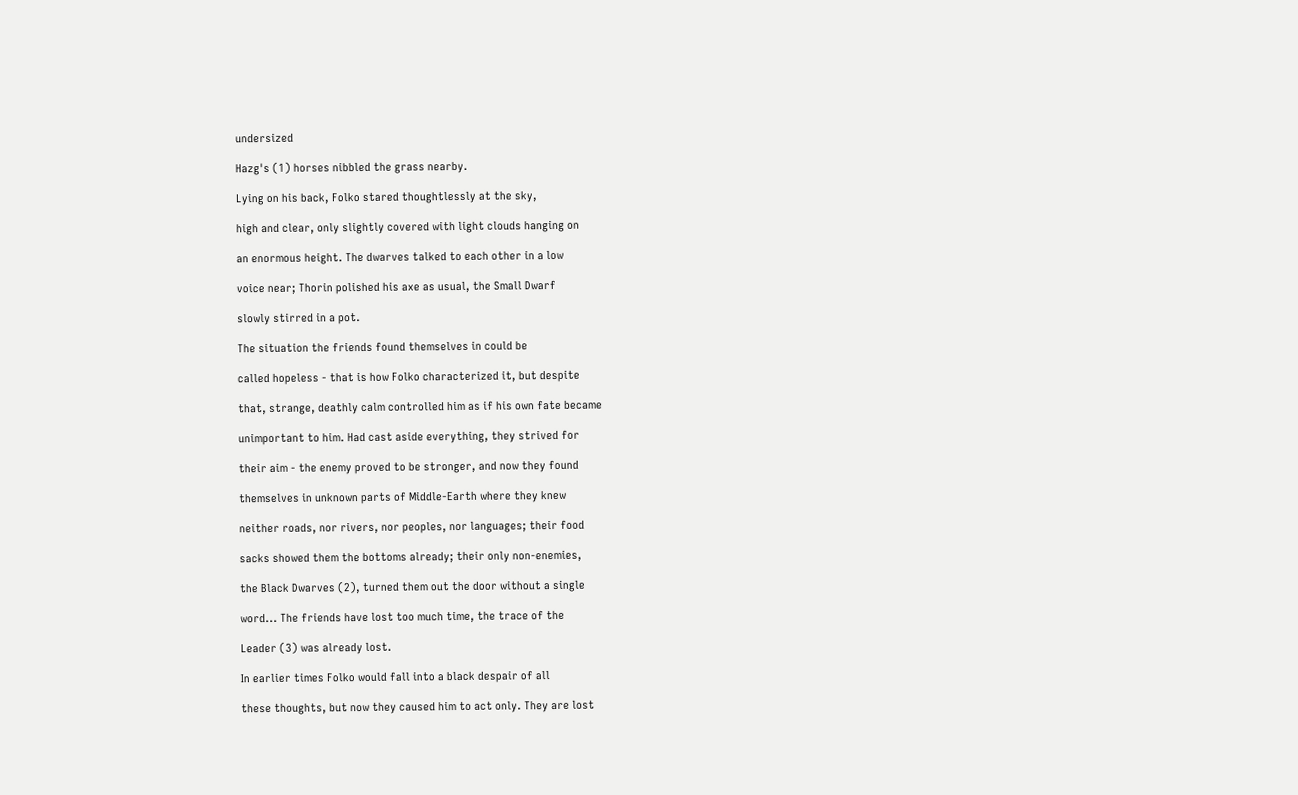undersized

Hazg's (1) horses nibbled the grass nearby.

Lying on his back, Folko stared thoughtlessly at the sky,

high and clear, only slightly covered with light clouds hanging on

an enormous height. The dwarves talked to each other in a low

voice near; Thorin polished his axe as usual, the Small Dwarf

slowly stirred in a pot.

The situation the friends found themselves in could be

called hopeless - that is how Folko characterized it, but despite

that, strange, deathly calm controlled him as if his own fate became

unimportant to him. Had cast aside everything, they strived for

their aim - the enemy proved to be stronger, and now they found

themselves in unknown parts of Middle-Earth where they knew

neither roads, nor rivers, nor peoples, nor languages; their food

sacks showed them the bottoms already; their only non-enemies,

the Black Dwarves (2), turned them out the door without a single

word... The friends have lost too much time, the trace of the

Leader (3) was already lost.

In earlier times Folko would fall into a black despair of all

these thoughts, but now they caused him to act only. They are lost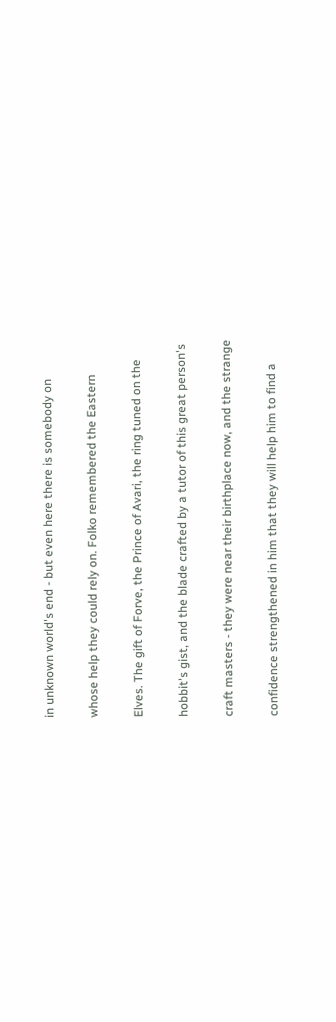in unknown world's end - but even here there is somebody on

whose help they could rely on. Folko remembered the Eastern

Elves. The gift of Forve, the Prince of Avari, the ring tuned on the

hobbit's gist, and the blade crafted by a tutor of this great person's

craft masters - they were near their birthplace now, and the strange

confidence strengthened in him that they will help him to find a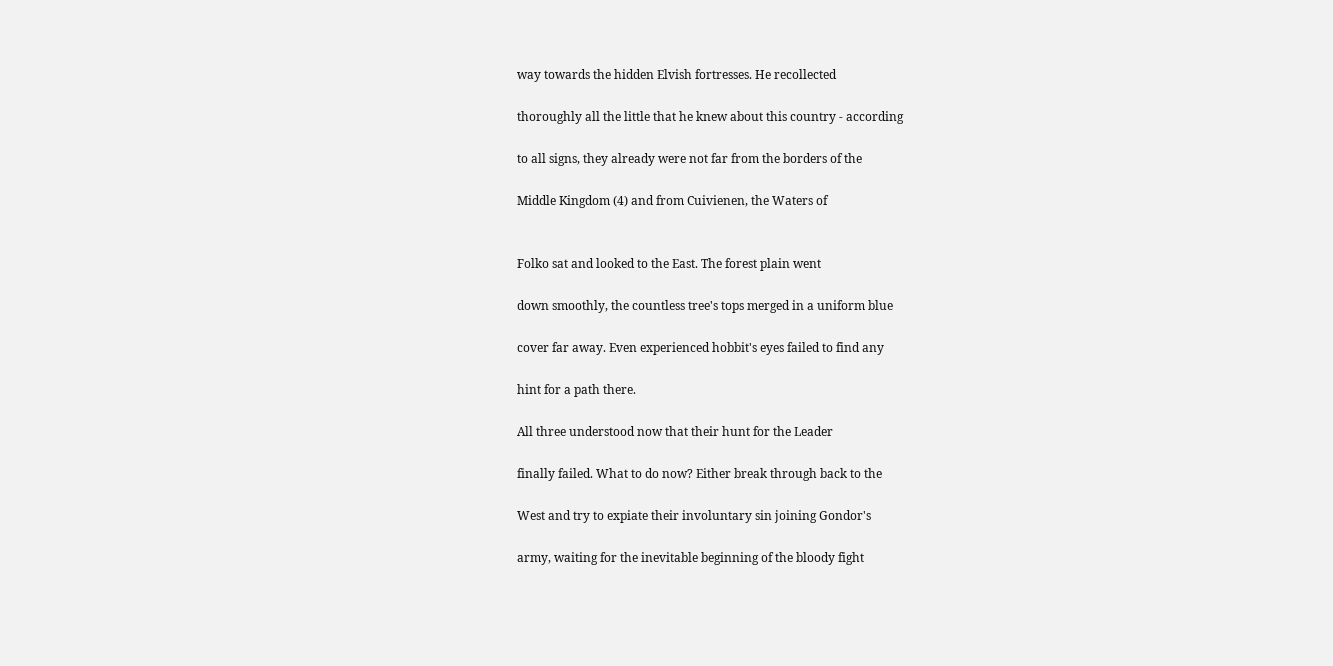way towards the hidden Elvish fortresses. He recollected

thoroughly all the little that he knew about this country - according

to all signs, they already were not far from the borders of the

Middle Kingdom (4) and from Cuivienen, the Waters of


Folko sat and looked to the East. The forest plain went

down smoothly, the countless tree's tops merged in a uniform blue

cover far away. Even experienced hobbit's eyes failed to find any

hint for a path there.

All three understood now that their hunt for the Leader

finally failed. What to do now? Either break through back to the

West and try to expiate their involuntary sin joining Gondor's

army, waiting for the inevitable beginning of the bloody fight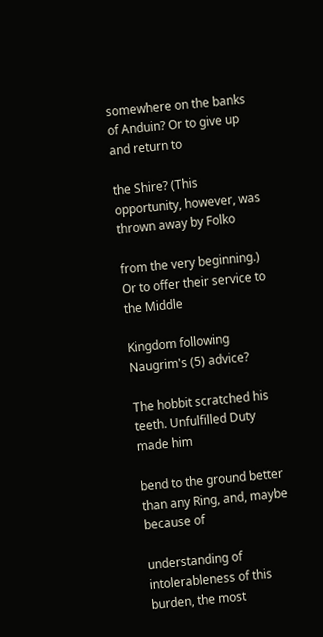somewhere on the banks of Anduin? Or to give up and return to

the Shire? (This opportunity, however, was thrown away by Folko

from the very beginning.) Or to offer their service to the Middle

Kingdom following Naugrim's (5) advice?

The hobbit scratched his teeth. Unfulfilled Duty made him

bend to the ground better than any Ring, and, maybe because of

understanding of intolerableness of this burden, the most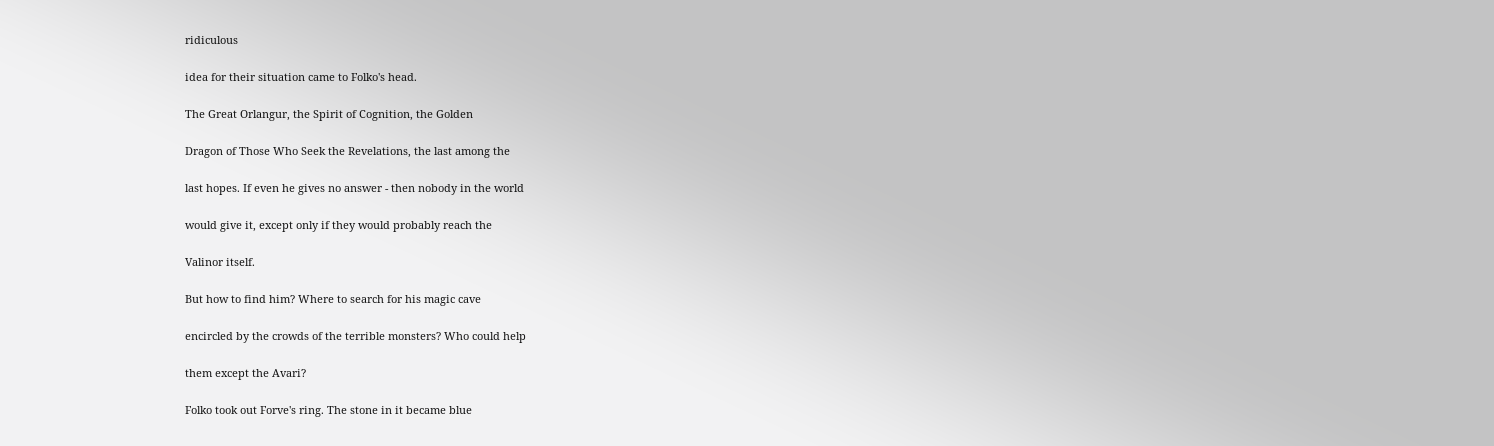ridiculous

idea for their situation came to Folko's head.

The Great Orlangur, the Spirit of Cognition, the Golden

Dragon of Those Who Seek the Revelations, the last among the

last hopes. If even he gives no answer - then nobody in the world

would give it, except only if they would probably reach the

Valinor itself.

But how to find him? Where to search for his magic cave

encircled by the crowds of the terrible monsters? Who could help

them except the Avari?

Folko took out Forve's ring. The stone in it became blue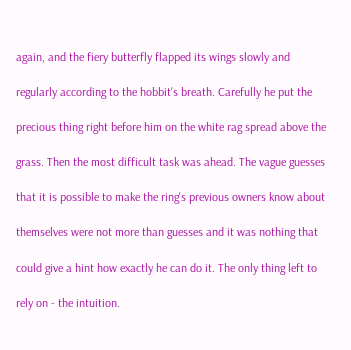again, and the fiery butterfly flapped its wings slowly and

regularly according to the hobbit's breath. Carefully he put the

precious thing right before him on the white rag spread above the

grass. Then the most difficult task was ahead. The vague guesses

that it is possible to make the ring's previous owners know about

themselves were not more than guesses and it was nothing that

could give a hint how exactly he can do it. The only thing left to

rely on - the intuition.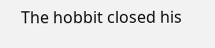The hobbit closed his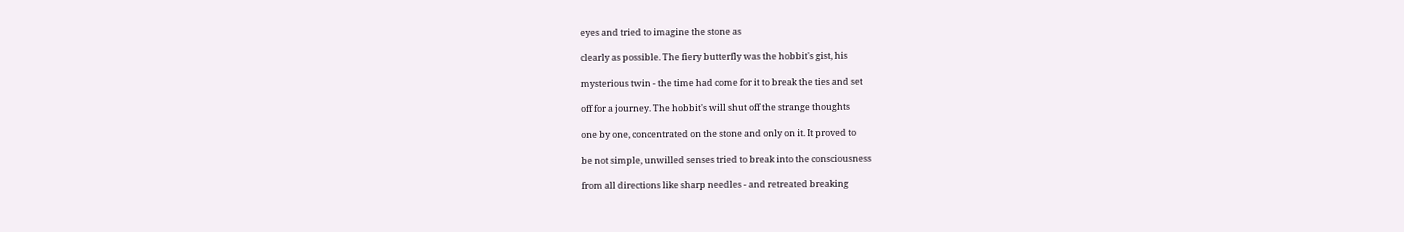eyes and tried to imagine the stone as

clearly as possible. The fiery butterfly was the hobbit's gist, his

mysterious twin - the time had come for it to break the ties and set

off for a journey. The hobbit's will shut off the strange thoughts

one by one, concentrated on the stone and only on it. It proved to

be not simple, unwilled senses tried to break into the consciousness

from all directions like sharp needles - and retreated breaking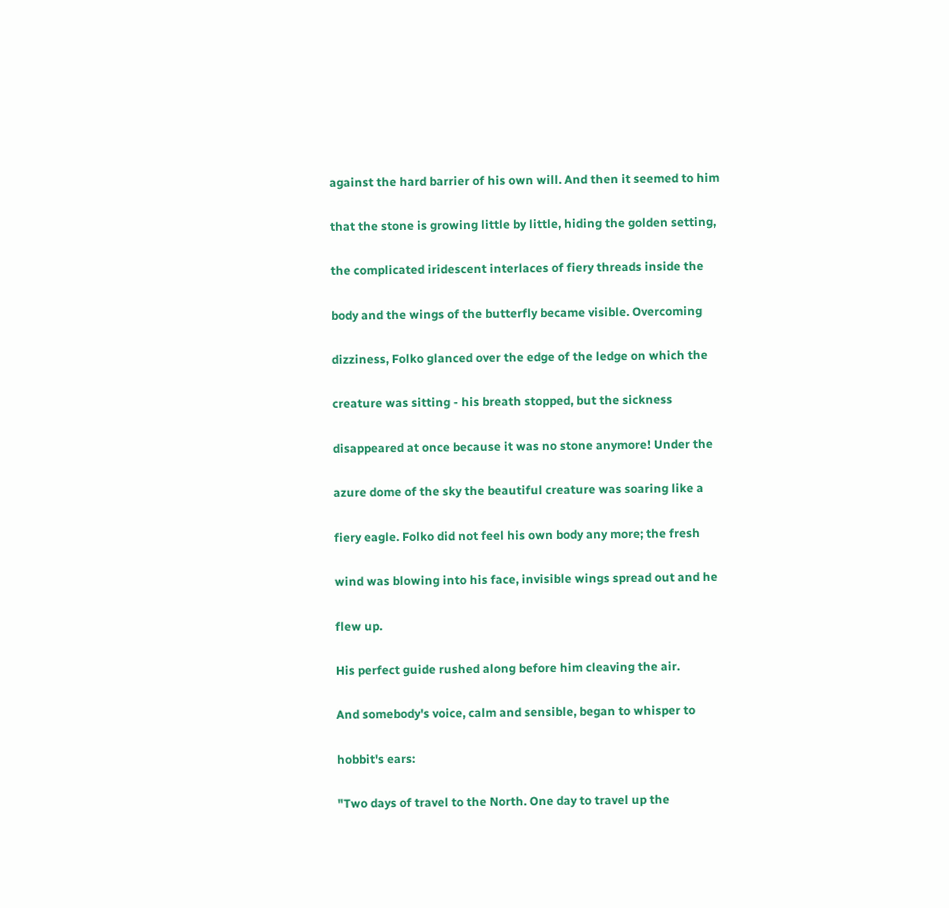against the hard barrier of his own will. And then it seemed to him

that the stone is growing little by little, hiding the golden setting,

the complicated iridescent interlaces of fiery threads inside the

body and the wings of the butterfly became visible. Overcoming

dizziness, Folko glanced over the edge of the ledge on which the

creature was sitting - his breath stopped, but the sickness

disappeared at once because it was no stone anymore! Under the

azure dome of the sky the beautiful creature was soaring like a

fiery eagle. Folko did not feel his own body any more; the fresh

wind was blowing into his face, invisible wings spread out and he

flew up.

His perfect guide rushed along before him cleaving the air.

And somebody's voice, calm and sensible, began to whisper to

hobbit's ears:

"Two days of travel to the North. One day to travel up the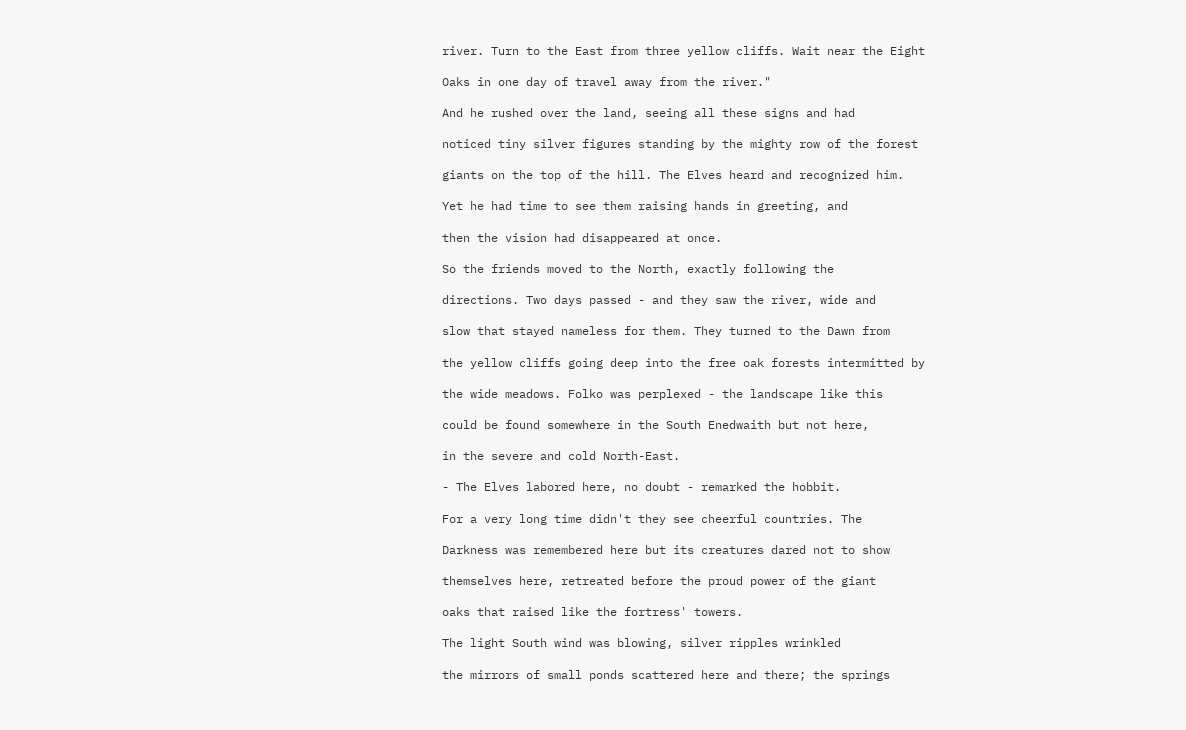river. Turn to the East from three yellow cliffs. Wait near the Eight

Oaks in one day of travel away from the river."

And he rushed over the land, seeing all these signs and had

noticed tiny silver figures standing by the mighty row of the forest

giants on the top of the hill. The Elves heard and recognized him.

Yet he had time to see them raising hands in greeting, and

then the vision had disappeared at once.

So the friends moved to the North, exactly following the

directions. Two days passed - and they saw the river, wide and

slow that stayed nameless for them. They turned to the Dawn from

the yellow cliffs going deep into the free oak forests intermitted by

the wide meadows. Folko was perplexed - the landscape like this

could be found somewhere in the South Enedwaith but not here,

in the severe and cold North-East.

- The Elves labored here, no doubt - remarked the hobbit.

For a very long time didn't they see cheerful countries. The

Darkness was remembered here but its creatures dared not to show

themselves here, retreated before the proud power of the giant

oaks that raised like the fortress' towers.

The light South wind was blowing, silver ripples wrinkled

the mirrors of small ponds scattered here and there; the springs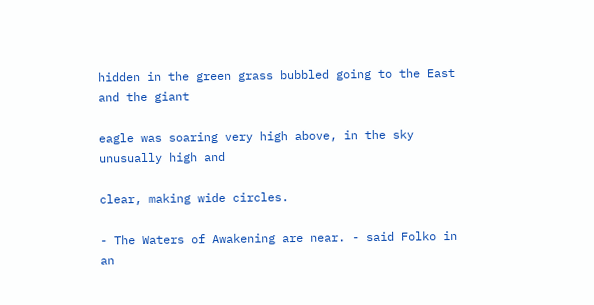hidden in the green grass bubbled going to the East and the giant

eagle was soaring very high above, in the sky unusually high and

clear, making wide circles.

- The Waters of Awakening are near. - said Folko in an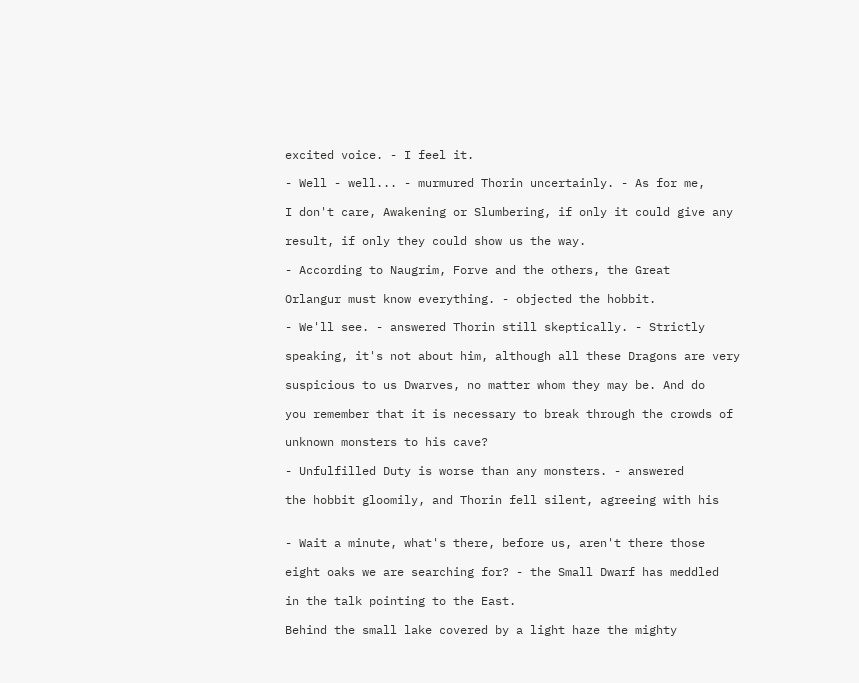excited voice. - I feel it.

- Well - well... - murmured Thorin uncertainly. - As for me,

I don't care, Awakening or Slumbering, if only it could give any

result, if only they could show us the way.

- According to Naugrim, Forve and the others, the Great

Orlangur must know everything. - objected the hobbit.

- We'll see. - answered Thorin still skeptically. - Strictly

speaking, it's not about him, although all these Dragons are very

suspicious to us Dwarves, no matter whom they may be. And do

you remember that it is necessary to break through the crowds of

unknown monsters to his cave?

- Unfulfilled Duty is worse than any monsters. - answered

the hobbit gloomily, and Thorin fell silent, agreeing with his


- Wait a minute, what's there, before us, aren't there those

eight oaks we are searching for? - the Small Dwarf has meddled

in the talk pointing to the East.

Behind the small lake covered by a light haze the mighty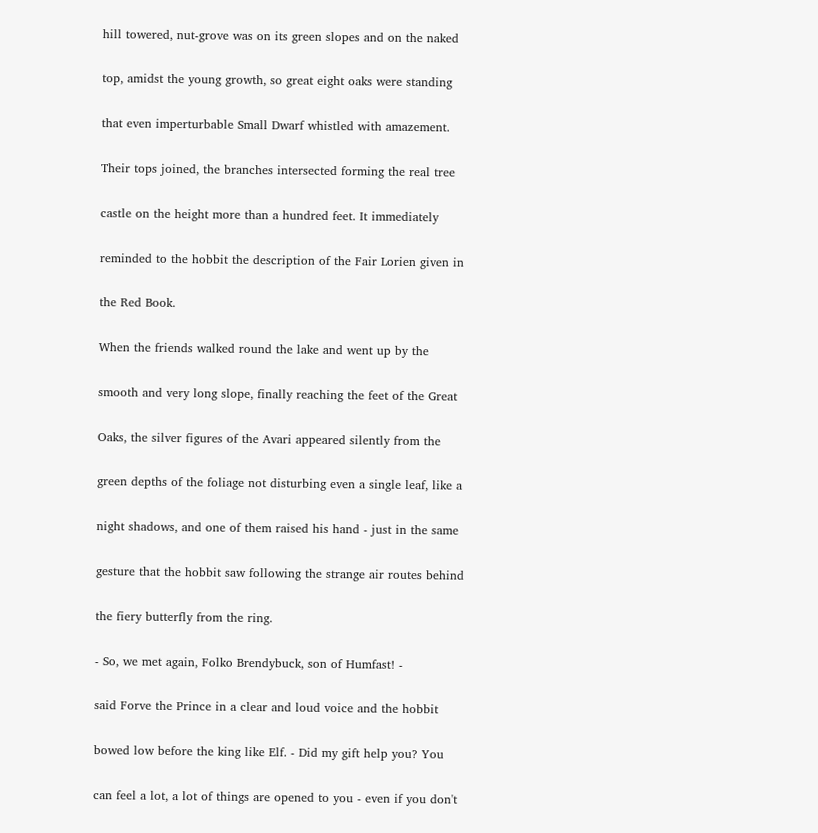hill towered, nut-grove was on its green slopes and on the naked

top, amidst the young growth, so great eight oaks were standing

that even imperturbable Small Dwarf whistled with amazement.

Their tops joined, the branches intersected forming the real tree

castle on the height more than a hundred feet. It immediately

reminded to the hobbit the description of the Fair Lorien given in

the Red Book.

When the friends walked round the lake and went up by the

smooth and very long slope, finally reaching the feet of the Great

Oaks, the silver figures of the Avari appeared silently from the

green depths of the foliage not disturbing even a single leaf, like a

night shadows, and one of them raised his hand - just in the same

gesture that the hobbit saw following the strange air routes behind

the fiery butterfly from the ring.

- So, we met again, Folko Brendybuck, son of Humfast! -

said Forve the Prince in a clear and loud voice and the hobbit

bowed low before the king like Elf. - Did my gift help you? You

can feel a lot, a lot of things are opened to you - even if you don't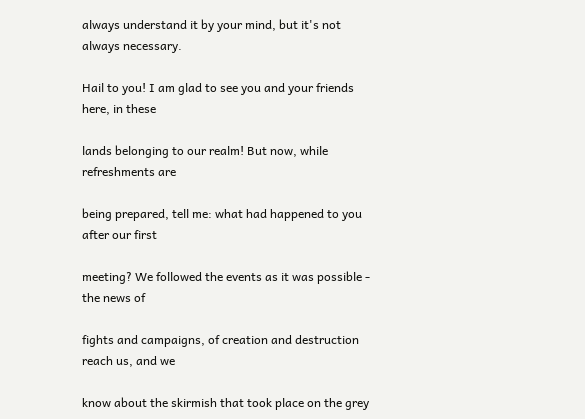always understand it by your mind, but it's not always necessary.

Hail to you! I am glad to see you and your friends here, in these

lands belonging to our realm! But now, while refreshments are

being prepared, tell me: what had happened to you after our first

meeting? We followed the events as it was possible - the news of

fights and campaigns, of creation and destruction reach us, and we

know about the skirmish that took place on the grey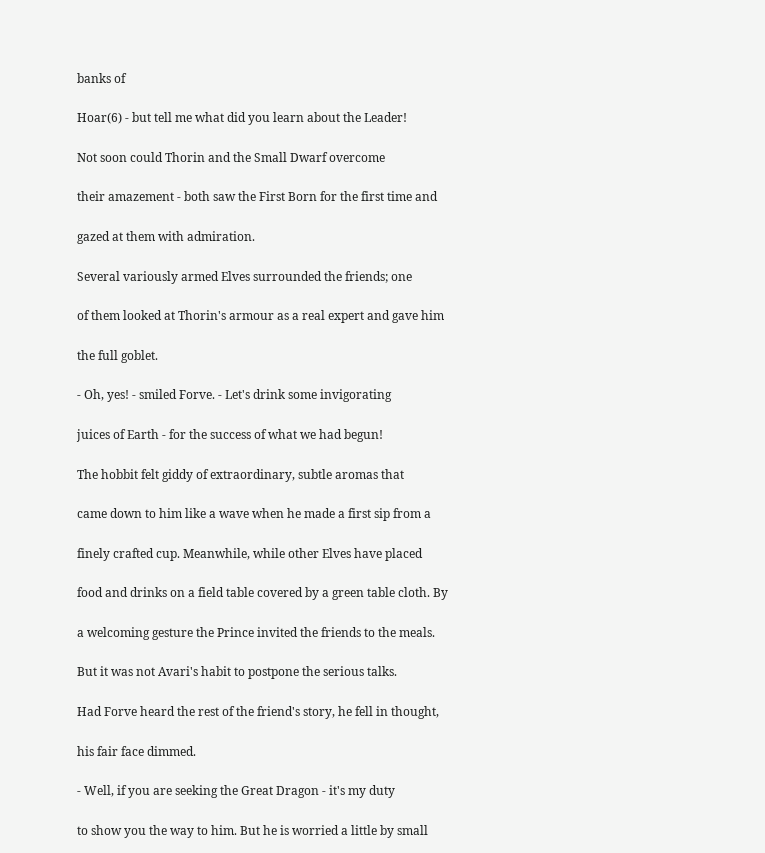banks of

Hoar(6) - but tell me what did you learn about the Leader!

Not soon could Thorin and the Small Dwarf overcome

their amazement - both saw the First Born for the first time and

gazed at them with admiration.

Several variously armed Elves surrounded the friends; one

of them looked at Thorin's armour as a real expert and gave him

the full goblet.

- Oh, yes! - smiled Forve. - Let's drink some invigorating

juices of Earth - for the success of what we had begun!

The hobbit felt giddy of extraordinary, subtle aromas that

came down to him like a wave when he made a first sip from a

finely crafted cup. Meanwhile, while other Elves have placed

food and drinks on a field table covered by a green table cloth. By

a welcoming gesture the Prince invited the friends to the meals.

But it was not Avari's habit to postpone the serious talks.

Had Forve heard the rest of the friend's story, he fell in thought,

his fair face dimmed.

- Well, if you are seeking the Great Dragon - it's my duty

to show you the way to him. But he is worried a little by small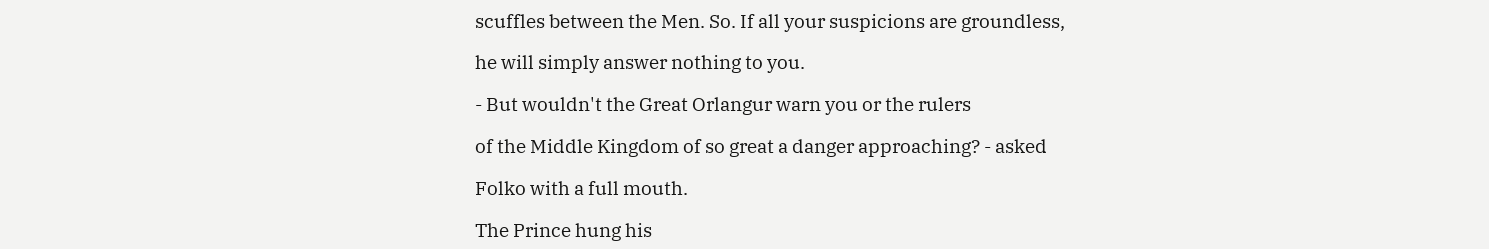scuffles between the Men. So. If all your suspicions are groundless,

he will simply answer nothing to you.

- But wouldn't the Great Orlangur warn you or the rulers

of the Middle Kingdom of so great a danger approaching? - asked

Folko with a full mouth.

The Prince hung his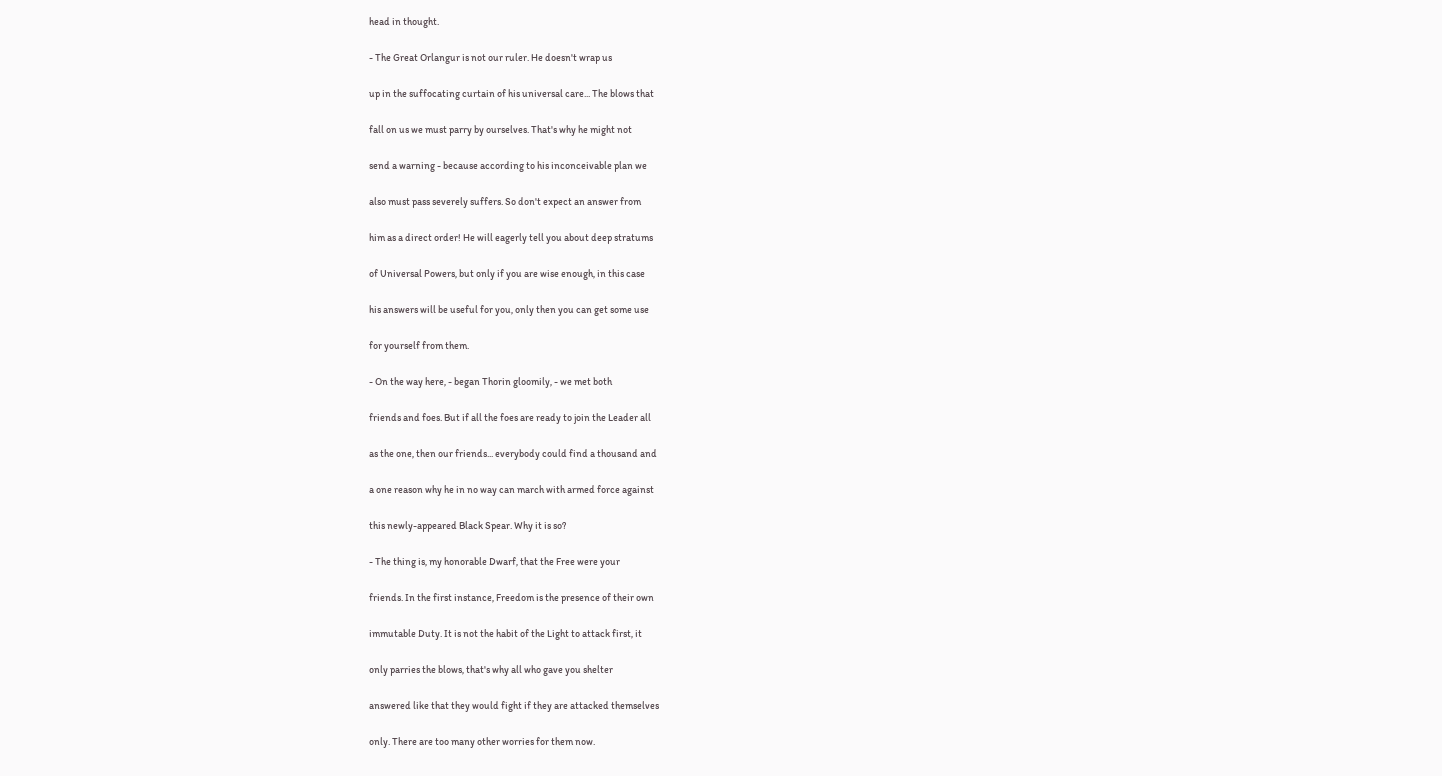head in thought.

- The Great Orlangur is not our ruler. He doesn't wrap us

up in the suffocating curtain of his universal care... The blows that

fall on us we must parry by ourselves. That's why he might not

send a warning - because according to his inconceivable plan we

also must pass severely suffers. So don't expect an answer from

him as a direct order! He will eagerly tell you about deep stratums

of Universal Powers, but only if you are wise enough, in this case

his answers will be useful for you, only then you can get some use

for yourself from them.

- On the way here, - began Thorin gloomily, - we met both

friends and foes. But if all the foes are ready to join the Leader all

as the one, then our friends... everybody could find a thousand and

a one reason why he in no way can march with armed force against

this newly-appeared Black Spear. Why it is so?

- The thing is, my honorable Dwarf, that the Free were your

friends. In the first instance, Freedom is the presence of their own

immutable Duty. It is not the habit of the Light to attack first, it

only parries the blows, that's why all who gave you shelter

answered like that they would fight if they are attacked themselves

only. There are too many other worries for them now.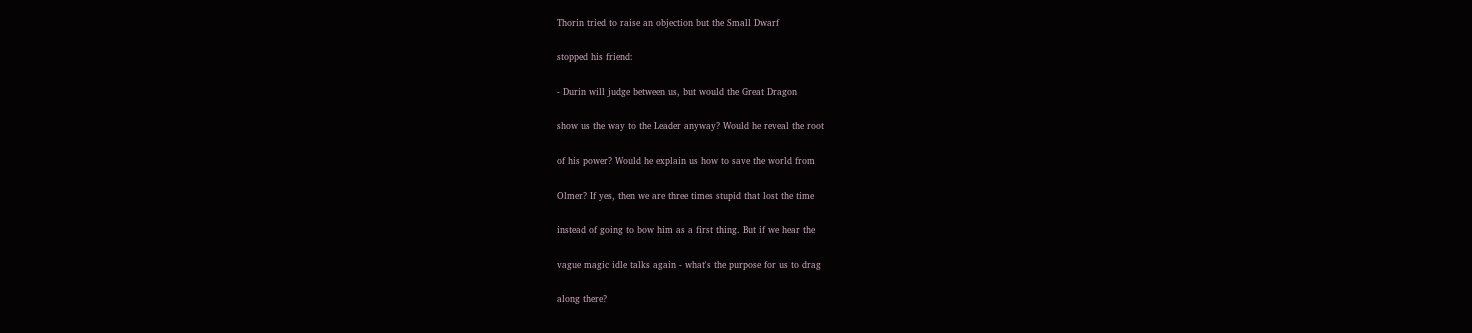Thorin tried to raise an objection but the Small Dwarf

stopped his friend:

- Durin will judge between us, but would the Great Dragon

show us the way to the Leader anyway? Would he reveal the root

of his power? Would he explain us how to save the world from

Olmer? If yes, then we are three times stupid that lost the time

instead of going to bow him as a first thing. But if we hear the

vague magic idle talks again - what's the purpose for us to drag

along there?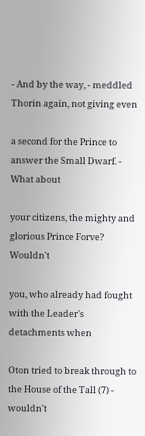- And by the way, - meddled Thorin again, not giving even

a second for the Prince to answer the Small Dwarf. - What about

your citizens, the mighty and glorious Prince Forve? Wouldn't

you, who already had fought with the Leader's detachments when

Oton tried to break through to the House of the Tall (7) - wouldn't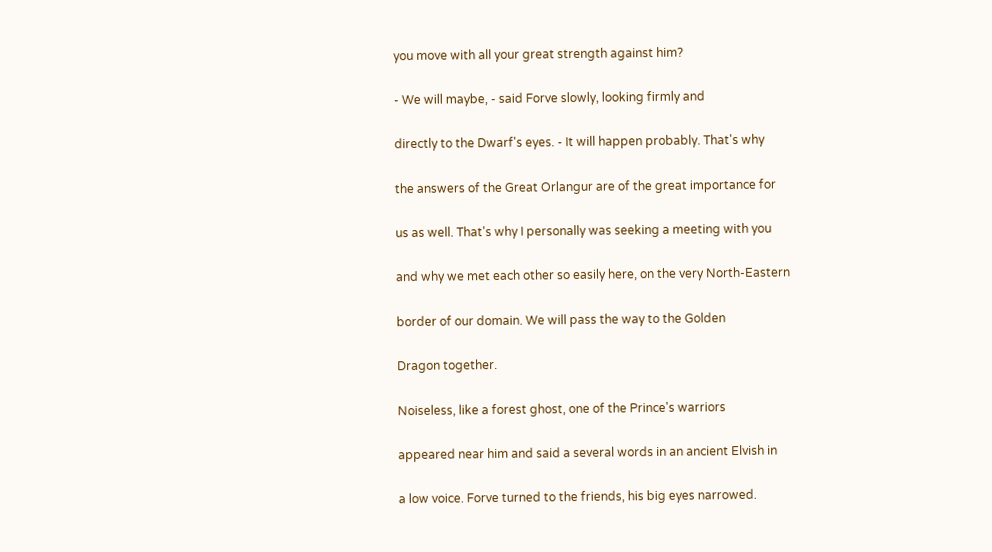you move with all your great strength against him?

- We will maybe, - said Forve slowly, looking firmly and

directly to the Dwarf's eyes. - It will happen probably. That's why

the answers of the Great Orlangur are of the great importance for

us as well. That's why I personally was seeking a meeting with you

and why we met each other so easily here, on the very North-Eastern

border of our domain. We will pass the way to the Golden

Dragon together.

Noiseless, like a forest ghost, one of the Prince's warriors

appeared near him and said a several words in an ancient Elvish in

a low voice. Forve turned to the friends, his big eyes narrowed.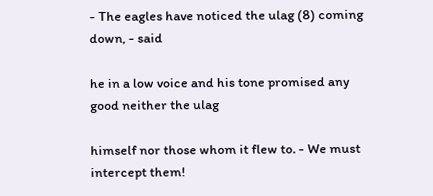- The eagles have noticed the ulag (8) coming down, - said

he in a low voice and his tone promised any good neither the ulag

himself nor those whom it flew to. - We must intercept them!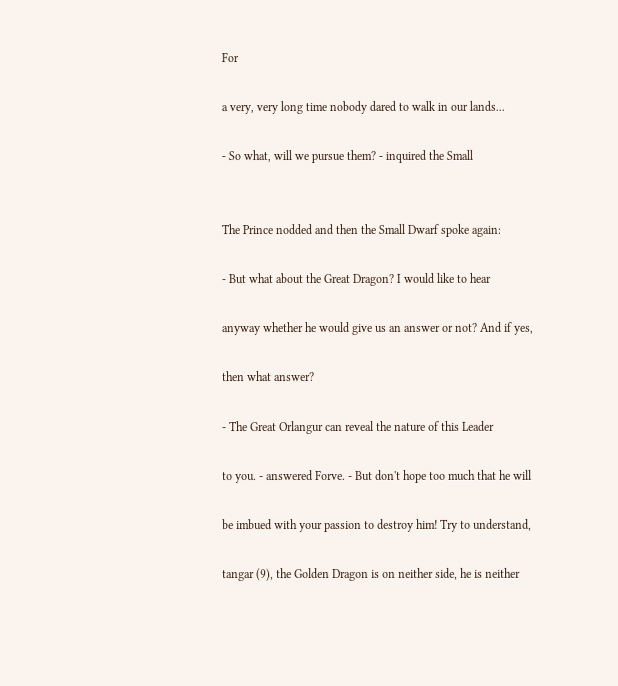For

a very, very long time nobody dared to walk in our lands...

- So what, will we pursue them? - inquired the Small


The Prince nodded and then the Small Dwarf spoke again:

- But what about the Great Dragon? I would like to hear

anyway whether he would give us an answer or not? And if yes,

then what answer?

- The Great Orlangur can reveal the nature of this Leader

to you. - answered Forve. - But don't hope too much that he will

be imbued with your passion to destroy him! Try to understand,

tangar (9), the Golden Dragon is on neither side, he is neither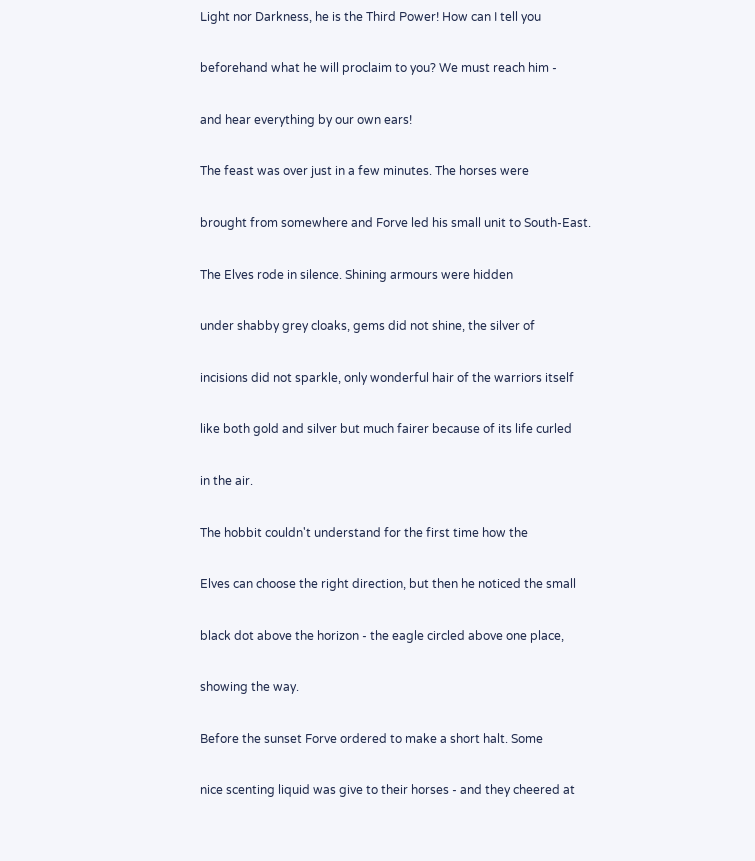Light nor Darkness, he is the Third Power! How can I tell you

beforehand what he will proclaim to you? We must reach him -

and hear everything by our own ears!

The feast was over just in a few minutes. The horses were

brought from somewhere and Forve led his small unit to South-East.

The Elves rode in silence. Shining armours were hidden

under shabby grey cloaks, gems did not shine, the silver of

incisions did not sparkle, only wonderful hair of the warriors itself

like both gold and silver but much fairer because of its life curled

in the air.

The hobbit couldn't understand for the first time how the

Elves can choose the right direction, but then he noticed the small

black dot above the horizon - the eagle circled above one place,

showing the way.

Before the sunset Forve ordered to make a short halt. Some

nice scenting liquid was give to their horses - and they cheered at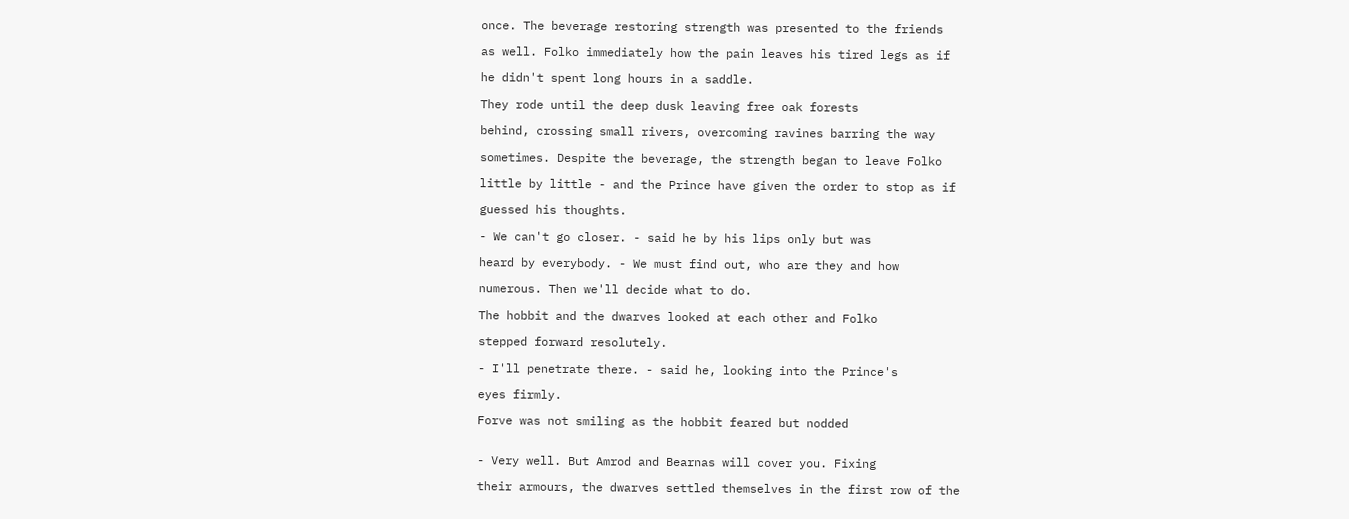once. The beverage restoring strength was presented to the friends

as well. Folko immediately how the pain leaves his tired legs as if

he didn't spent long hours in a saddle.

They rode until the deep dusk leaving free oak forests

behind, crossing small rivers, overcoming ravines barring the way

sometimes. Despite the beverage, the strength began to leave Folko

little by little - and the Prince have given the order to stop as if

guessed his thoughts.

- We can't go closer. - said he by his lips only but was

heard by everybody. - We must find out, who are they and how

numerous. Then we'll decide what to do.

The hobbit and the dwarves looked at each other and Folko

stepped forward resolutely.

- I'll penetrate there. - said he, looking into the Prince's

eyes firmly.

Forve was not smiling as the hobbit feared but nodded


- Very well. But Amrod and Bearnas will cover you. Fixing

their armours, the dwarves settled themselves in the first row of the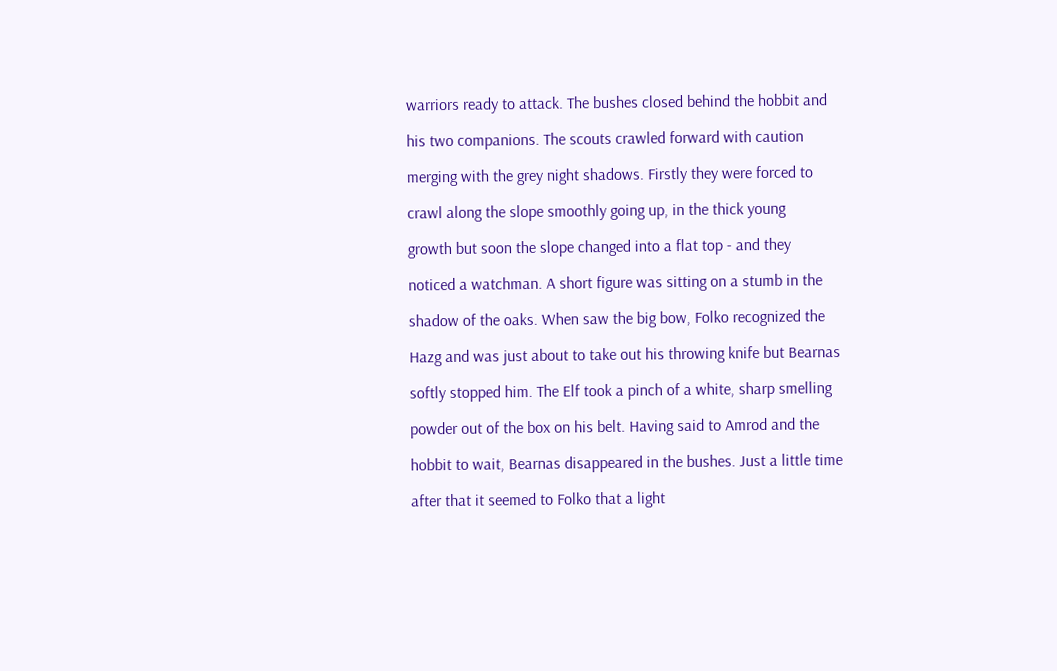warriors ready to attack. The bushes closed behind the hobbit and

his two companions. The scouts crawled forward with caution

merging with the grey night shadows. Firstly they were forced to

crawl along the slope smoothly going up, in the thick young

growth but soon the slope changed into a flat top - and they

noticed a watchman. A short figure was sitting on a stumb in the

shadow of the oaks. When saw the big bow, Folko recognized the

Hazg and was just about to take out his throwing knife but Bearnas

softly stopped him. The Elf took a pinch of a white, sharp smelling

powder out of the box on his belt. Having said to Amrod and the

hobbit to wait, Bearnas disappeared in the bushes. Just a little time

after that it seemed to Folko that a light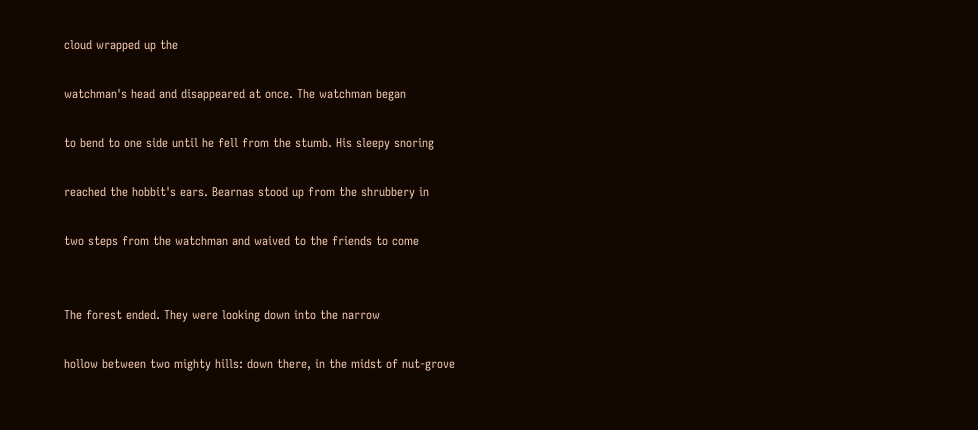cloud wrapped up the

watchman's head and disappeared at once. The watchman began

to bend to one side until he fell from the stumb. His sleepy snoring

reached the hobbit's ears. Bearnas stood up from the shrubbery in

two steps from the watchman and waived to the friends to come


The forest ended. They were looking down into the narrow

hollow between two mighty hills: down there, in the midst of nut-grove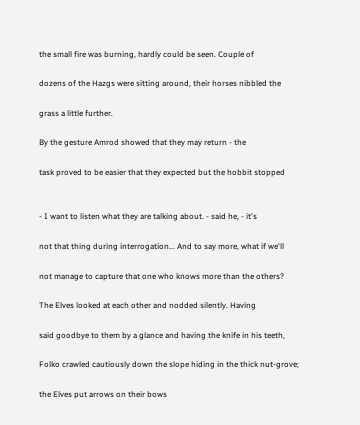the small fire was burning, hardly could be seen. Couple of

dozens of the Hazgs were sitting around, their horses nibbled the

grass a little further.

By the gesture Amrod showed that they may return - the

task proved to be easier that they expected but the hobbit stopped


- I want to listen what they are talking about. - said he, - it's

not that thing during interrogation... And to say more, what if we'll

not manage to capture that one who knows more than the others?

The Elves looked at each other and nodded silently. Having

said goodbye to them by a glance and having the knife in his teeth,

Folko crawled cautiously down the slope hiding in the thick nut-grove;

the Elves put arrows on their bows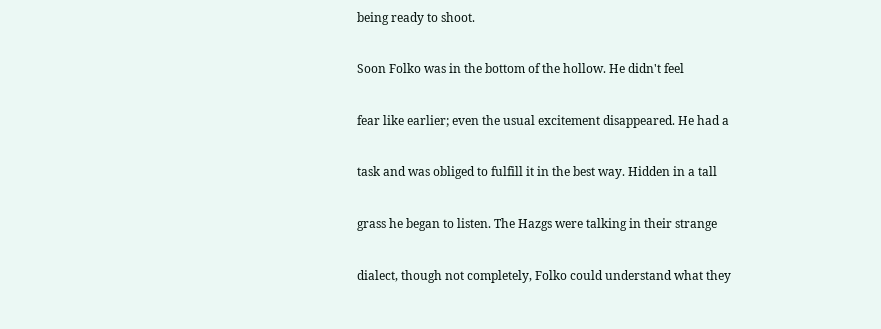being ready to shoot.

Soon Folko was in the bottom of the hollow. He didn't feel

fear like earlier; even the usual excitement disappeared. He had a

task and was obliged to fulfill it in the best way. Hidden in a tall

grass he began to listen. The Hazgs were talking in their strange

dialect, though not completely, Folko could understand what they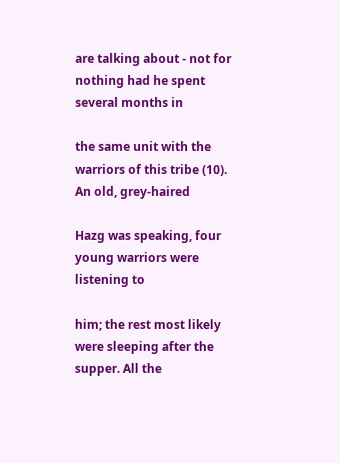are talking about - not for nothing had he spent several months in

the same unit with the warriors of this tribe (10). An old, grey-haired

Hazg was speaking, four young warriors were listening to

him; the rest most likely were sleeping after the supper. All the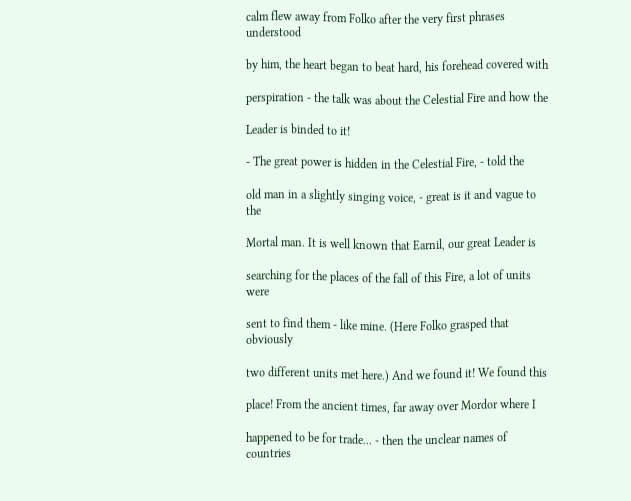calm flew away from Folko after the very first phrases understood

by him, the heart began to beat hard, his forehead covered with

perspiration - the talk was about the Celestial Fire and how the

Leader is binded to it!

- The great power is hidden in the Celestial Fire, - told the

old man in a slightly singing voice, - great is it and vague to the

Mortal man. It is well known that Earnil, our great Leader is

searching for the places of the fall of this Fire, a lot of units were

sent to find them - like mine. (Here Folko grasped that obviously

two different units met here.) And we found it! We found this

place! From the ancient times, far away over Mordor where I

happened to be for trade... - then the unclear names of countries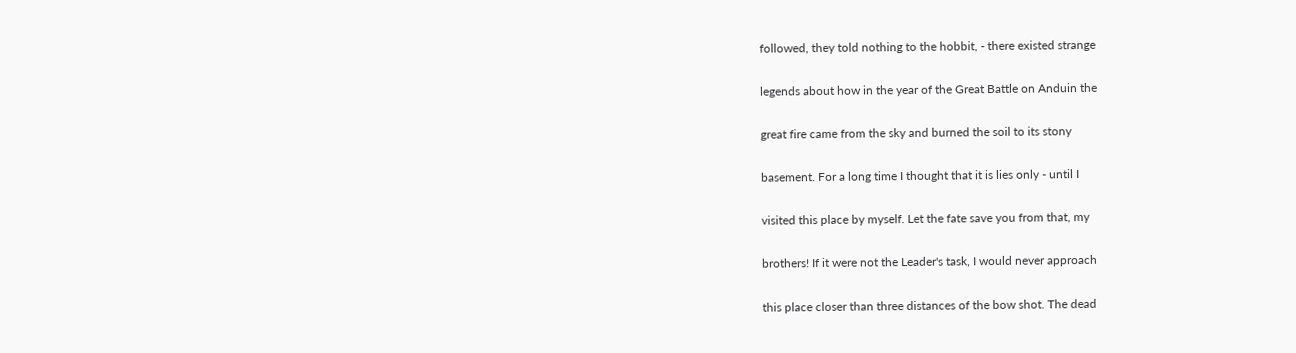followed, they told nothing to the hobbit, - there existed strange

legends about how in the year of the Great Battle on Anduin the

great fire came from the sky and burned the soil to its stony

basement. For a long time I thought that it is lies only - until I

visited this place by myself. Let the fate save you from that, my

brothers! If it were not the Leader's task, I would never approach

this place closer than three distances of the bow shot. The dead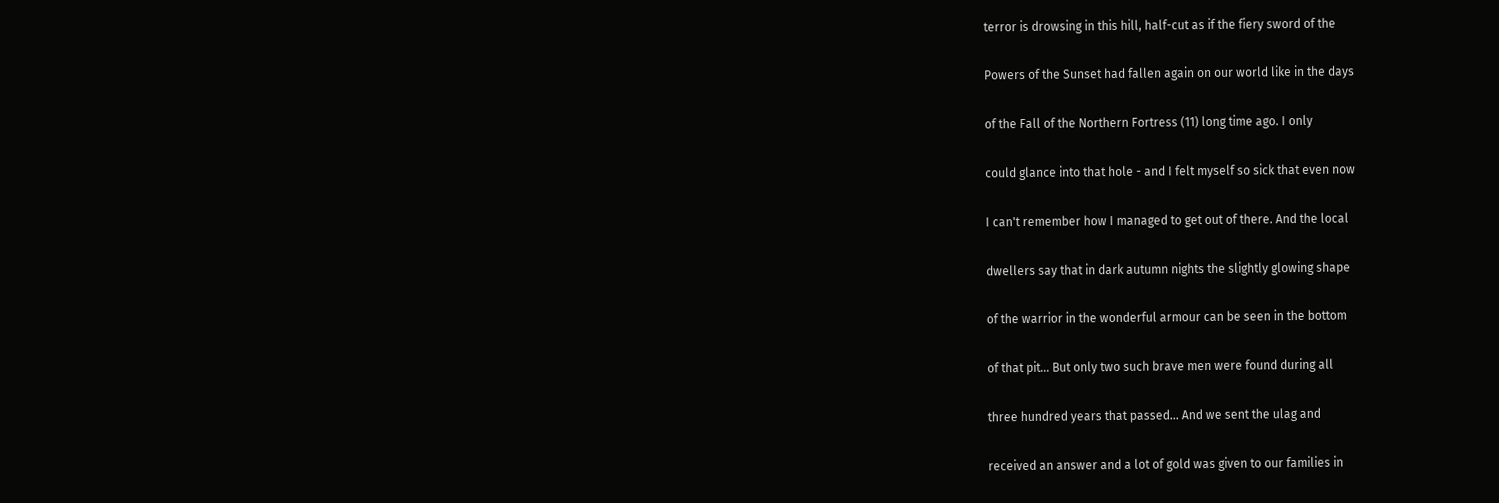terror is drowsing in this hill, half-cut as if the fiery sword of the

Powers of the Sunset had fallen again on our world like in the days

of the Fall of the Northern Fortress (11) long time ago. I only

could glance into that hole - and I felt myself so sick that even now

I can't remember how I managed to get out of there. And the local

dwellers say that in dark autumn nights the slightly glowing shape

of the warrior in the wonderful armour can be seen in the bottom

of that pit... But only two such brave men were found during all

three hundred years that passed... And we sent the ulag and

received an answer and a lot of gold was given to our families in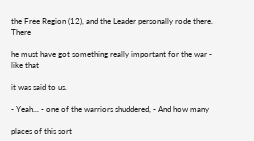the Free Region (12), and the Leader personally rode there. There

he must have got something really important for the war - like that

it was said to us.

- Yeah... - one of the warriors shuddered, - And how many

places of this sort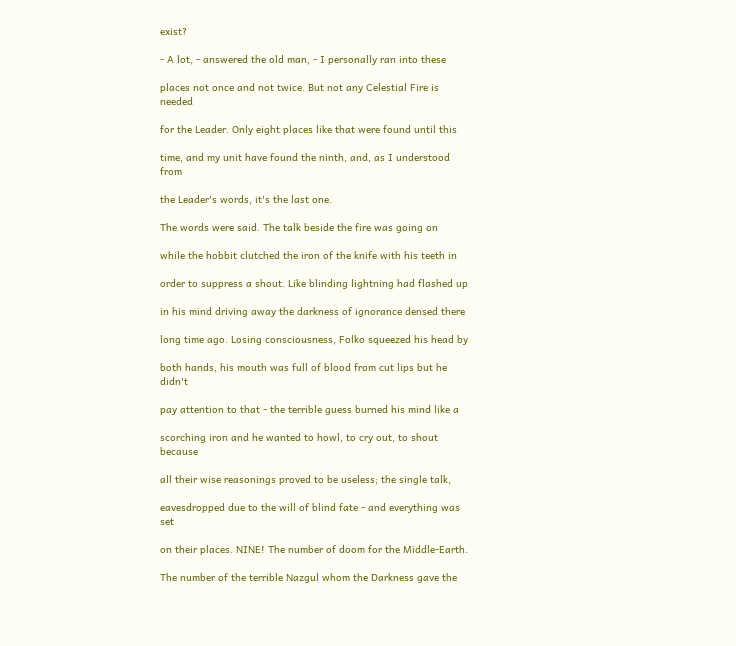exist?

- A lot, - answered the old man, - I personally ran into these

places not once and not twice. But not any Celestial Fire is needed

for the Leader. Only eight places like that were found until this

time, and my unit have found the ninth, and, as I understood from

the Leader's words, it's the last one.

The words were said. The talk beside the fire was going on

while the hobbit clutched the iron of the knife with his teeth in

order to suppress a shout. Like blinding lightning had flashed up

in his mind driving away the darkness of ignorance densed there

long time ago. Losing consciousness, Folko squeezed his head by

both hands, his mouth was full of blood from cut lips but he didn't

pay attention to that - the terrible guess burned his mind like a

scorching iron and he wanted to howl, to cry out, to shout because

all their wise reasonings proved to be useless; the single talk,

eavesdropped due to the will of blind fate - and everything was set

on their places. NINE! The number of doom for the Middle-Earth.

The number of the terrible Nazgul whom the Darkness gave the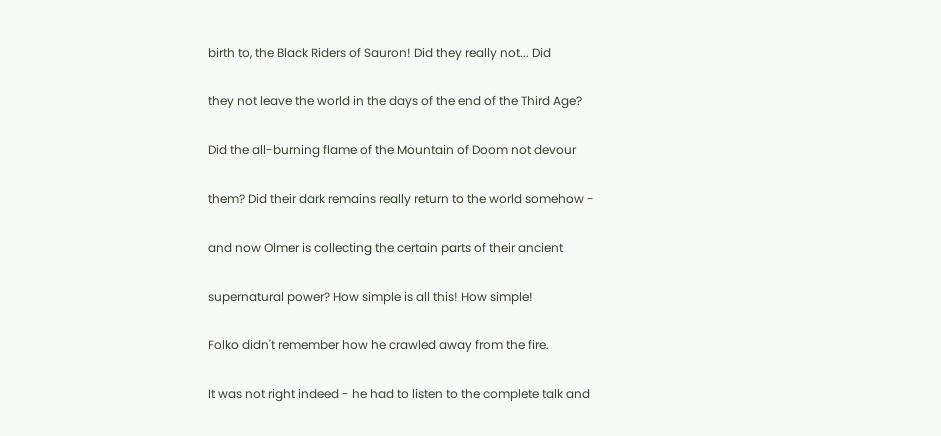birth to, the Black Riders of Sauron! Did they really not... Did

they not leave the world in the days of the end of the Third Age?

Did the all-burning flame of the Mountain of Doom not devour

them? Did their dark remains really return to the world somehow -

and now Olmer is collecting the certain parts of their ancient

supernatural power? How simple is all this! How simple!

Folko didn't remember how he crawled away from the fire.

It was not right indeed - he had to listen to the complete talk and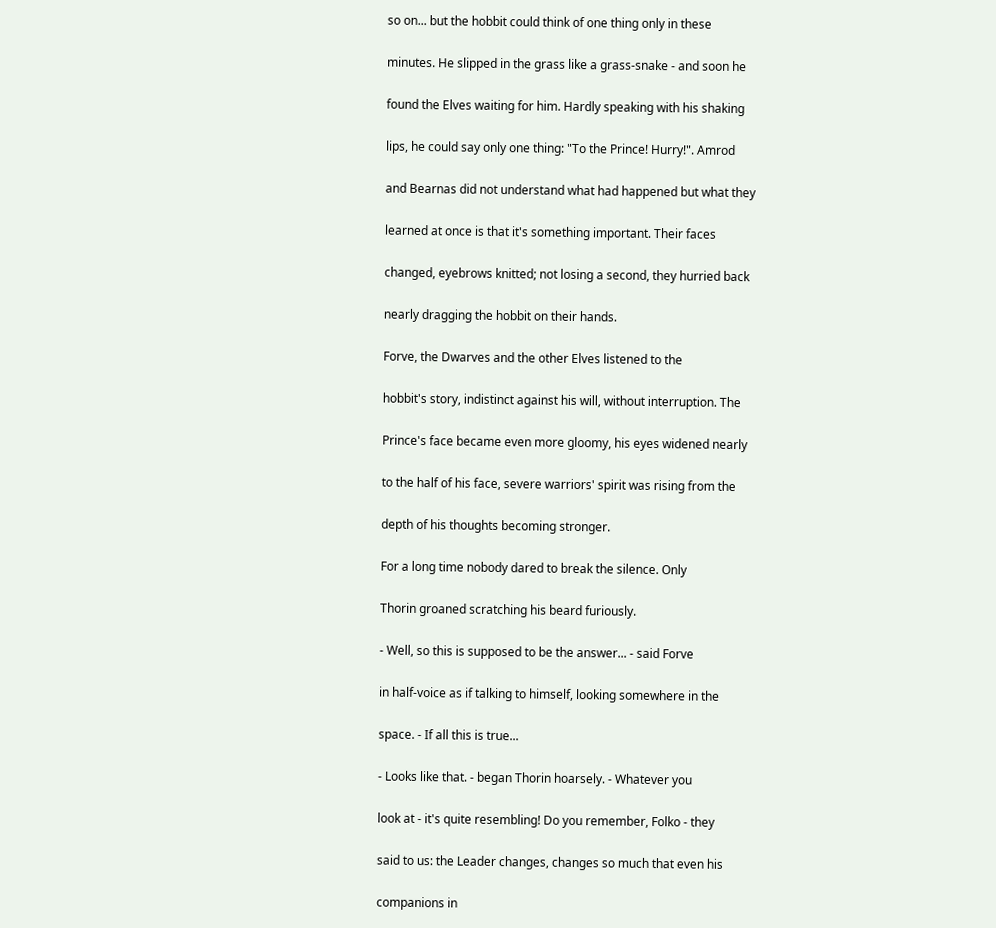so on... but the hobbit could think of one thing only in these

minutes. He slipped in the grass like a grass-snake - and soon he

found the Elves waiting for him. Hardly speaking with his shaking

lips, he could say only one thing: "To the Prince! Hurry!". Amrod

and Bearnas did not understand what had happened but what they

learned at once is that it's something important. Their faces

changed, eyebrows knitted; not losing a second, they hurried back

nearly dragging the hobbit on their hands.

Forve, the Dwarves and the other Elves listened to the

hobbit's story, indistinct against his will, without interruption. The

Prince's face became even more gloomy, his eyes widened nearly

to the half of his face, severe warriors' spirit was rising from the

depth of his thoughts becoming stronger.

For a long time nobody dared to break the silence. Only

Thorin groaned scratching his beard furiously.

- Well, so this is supposed to be the answer... - said Forve

in half-voice as if talking to himself, looking somewhere in the

space. - If all this is true...

- Looks like that. - began Thorin hoarsely. - Whatever you

look at - it's quite resembling! Do you remember, Folko - they

said to us: the Leader changes, changes so much that even his

companions in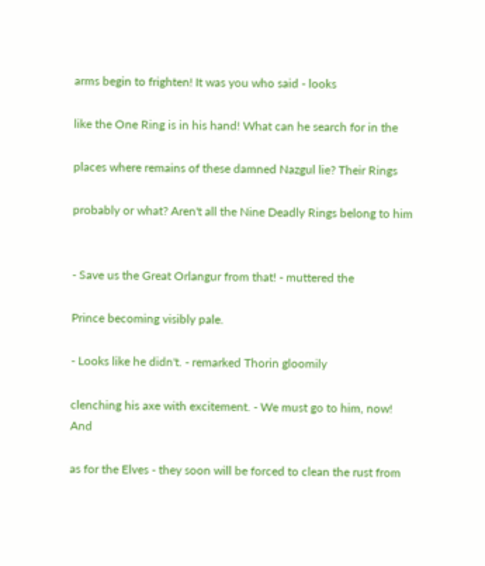arms begin to frighten! It was you who said - looks

like the One Ring is in his hand! What can he search for in the

places where remains of these damned Nazgul lie? Their Rings

probably or what? Aren't all the Nine Deadly Rings belong to him


- Save us the Great Orlangur from that! - muttered the

Prince becoming visibly pale.

- Looks like he didn't. - remarked Thorin gloomily

clenching his axe with excitement. - We must go to him, now! And

as for the Elves - they soon will be forced to clean the rust from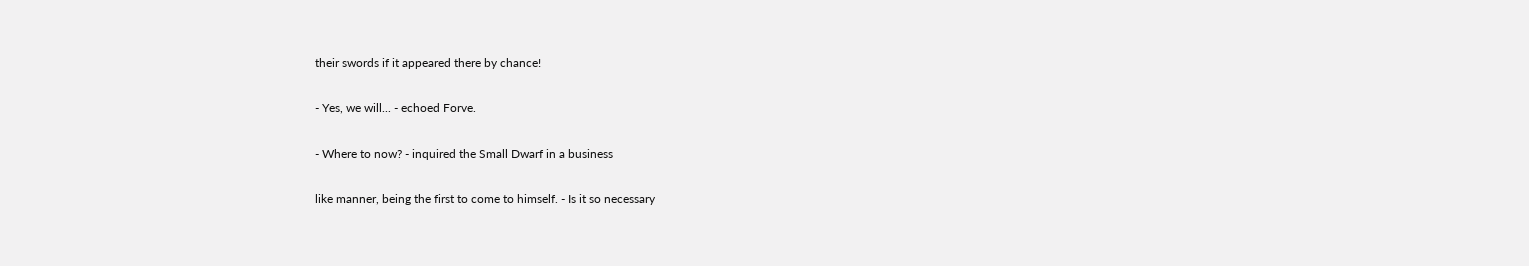their swords if it appeared there by chance!

- Yes, we will... - echoed Forve.

- Where to now? - inquired the Small Dwarf in a business

like manner, being the first to come to himself. - Is it so necessary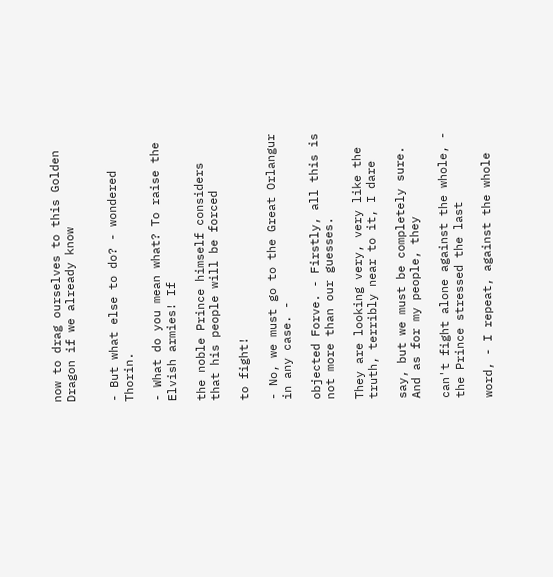now to drag ourselves to this Golden Dragon if we already know


- But what else to do? - wondered Thorin.

- What do you mean what? To raise the Elvish armies! If

the noble Prince himself considers that his people will be forced

to fight!

- No, we must go to the Great Orlangur in any case. -

objected Forve. - Firstly, all this is not more than our guesses.

They are looking very, very like the truth, terribly near to it, I dare

say, but we must be completely sure. And as for my people, they

can't fight alone against the whole, - the Prince stressed the last

word, - I repeat, against the whole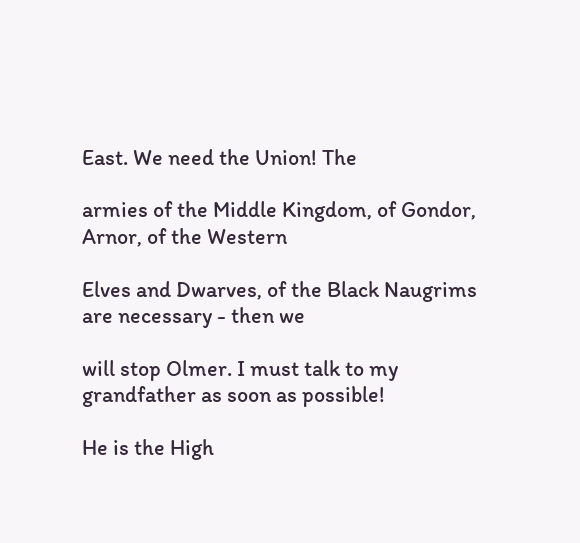East. We need the Union! The

armies of the Middle Kingdom, of Gondor, Arnor, of the Western

Elves and Dwarves, of the Black Naugrims are necessary - then we

will stop Olmer. I must talk to my grandfather as soon as possible!

He is the High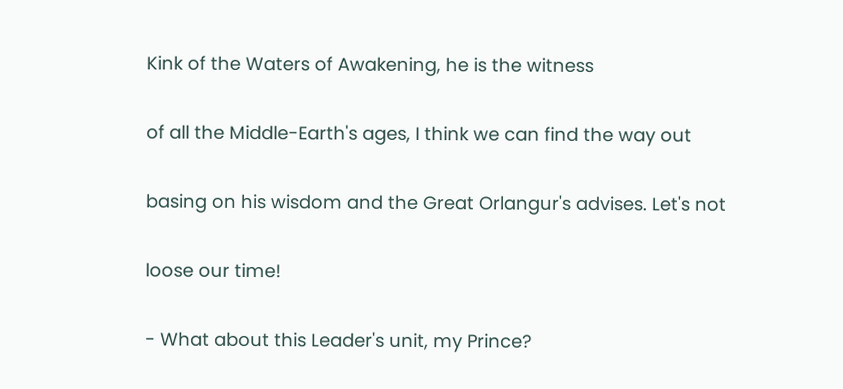Kink of the Waters of Awakening, he is the witness

of all the Middle-Earth's ages, I think we can find the way out

basing on his wisdom and the Great Orlangur's advises. Let's not

loose our time!

- What about this Leader's unit, my Prince?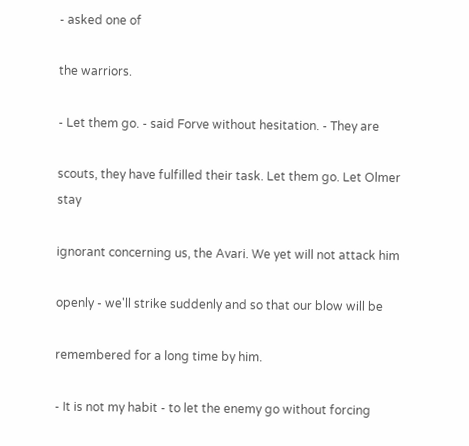- asked one of

the warriors.

- Let them go. - said Forve without hesitation. - They are

scouts, they have fulfilled their task. Let them go. Let Olmer stay

ignorant concerning us, the Avari. We yet will not attack him

openly - we'll strike suddenly and so that our blow will be

remembered for a long time by him.

- It is not my habit - to let the enemy go without forcing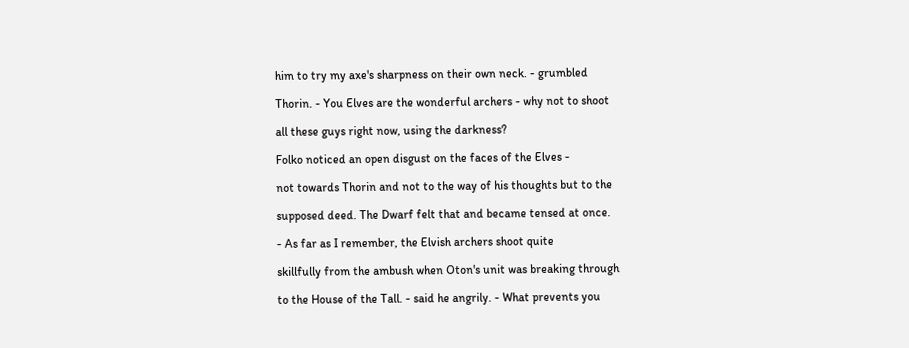him to try my axe's sharpness on their own neck. - grumbled

Thorin. - You Elves are the wonderful archers - why not to shoot

all these guys right now, using the darkness?

Folko noticed an open disgust on the faces of the Elves -

not towards Thorin and not to the way of his thoughts but to the

supposed deed. The Dwarf felt that and became tensed at once.

- As far as I remember, the Elvish archers shoot quite

skillfully from the ambush when Oton's unit was breaking through

to the House of the Tall. - said he angrily. - What prevents you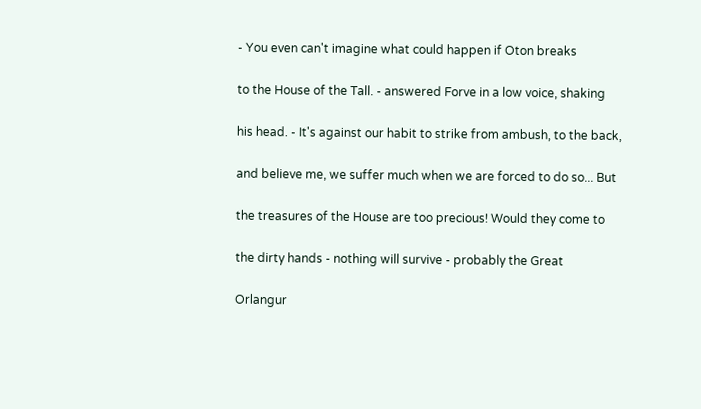- You even can't imagine what could happen if Oton breaks

to the House of the Tall. - answered Forve in a low voice, shaking

his head. - It's against our habit to strike from ambush, to the back,

and believe me, we suffer much when we are forced to do so... But

the treasures of the House are too precious! Would they come to

the dirty hands - nothing will survive - probably the Great

Orlangur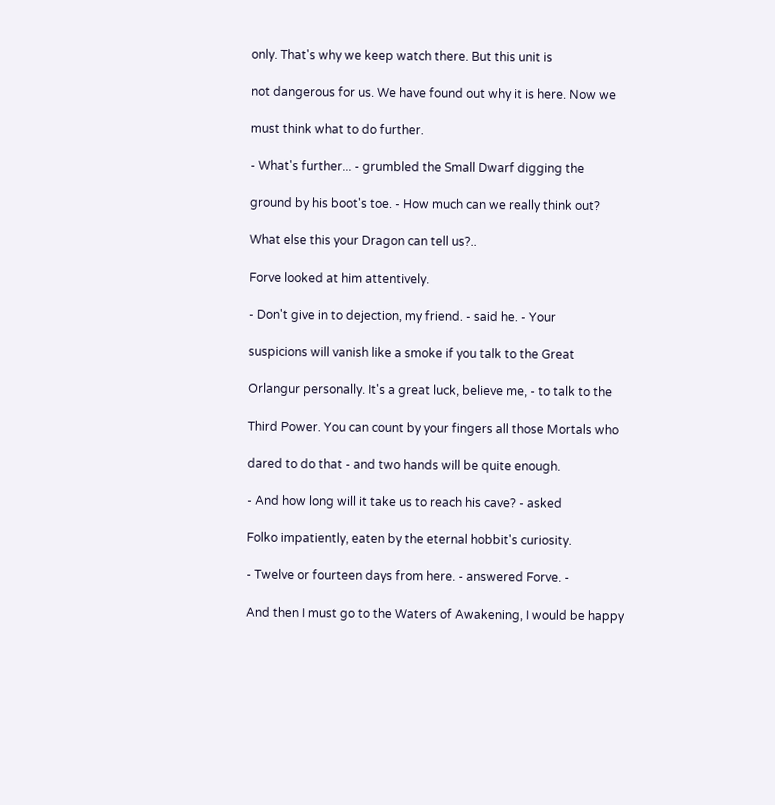only. That's why we keep watch there. But this unit is

not dangerous for us. We have found out why it is here. Now we

must think what to do further.

- What's further... - grumbled the Small Dwarf digging the

ground by his boot's toe. - How much can we really think out?

What else this your Dragon can tell us?..

Forve looked at him attentively.

- Don't give in to dejection, my friend. - said he. - Your

suspicions will vanish like a smoke if you talk to the Great

Orlangur personally. It's a great luck, believe me, - to talk to the

Third Power. You can count by your fingers all those Mortals who

dared to do that - and two hands will be quite enough.

- And how long will it take us to reach his cave? - asked

Folko impatiently, eaten by the eternal hobbit's curiosity.

- Twelve or fourteen days from here. - answered Forve. -

And then I must go to the Waters of Awakening, I would be happy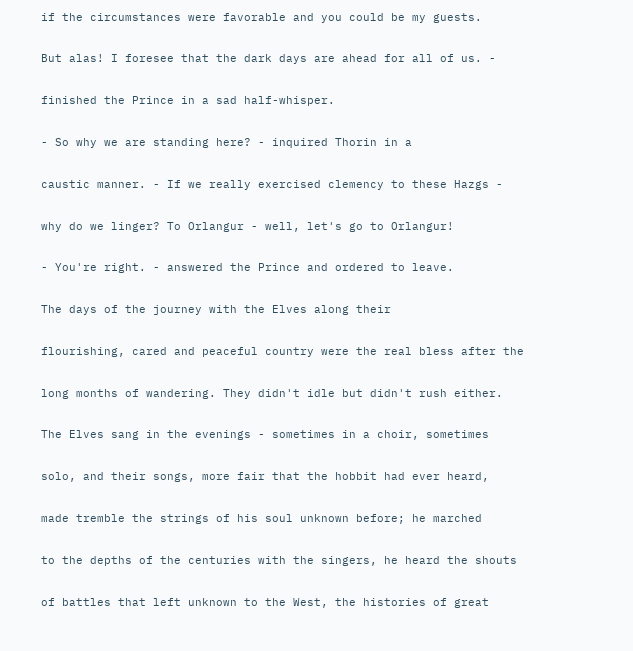if the circumstances were favorable and you could be my guests.

But alas! I foresee that the dark days are ahead for all of us. -

finished the Prince in a sad half-whisper.

- So why we are standing here? - inquired Thorin in a

caustic manner. - If we really exercised clemency to these Hazgs -

why do we linger? To Orlangur - well, let's go to Orlangur!

- You're right. - answered the Prince and ordered to leave.

The days of the journey with the Elves along their

flourishing, cared and peaceful country were the real bless after the

long months of wandering. They didn't idle but didn't rush either.

The Elves sang in the evenings - sometimes in a choir, sometimes

solo, and their songs, more fair that the hobbit had ever heard,

made tremble the strings of his soul unknown before; he marched

to the depths of the centuries with the singers, he heard the shouts

of battles that left unknown to the West, the histories of great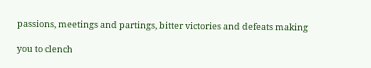passions, meetings and partings, bitter victories and defeats making

you to clench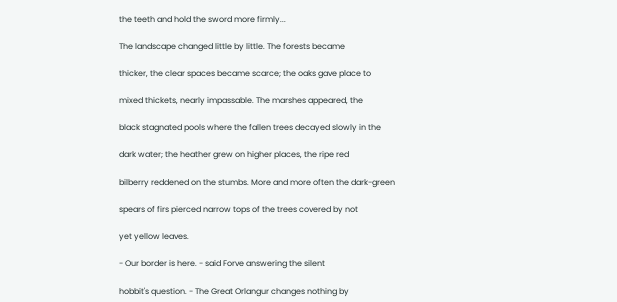the teeth and hold the sword more firmly...

The landscape changed little by little. The forests became

thicker, the clear spaces became scarce; the oaks gave place to

mixed thickets, nearly impassable. The marshes appeared, the

black stagnated pools where the fallen trees decayed slowly in the

dark water; the heather grew on higher places, the ripe red

bilberry reddened on the stumbs. More and more often the dark-green

spears of firs pierced narrow tops of the trees covered by not

yet yellow leaves.

- Our border is here. - said Forve answering the silent

hobbit's question. - The Great Orlangur changes nothing by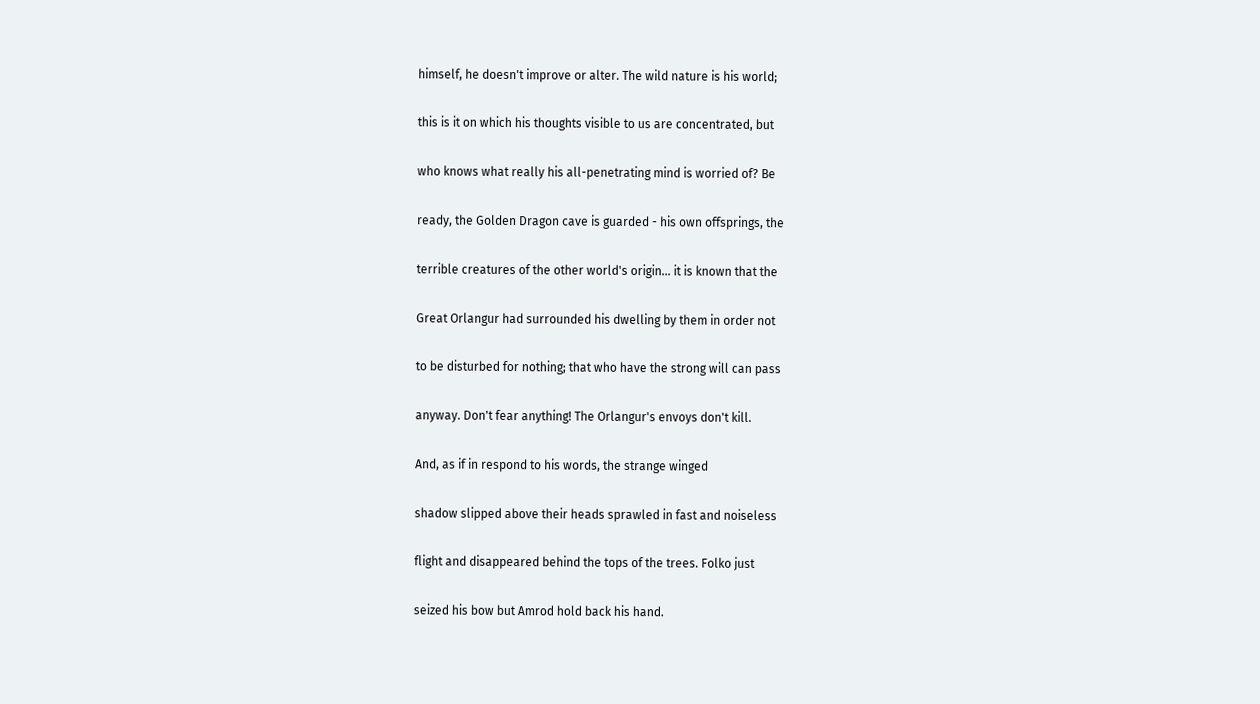himself, he doesn't improve or alter. The wild nature is his world;

this is it on which his thoughts visible to us are concentrated, but

who knows what really his all-penetrating mind is worried of? Be

ready, the Golden Dragon cave is guarded - his own offsprings, the

terrible creatures of the other world's origin... it is known that the

Great Orlangur had surrounded his dwelling by them in order not

to be disturbed for nothing; that who have the strong will can pass

anyway. Don't fear anything! The Orlangur's envoys don't kill.

And, as if in respond to his words, the strange winged

shadow slipped above their heads sprawled in fast and noiseless

flight and disappeared behind the tops of the trees. Folko just

seized his bow but Amrod hold back his hand.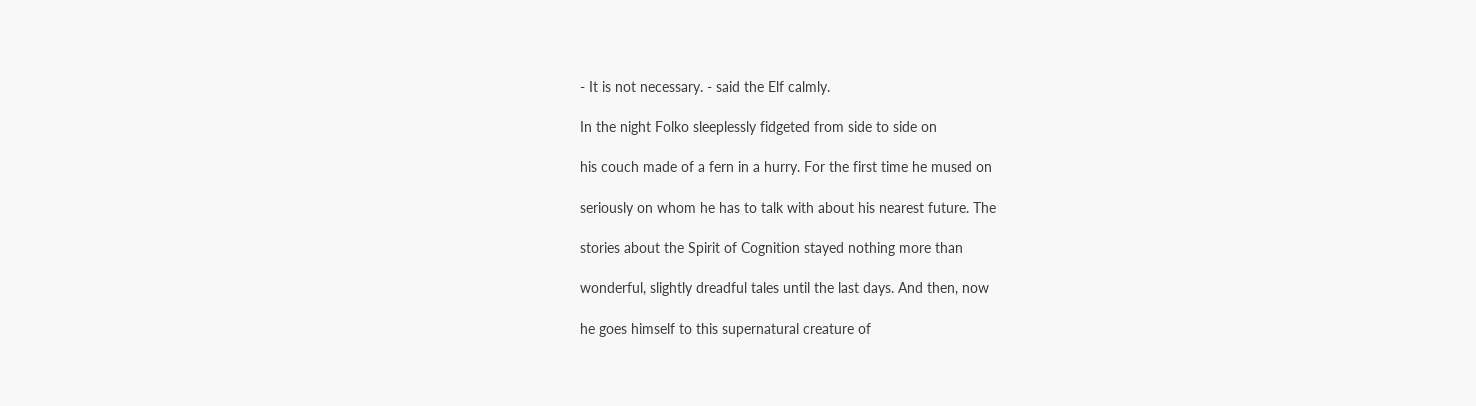- It is not necessary. - said the Elf calmly.

In the night Folko sleeplessly fidgeted from side to side on

his couch made of a fern in a hurry. For the first time he mused on

seriously on whom he has to talk with about his nearest future. The

stories about the Spirit of Cognition stayed nothing more than

wonderful, slightly dreadful tales until the last days. And then, now

he goes himself to this supernatural creature of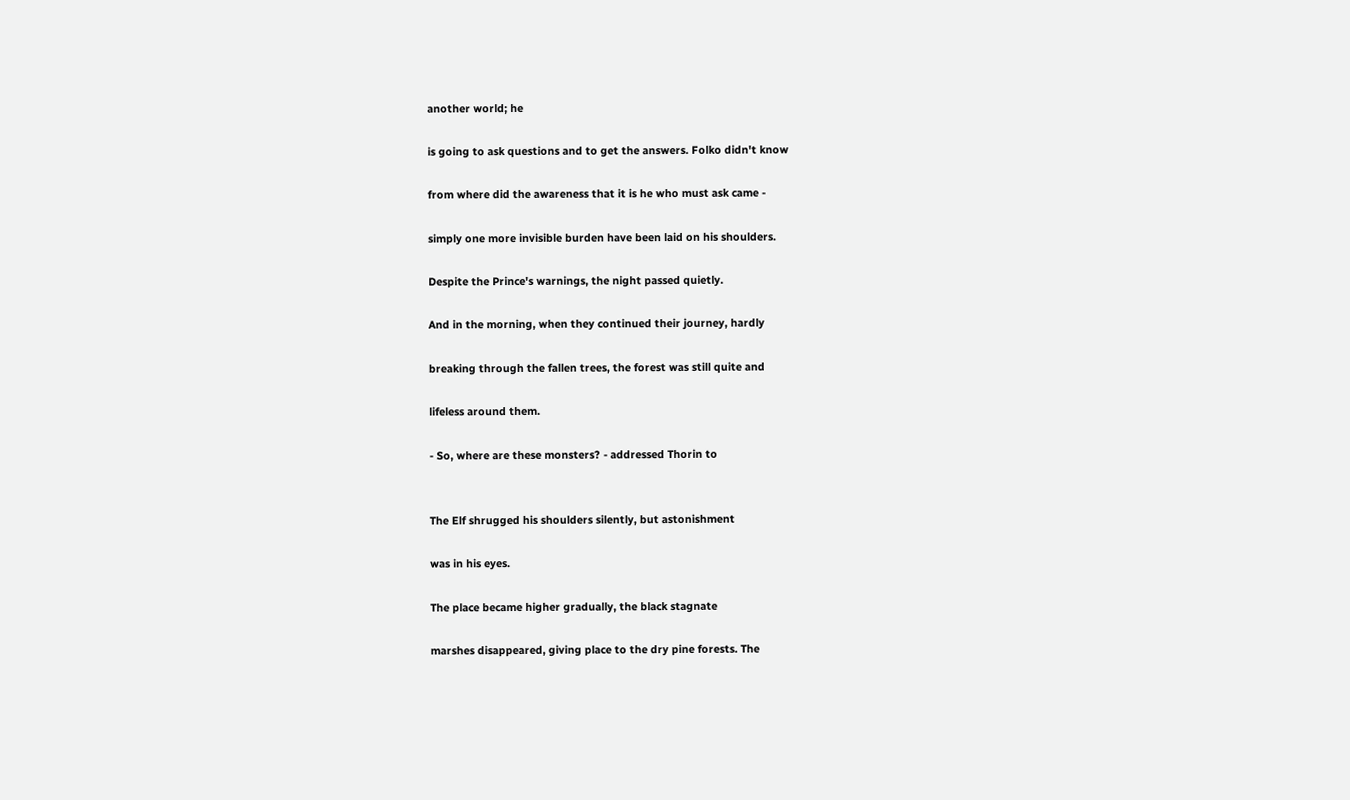another world; he

is going to ask questions and to get the answers. Folko didn't know

from where did the awareness that it is he who must ask came -

simply one more invisible burden have been laid on his shoulders.

Despite the Prince's warnings, the night passed quietly.

And in the morning, when they continued their journey, hardly

breaking through the fallen trees, the forest was still quite and

lifeless around them.

- So, where are these monsters? - addressed Thorin to


The Elf shrugged his shoulders silently, but astonishment

was in his eyes.

The place became higher gradually, the black stagnate

marshes disappeared, giving place to the dry pine forests. The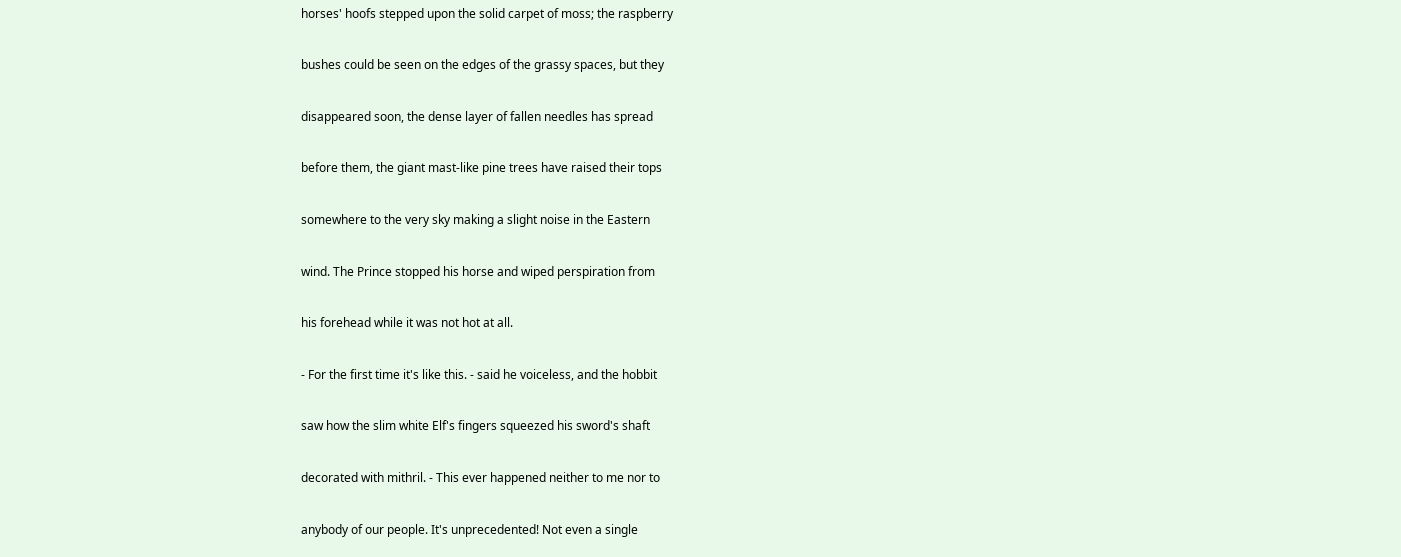horses' hoofs stepped upon the solid carpet of moss; the raspberry

bushes could be seen on the edges of the grassy spaces, but they

disappeared soon, the dense layer of fallen needles has spread

before them, the giant mast-like pine trees have raised their tops

somewhere to the very sky making a slight noise in the Eastern

wind. The Prince stopped his horse and wiped perspiration from

his forehead while it was not hot at all.

- For the first time it's like this. - said he voiceless, and the hobbit

saw how the slim white Elf's fingers squeezed his sword's shaft

decorated with mithril. - This ever happened neither to me nor to

anybody of our people. It's unprecedented! Not even a single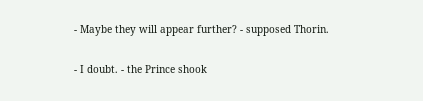- Maybe they will appear further? - supposed Thorin.

- I doubt. - the Prince shook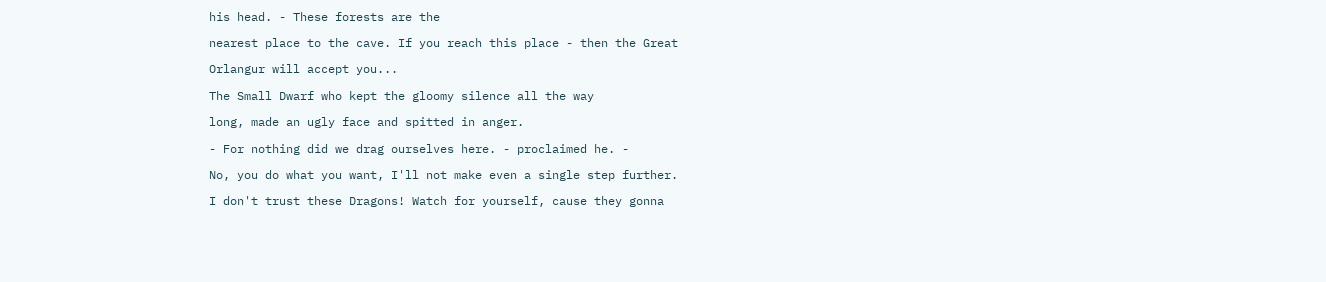his head. - These forests are the

nearest place to the cave. If you reach this place - then the Great

Orlangur will accept you...

The Small Dwarf who kept the gloomy silence all the way

long, made an ugly face and spitted in anger.

- For nothing did we drag ourselves here. - proclaimed he. -

No, you do what you want, I'll not make even a single step further.

I don't trust these Dragons! Watch for yourself, cause they gonna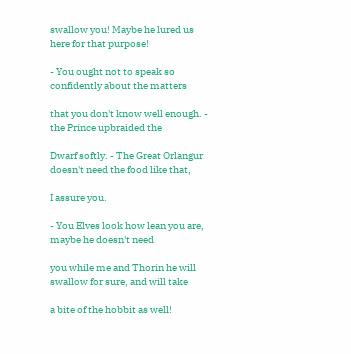swallow you! Maybe he lured us here for that purpose!

- You ought not to speak so confidently about the matters

that you don't know well enough. - the Prince upbraided the

Dwarf softly. - The Great Orlangur doesn't need the food like that,

I assure you.

- You Elves look how lean you are, maybe he doesn't need

you while me and Thorin he will swallow for sure, and will take

a bite of the hobbit as well!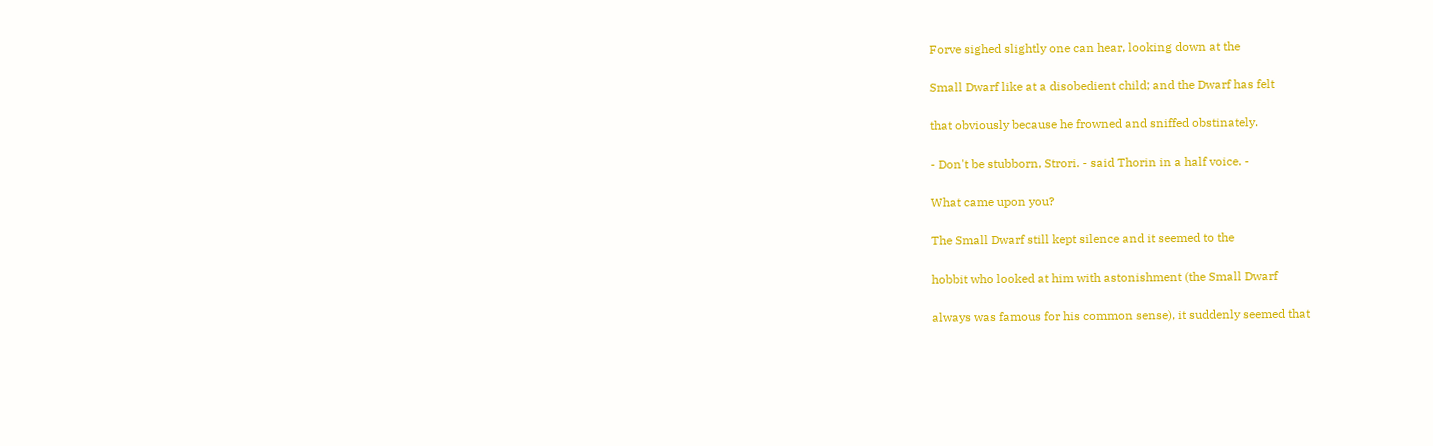Forve sighed slightly one can hear, looking down at the

Small Dwarf like at a disobedient child; and the Dwarf has felt

that obviously because he frowned and sniffed obstinately.

- Don't be stubborn, Strori. - said Thorin in a half voice. -

What came upon you?

The Small Dwarf still kept silence and it seemed to the

hobbit who looked at him with astonishment (the Small Dwarf

always was famous for his common sense), it suddenly seemed that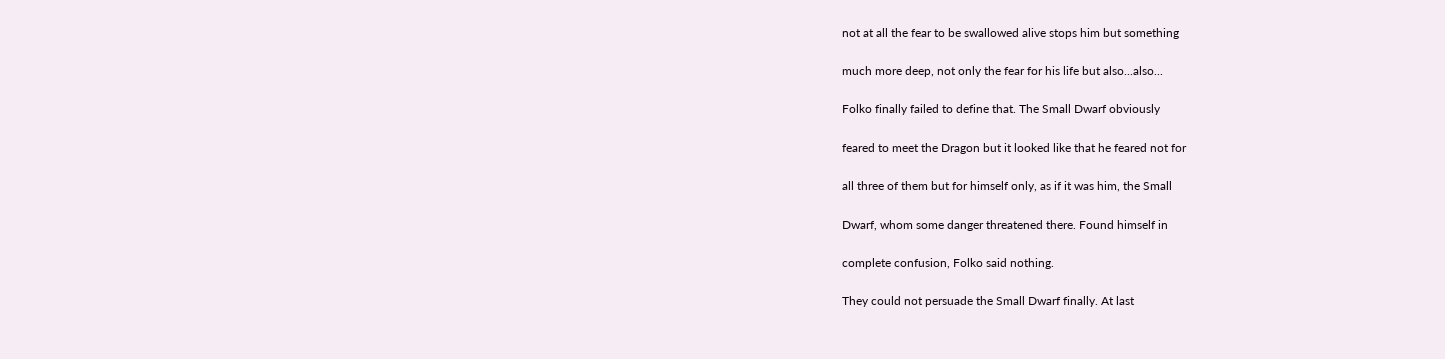not at all the fear to be swallowed alive stops him but something

much more deep, not only the fear for his life but also...also...

Folko finally failed to define that. The Small Dwarf obviously

feared to meet the Dragon but it looked like that he feared not for

all three of them but for himself only, as if it was him, the Small

Dwarf, whom some danger threatened there. Found himself in

complete confusion, Folko said nothing.

They could not persuade the Small Dwarf finally. At last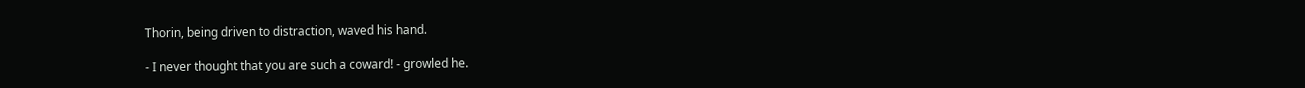Thorin, being driven to distraction, waved his hand.

- I never thought that you are such a coward! - growled he.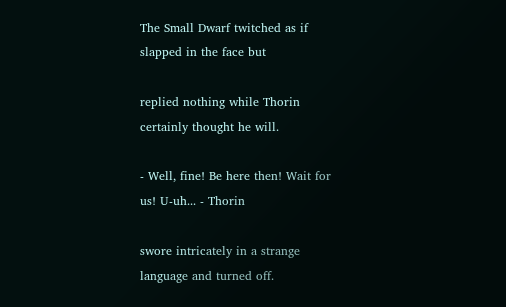The Small Dwarf twitched as if slapped in the face but

replied nothing while Thorin certainly thought he will.

- Well, fine! Be here then! Wait for us! U-uh... - Thorin

swore intricately in a strange language and turned off.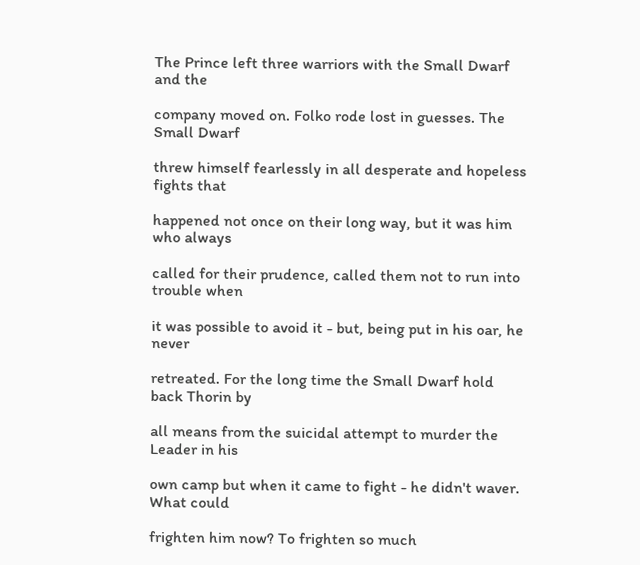The Prince left three warriors with the Small Dwarf and the

company moved on. Folko rode lost in guesses. The Small Dwarf

threw himself fearlessly in all desperate and hopeless fights that

happened not once on their long way, but it was him who always

called for their prudence, called them not to run into trouble when

it was possible to avoid it - but, being put in his oar, he never

retreated. For the long time the Small Dwarf hold back Thorin by

all means from the suicidal attempt to murder the Leader in his

own camp but when it came to fight - he didn't waver. What could

frighten him now? To frighten so much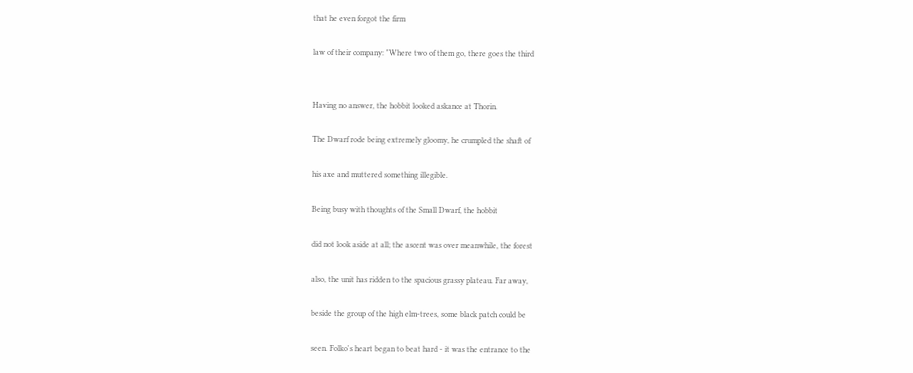that he even forgot the firm

law of their company: "Where two of them go, there goes the third


Having no answer, the hobbit looked askance at Thorin.

The Dwarf rode being extremely gloomy, he crumpled the shaft of

his axe and muttered something illegible.

Being busy with thoughts of the Small Dwarf, the hobbit

did not look aside at all; the ascent was over meanwhile, the forest

also, the unit has ridden to the spacious grassy plateau. Far away,

beside the group of the high elm-trees, some black patch could be

seen. Folko's heart began to beat hard - it was the entrance to the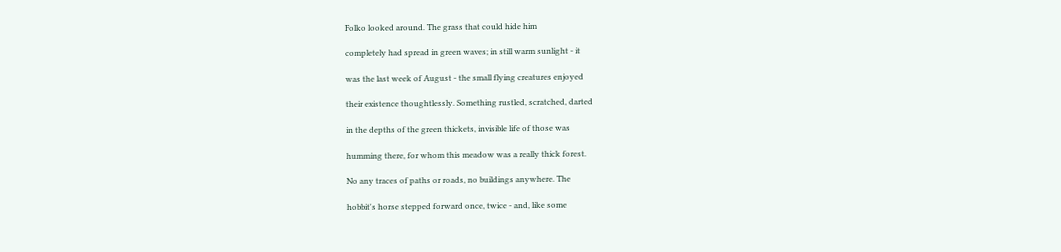Folko looked around. The grass that could hide him

completely had spread in green waves; in still warm sunlight - it

was the last week of August - the small flying creatures enjoyed

their existence thoughtlessly. Something rustled, scratched, darted

in the depths of the green thickets, invisible life of those was

humming there, for whom this meadow was a really thick forest.

No any traces of paths or roads, no buildings anywhere. The

hobbit's horse stepped forward once, twice - and, like some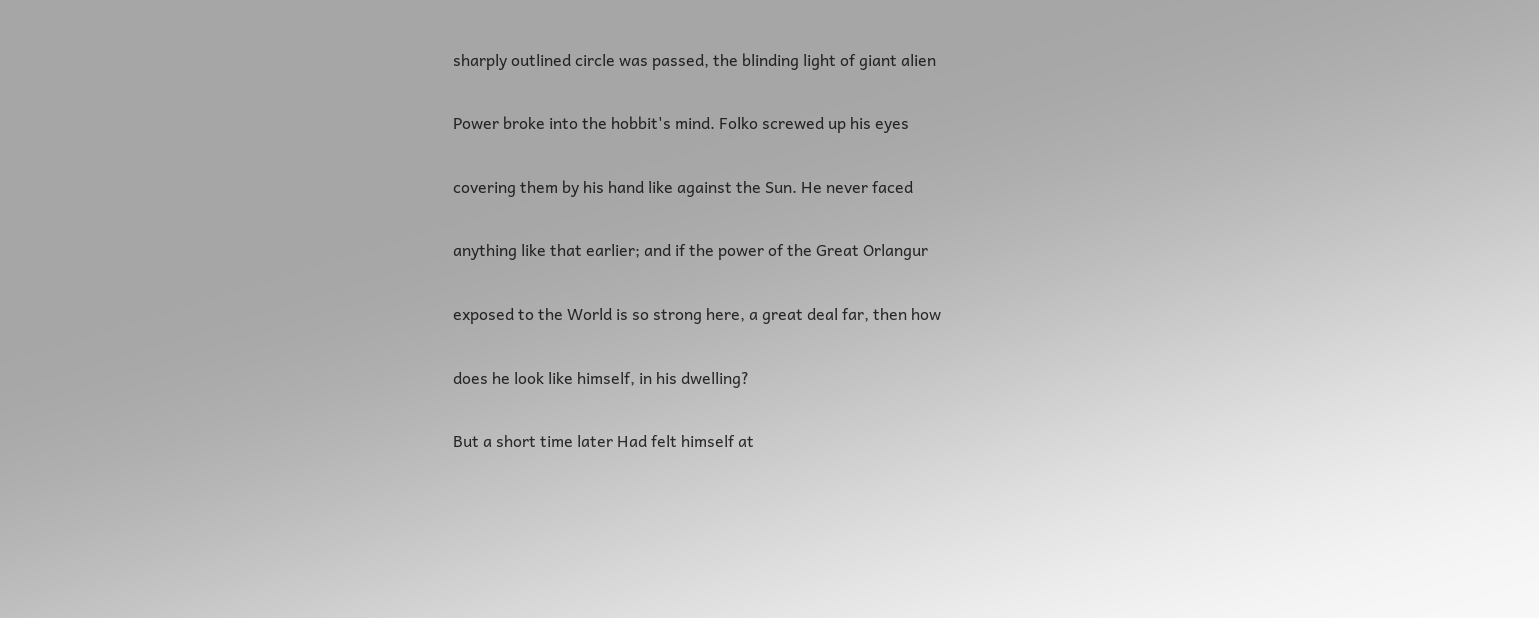sharply outlined circle was passed, the blinding light of giant alien

Power broke into the hobbit's mind. Folko screwed up his eyes

covering them by his hand like against the Sun. He never faced

anything like that earlier; and if the power of the Great Orlangur

exposed to the World is so strong here, a great deal far, then how

does he look like himself, in his dwelling?

But a short time later Had felt himself at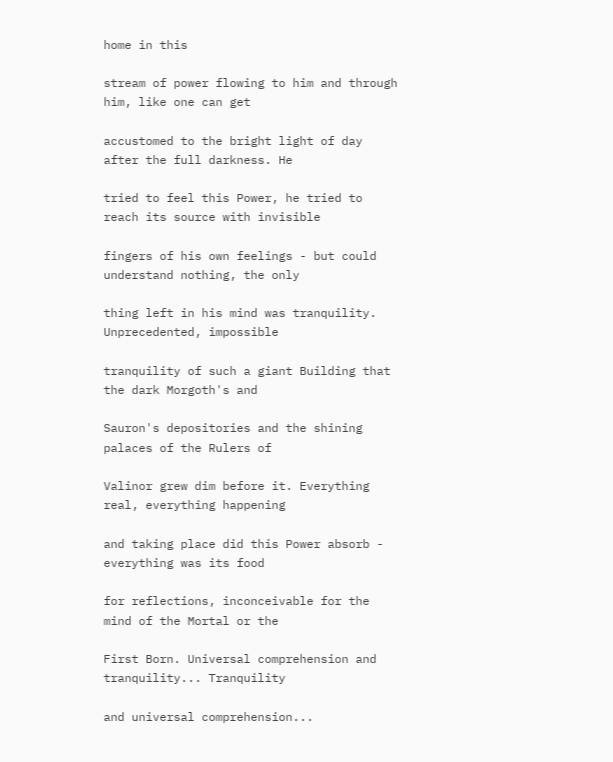home in this

stream of power flowing to him and through him, like one can get

accustomed to the bright light of day after the full darkness. He

tried to feel this Power, he tried to reach its source with invisible

fingers of his own feelings - but could understand nothing, the only

thing left in his mind was tranquility. Unprecedented, impossible

tranquility of such a giant Building that the dark Morgoth's and

Sauron's depositories and the shining palaces of the Rulers of

Valinor grew dim before it. Everything real, everything happening

and taking place did this Power absorb - everything was its food

for reflections, inconceivable for the mind of the Mortal or the

First Born. Universal comprehension and tranquility... Tranquility

and universal comprehension...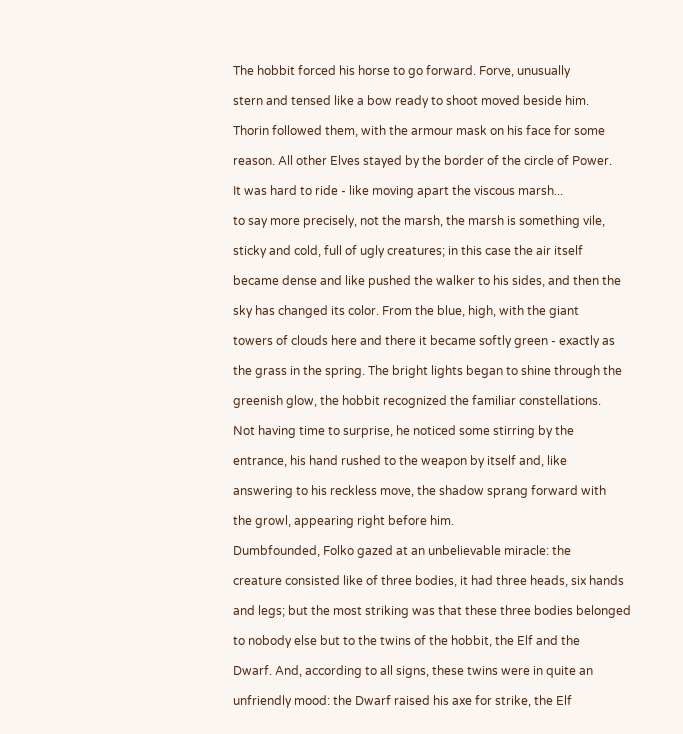The hobbit forced his horse to go forward. Forve, unusually

stern and tensed like a bow ready to shoot moved beside him.

Thorin followed them, with the armour mask on his face for some

reason. All other Elves stayed by the border of the circle of Power.

It was hard to ride - like moving apart the viscous marsh...

to say more precisely, not the marsh, the marsh is something vile,

sticky and cold, full of ugly creatures; in this case the air itself

became dense and like pushed the walker to his sides, and then the

sky has changed its color. From the blue, high, with the giant

towers of clouds here and there it became softly green - exactly as

the grass in the spring. The bright lights began to shine through the

greenish glow, the hobbit recognized the familiar constellations.

Not having time to surprise, he noticed some stirring by the

entrance, his hand rushed to the weapon by itself and, like

answering to his reckless move, the shadow sprang forward with

the growl, appearing right before him.

Dumbfounded, Folko gazed at an unbelievable miracle: the

creature consisted like of three bodies, it had three heads, six hands

and legs; but the most striking was that these three bodies belonged

to nobody else but to the twins of the hobbit, the Elf and the

Dwarf. And, according to all signs, these twins were in quite an

unfriendly mood: the Dwarf raised his axe for strike, the Elf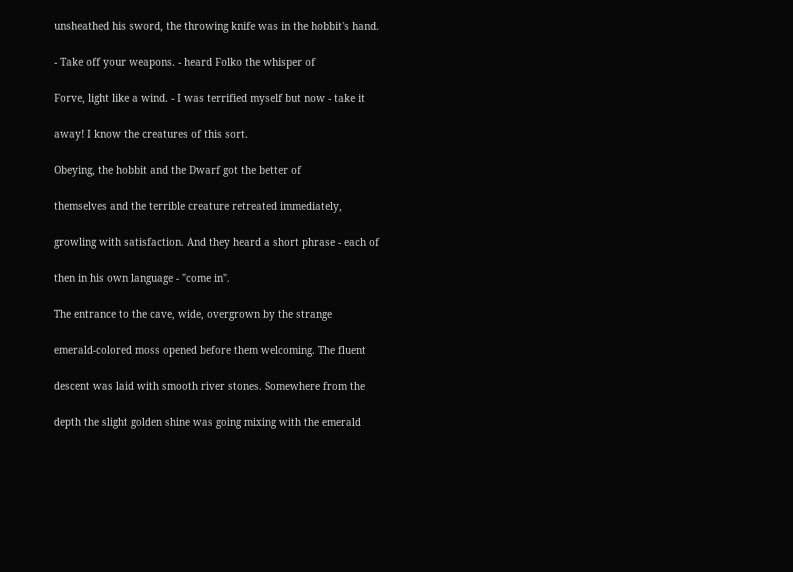unsheathed his sword, the throwing knife was in the hobbit's hand.

- Take off your weapons. - heard Folko the whisper of

Forve, light like a wind. - I was terrified myself but now - take it

away! I know the creatures of this sort.

Obeying, the hobbit and the Dwarf got the better of

themselves and the terrible creature retreated immediately,

growling with satisfaction. And they heard a short phrase - each of

then in his own language - "come in".

The entrance to the cave, wide, overgrown by the strange

emerald-colored moss opened before them welcoming. The fluent

descent was laid with smooth river stones. Somewhere from the

depth the slight golden shine was going mixing with the emerald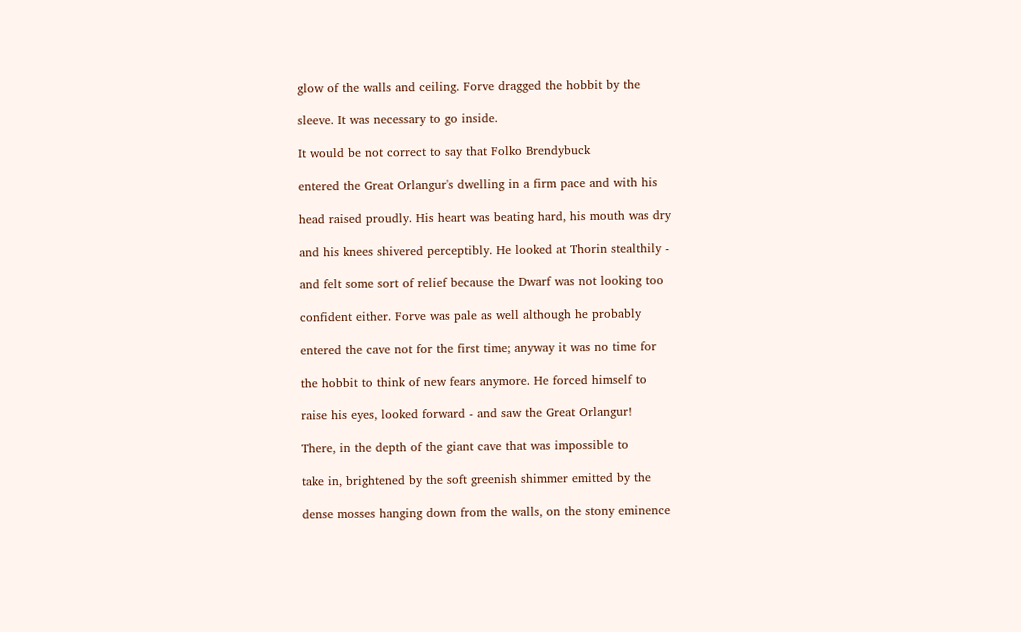glow of the walls and ceiling. Forve dragged the hobbit by the

sleeve. It was necessary to go inside.

It would be not correct to say that Folko Brendybuck

entered the Great Orlangur's dwelling in a firm pace and with his

head raised proudly. His heart was beating hard, his mouth was dry

and his knees shivered perceptibly. He looked at Thorin stealthily -

and felt some sort of relief because the Dwarf was not looking too

confident either. Forve was pale as well although he probably

entered the cave not for the first time; anyway it was no time for

the hobbit to think of new fears anymore. He forced himself to

raise his eyes, looked forward - and saw the Great Orlangur!

There, in the depth of the giant cave that was impossible to

take in, brightened by the soft greenish shimmer emitted by the

dense mosses hanging down from the walls, on the stony eminence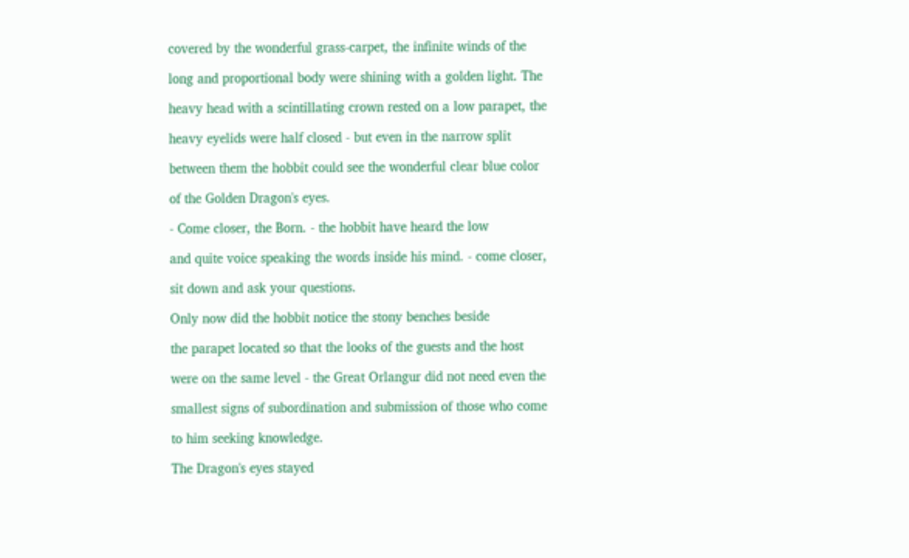covered by the wonderful grass-carpet, the infinite winds of the

long and proportional body were shining with a golden light. The

heavy head with a scintillating crown rested on a low parapet, the

heavy eyelids were half closed - but even in the narrow split

between them the hobbit could see the wonderful clear blue color

of the Golden Dragon's eyes.

- Come closer, the Born. - the hobbit have heard the low

and quite voice speaking the words inside his mind. - come closer,

sit down and ask your questions.

Only now did the hobbit notice the stony benches beside

the parapet located so that the looks of the guests and the host

were on the same level - the Great Orlangur did not need even the

smallest signs of subordination and submission of those who come

to him seeking knowledge.

The Dragon's eyes stayed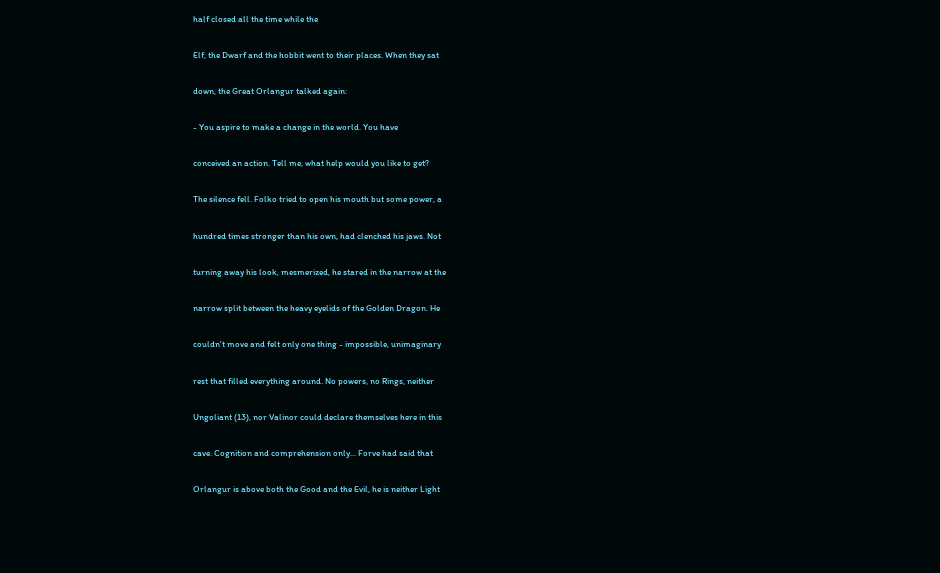half closed all the time while the

Elf, the Dwarf and the hobbit went to their places. When they sat

down, the Great Orlangur talked again:

- You aspire to make a change in the world. You have

conceived an action. Tell me, what help would you like to get?

The silence fell. Folko tried to open his mouth but some power, a

hundred times stronger than his own, had clenched his jaws. Not

turning away his look, mesmerized, he stared in the narrow at the

narrow split between the heavy eyelids of the Golden Dragon. He

couldn't move and felt only one thing - impossible, unimaginary

rest that filled everything around. No powers, no Rings, neither

Ungoliant (13), nor Valinor could declare themselves here in this

cave. Cognition and comprehension only... Forve had said that

Orlangur is above both the Good and the Evil, he is neither Light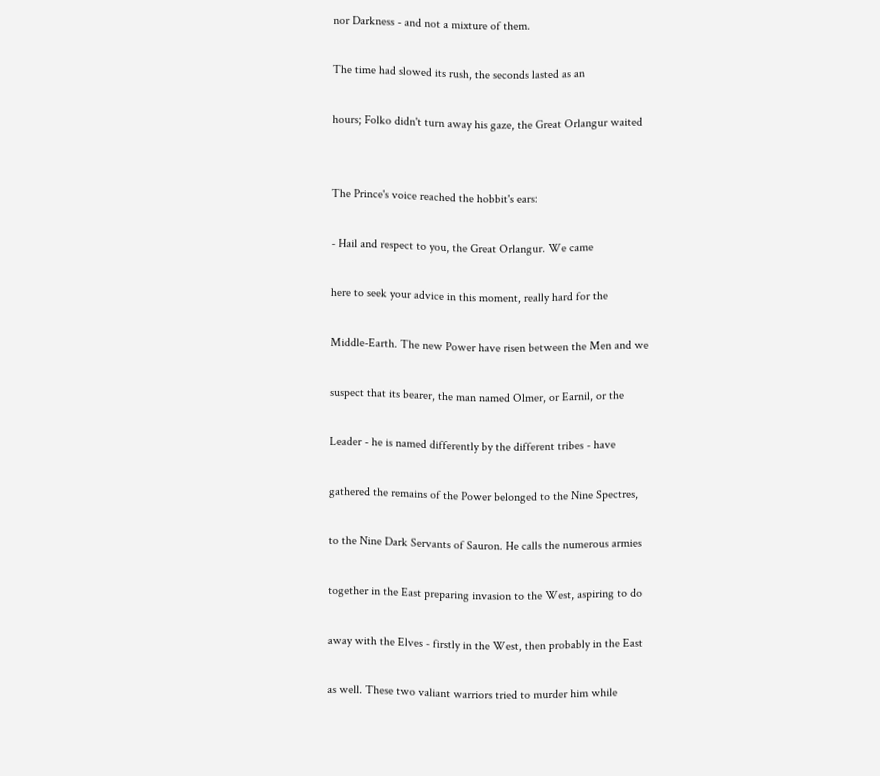nor Darkness - and not a mixture of them.

The time had slowed its rush, the seconds lasted as an

hours; Folko didn't turn away his gaze, the Great Orlangur waited


The Prince's voice reached the hobbit's ears:

- Hail and respect to you, the Great Orlangur. We came

here to seek your advice in this moment, really hard for the

Middle-Earth. The new Power have risen between the Men and we

suspect that its bearer, the man named Olmer, or Earnil, or the

Leader - he is named differently by the different tribes - have

gathered the remains of the Power belonged to the Nine Spectres,

to the Nine Dark Servants of Sauron. He calls the numerous armies

together in the East preparing invasion to the West, aspiring to do

away with the Elves - firstly in the West, then probably in the East

as well. These two valiant warriors tried to murder him while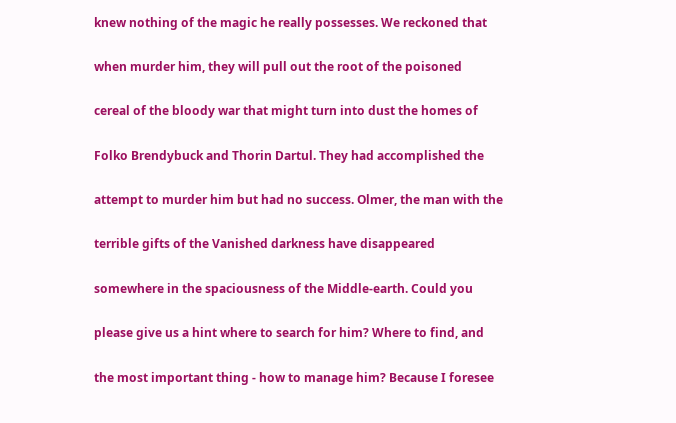knew nothing of the magic he really possesses. We reckoned that

when murder him, they will pull out the root of the poisoned

cereal of the bloody war that might turn into dust the homes of

Folko Brendybuck and Thorin Dartul. They had accomplished the

attempt to murder him but had no success. Olmer, the man with the

terrible gifts of the Vanished darkness have disappeared

somewhere in the spaciousness of the Middle-earth. Could you

please give us a hint where to search for him? Where to find, and

the most important thing - how to manage him? Because I foresee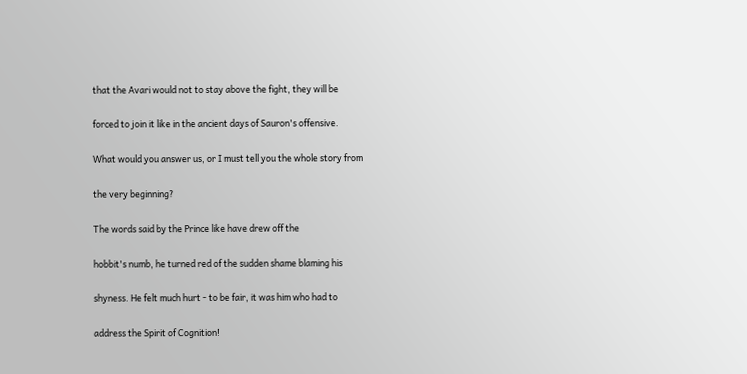that the Avari would not to stay above the fight, they will be

forced to join it like in the ancient days of Sauron's offensive.

What would you answer us, or I must tell you the whole story from

the very beginning?

The words said by the Prince like have drew off the

hobbit's numb, he turned red of the sudden shame blaming his

shyness. He felt much hurt - to be fair, it was him who had to

address the Spirit of Cognition!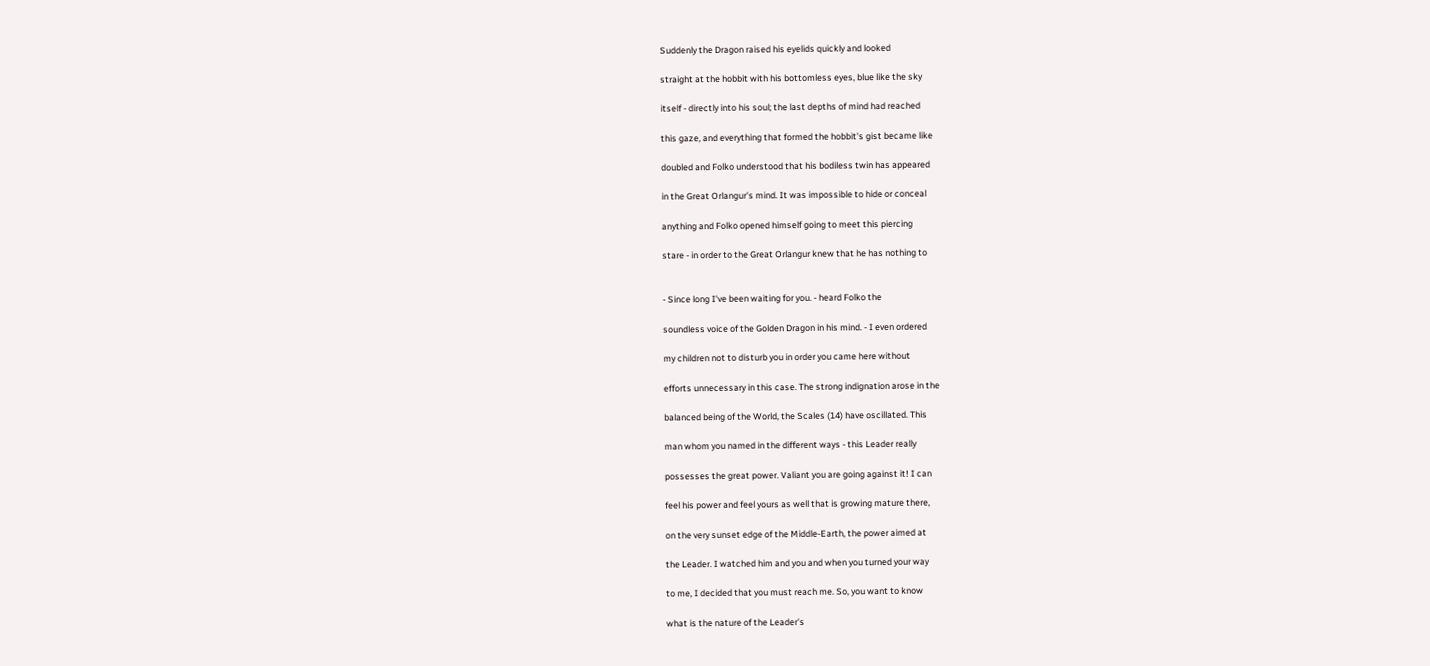Suddenly the Dragon raised his eyelids quickly and looked

straight at the hobbit with his bottomless eyes, blue like the sky

itself - directly into his soul; the last depths of mind had reached

this gaze, and everything that formed the hobbit's gist became like

doubled and Folko understood that his bodiless twin has appeared

in the Great Orlangur's mind. It was impossible to hide or conceal

anything and Folko opened himself going to meet this piercing

stare - in order to the Great Orlangur knew that he has nothing to


- Since long I've been waiting for you. - heard Folko the

soundless voice of the Golden Dragon in his mind. - I even ordered

my children not to disturb you in order you came here without

efforts unnecessary in this case. The strong indignation arose in the

balanced being of the World, the Scales (14) have oscillated. This

man whom you named in the different ways - this Leader really

possesses the great power. Valiant you are going against it! I can

feel his power and feel yours as well that is growing mature there,

on the very sunset edge of the Middle-Earth, the power aimed at

the Leader. I watched him and you and when you turned your way

to me, I decided that you must reach me. So, you want to know

what is the nature of the Leader's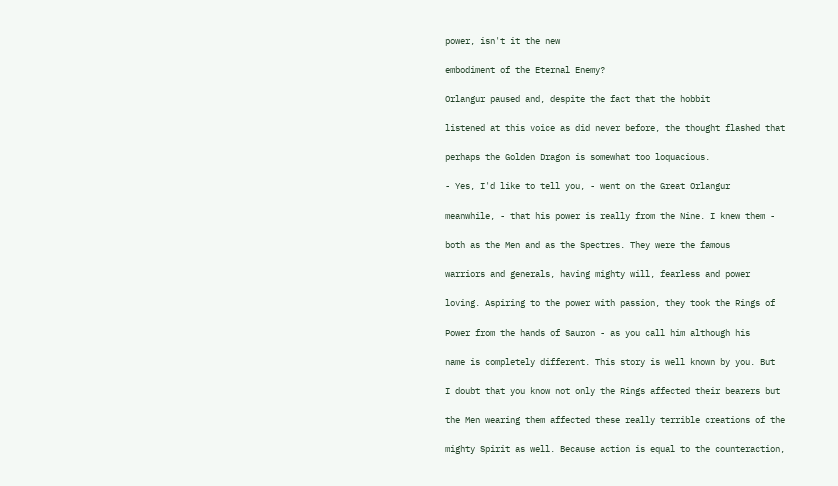power, isn't it the new

embodiment of the Eternal Enemy?

Orlangur paused and, despite the fact that the hobbit

listened at this voice as did never before, the thought flashed that

perhaps the Golden Dragon is somewhat too loquacious.

- Yes, I'd like to tell you, - went on the Great Orlangur

meanwhile, - that his power is really from the Nine. I knew them -

both as the Men and as the Spectres. They were the famous

warriors and generals, having mighty will, fearless and power

loving. Aspiring to the power with passion, they took the Rings of

Power from the hands of Sauron - as you call him although his

name is completely different. This story is well known by you. But

I doubt that you know not only the Rings affected their bearers but

the Men wearing them affected these really terrible creations of the

mighty Spirit as well. Because action is equal to the counteraction,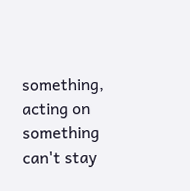something, acting on something can't stay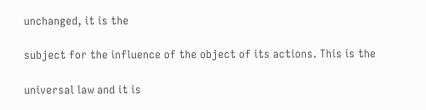unchanged, it is the

subject for the influence of the object of its actions. This is the

universal law and it is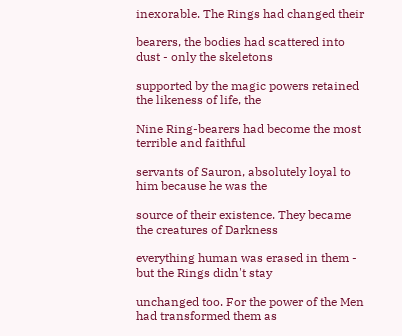inexorable. The Rings had changed their

bearers, the bodies had scattered into dust - only the skeletons

supported by the magic powers retained the likeness of life, the

Nine Ring-bearers had become the most terrible and faithful

servants of Sauron, absolutely loyal to him because he was the

source of their existence. They became the creatures of Darkness

everything human was erased in them - but the Rings didn't stay

unchanged too. For the power of the Men had transformed them as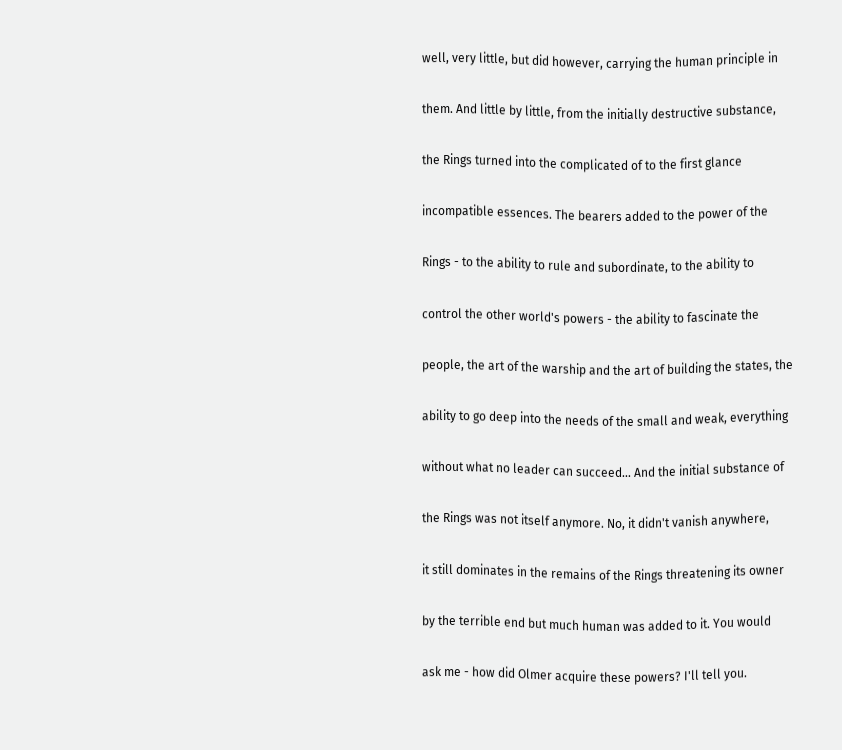well, very little, but did however, carrying the human principle in

them. And little by little, from the initially destructive substance,

the Rings turned into the complicated of to the first glance

incompatible essences. The bearers added to the power of the

Rings - to the ability to rule and subordinate, to the ability to

control the other world's powers - the ability to fascinate the

people, the art of the warship and the art of building the states, the

ability to go deep into the needs of the small and weak, everything

without what no leader can succeed... And the initial substance of

the Rings was not itself anymore. No, it didn't vanish anywhere,

it still dominates in the remains of the Rings threatening its owner

by the terrible end but much human was added to it. You would

ask me - how did Olmer acquire these powers? I'll tell you.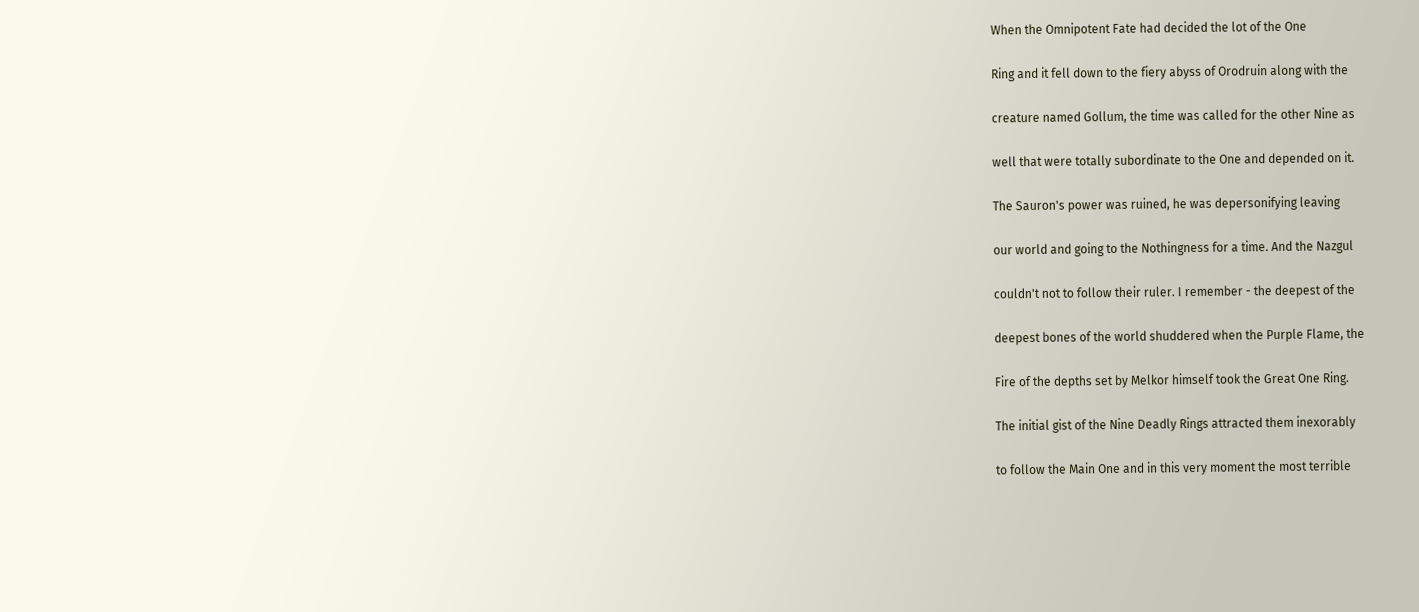When the Omnipotent Fate had decided the lot of the One

Ring and it fell down to the fiery abyss of Orodruin along with the

creature named Gollum, the time was called for the other Nine as

well that were totally subordinate to the One and depended on it.

The Sauron's power was ruined, he was depersonifying leaving

our world and going to the Nothingness for a time. And the Nazgul

couldn't not to follow their ruler. I remember - the deepest of the

deepest bones of the world shuddered when the Purple Flame, the

Fire of the depths set by Melkor himself took the Great One Ring.

The initial gist of the Nine Deadly Rings attracted them inexorably

to follow the Main One and in this very moment the most terrible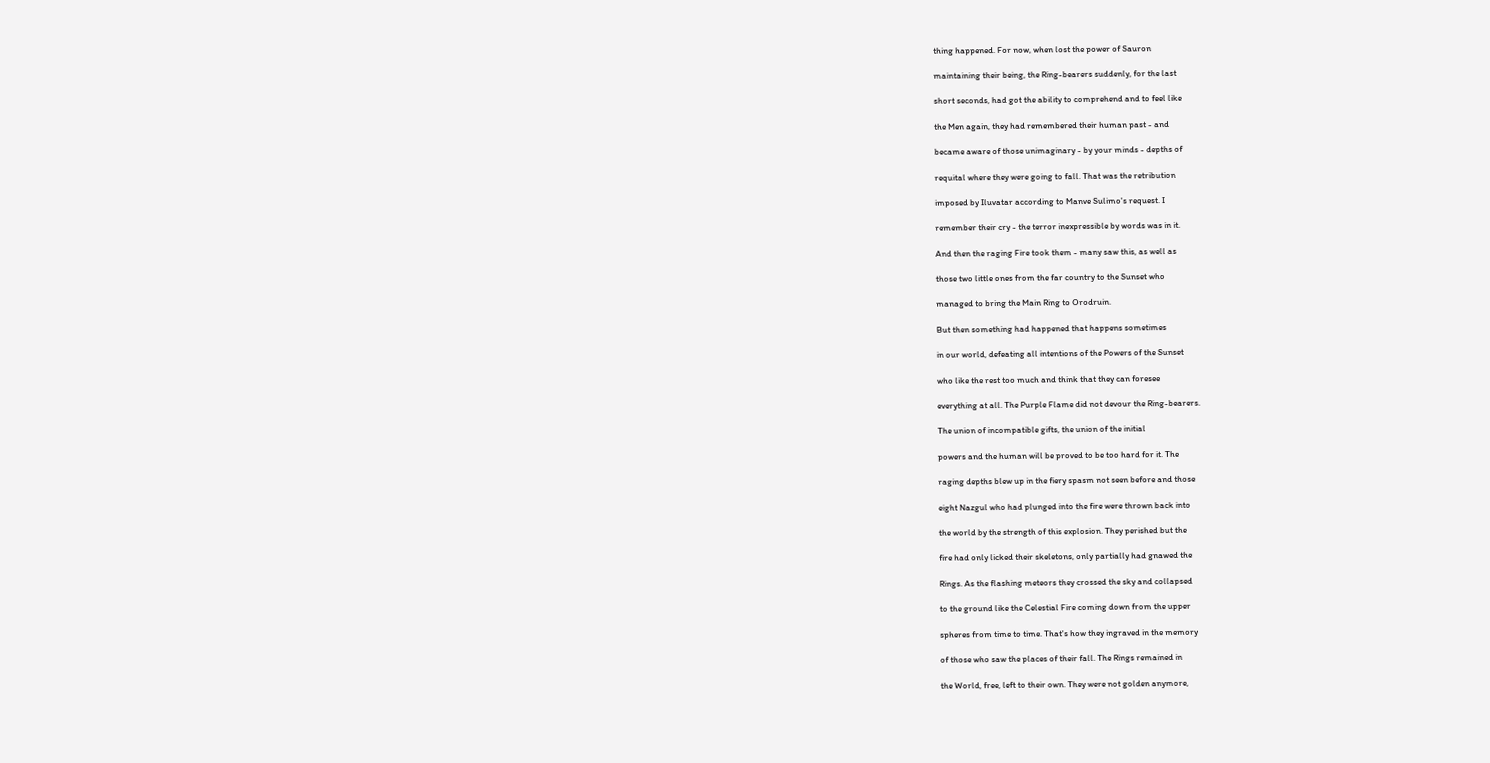thing happened. For now, when lost the power of Sauron

maintaining their being, the Ring-bearers suddenly, for the last

short seconds, had got the ability to comprehend and to feel like

the Men again, they had remembered their human past - and

became aware of those unimaginary - by your minds - depths of

requital where they were going to fall. That was the retribution

imposed by Iluvatar according to Manve Sulimo's request. I

remember their cry - the terror inexpressible by words was in it.

And then the raging Fire took them - many saw this, as well as

those two little ones from the far country to the Sunset who

managed to bring the Main Ring to Orodruin.

But then something had happened that happens sometimes

in our world, defeating all intentions of the Powers of the Sunset

who like the rest too much and think that they can foresee

everything at all. The Purple Flame did not devour the Ring-bearers.

The union of incompatible gifts, the union of the initial

powers and the human will be proved to be too hard for it. The

raging depths blew up in the fiery spasm not seen before and those

eight Nazgul who had plunged into the fire were thrown back into

the world by the strength of this explosion. They perished but the

fire had only licked their skeletons, only partially had gnawed the

Rings. As the flashing meteors they crossed the sky and collapsed

to the ground like the Celestial Fire coming down from the upper

spheres from time to time. That's how they ingraved in the memory

of those who saw the places of their fall. The Rings remained in

the World, free, left to their own. They were not golden anymore,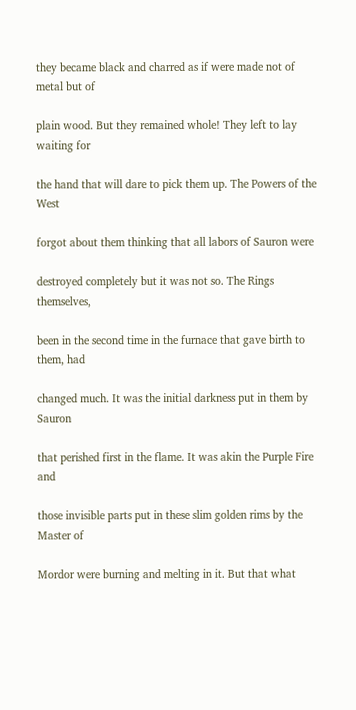they became black and charred as if were made not of metal but of

plain wood. But they remained whole! They left to lay waiting for

the hand that will dare to pick them up. The Powers of the West

forgot about them thinking that all labors of Sauron were

destroyed completely but it was not so. The Rings themselves,

been in the second time in the furnace that gave birth to them, had

changed much. It was the initial darkness put in them by Sauron

that perished first in the flame. It was akin the Purple Fire and

those invisible parts put in these slim golden rims by the Master of

Mordor were burning and melting in it. But that what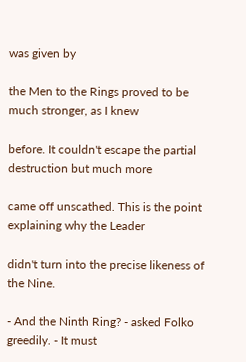was given by

the Men to the Rings proved to be much stronger, as I knew

before. It couldn't escape the partial destruction but much more

came off unscathed. This is the point explaining why the Leader

didn't turn into the precise likeness of the Nine.

- And the Ninth Ring? - asked Folko greedily. - It must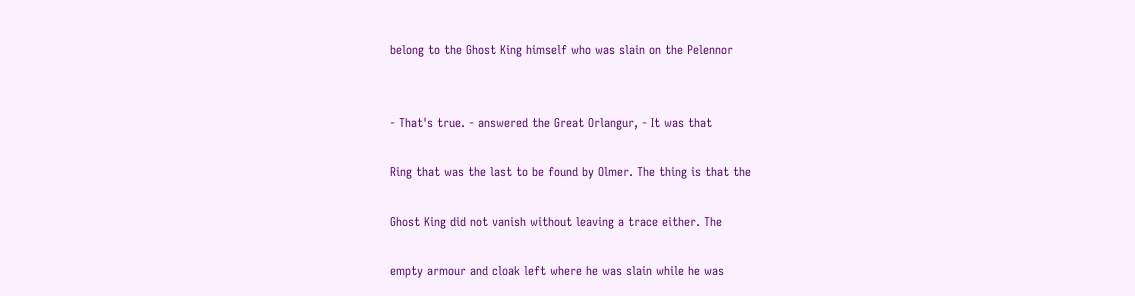belong to the Ghost King himself who was slain on the Pelennor


- That's true. - answered the Great Orlangur, - It was that

Ring that was the last to be found by Olmer. The thing is that the

Ghost King did not vanish without leaving a trace either. The

empty armour and cloak left where he was slain while he was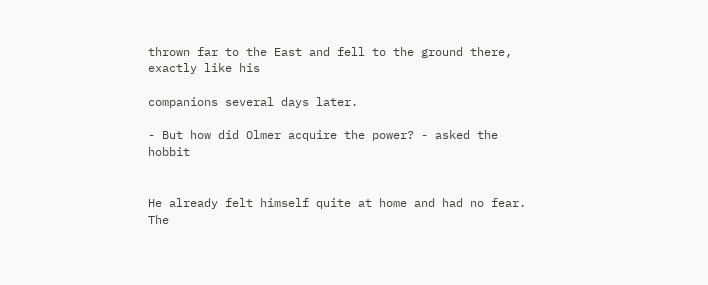thrown far to the East and fell to the ground there, exactly like his

companions several days later.

- But how did Olmer acquire the power? - asked the hobbit


He already felt himself quite at home and had no fear. The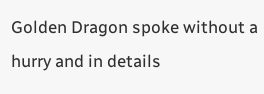Golden Dragon spoke without a hurry and in details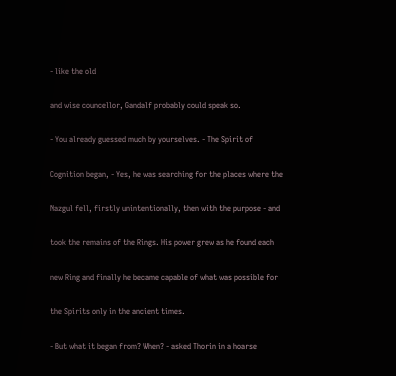- like the old

and wise councellor, Gandalf probably could speak so.

- You already guessed much by yourselves. - The Spirit of

Cognition began, - Yes, he was searching for the places where the

Nazgul fell, firstly unintentionally, then with the purpose - and

took the remains of the Rings. His power grew as he found each

new Ring and finally he became capable of what was possible for

the Spirits only in the ancient times.

- But what it began from? When? - asked Thorin in a hoarse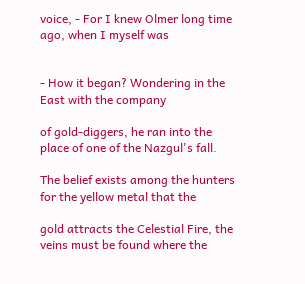voice, - For I knew Olmer long time ago, when I myself was


- How it began? Wondering in the East with the company

of gold-diggers, he ran into the place of one of the Nazgul's fall.

The belief exists among the hunters for the yellow metal that the

gold attracts the Celestial Fire, the veins must be found where the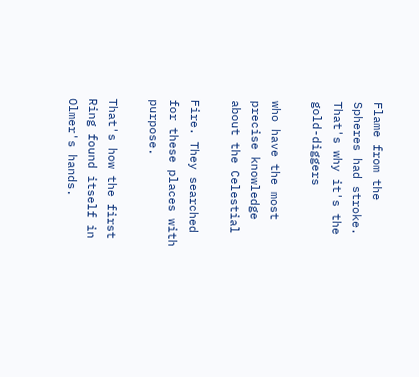Flame from the Spheres had stroke. That's why it's the gold-diggers

who have the most precise knowledge about the Celestial

Fire. They searched for these places with purpose.

That's how the first Ring found itself in Olmer's hands.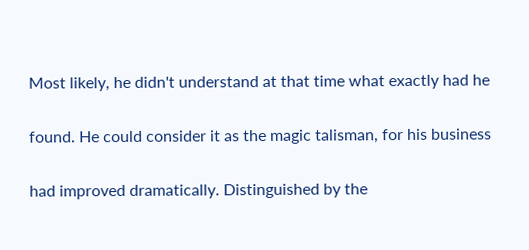Most likely, he didn't understand at that time what exactly had he

found. He could consider it as the magic talisman, for his business

had improved dramatically. Distinguished by the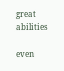great abilities

even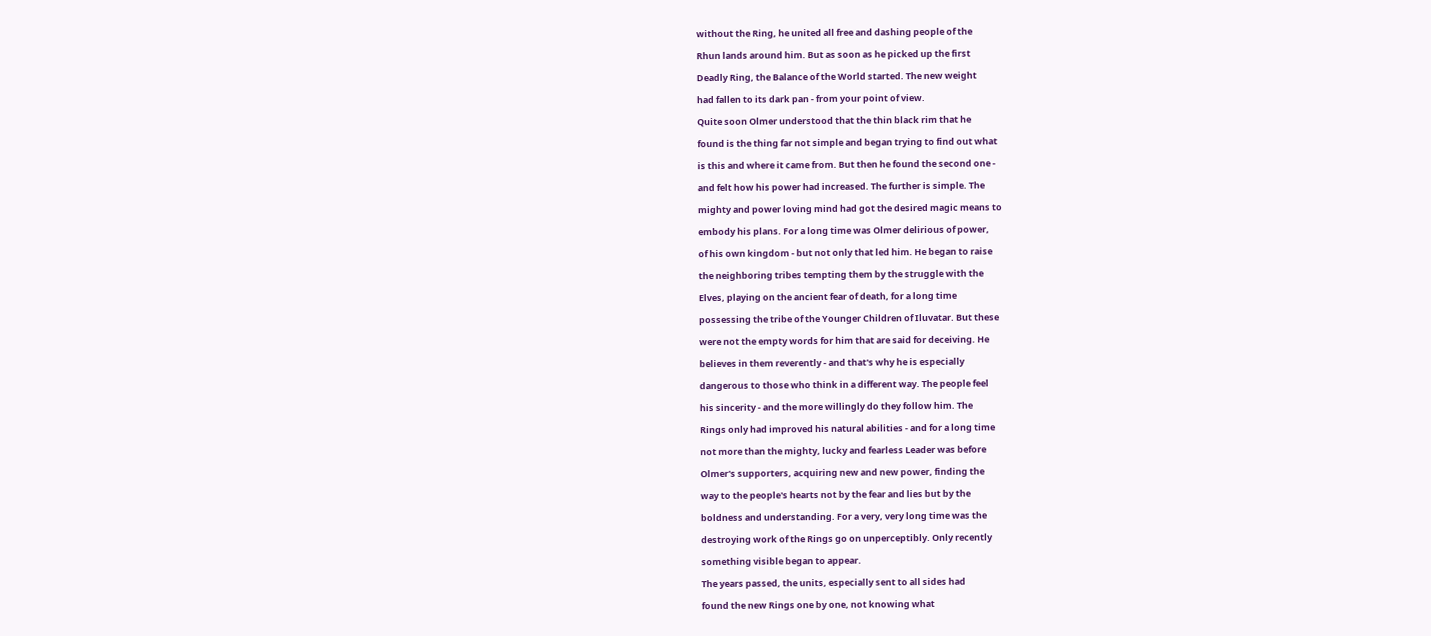without the Ring, he united all free and dashing people of the

Rhun lands around him. But as soon as he picked up the first

Deadly Ring, the Balance of the World started. The new weight

had fallen to its dark pan - from your point of view.

Quite soon Olmer understood that the thin black rim that he

found is the thing far not simple and began trying to find out what

is this and where it came from. But then he found the second one -

and felt how his power had increased. The further is simple. The

mighty and power loving mind had got the desired magic means to

embody his plans. For a long time was Olmer delirious of power,

of his own kingdom - but not only that led him. He began to raise

the neighboring tribes tempting them by the struggle with the

Elves, playing on the ancient fear of death, for a long time

possessing the tribe of the Younger Children of Iluvatar. But these

were not the empty words for him that are said for deceiving. He

believes in them reverently - and that's why he is especially

dangerous to those who think in a different way. The people feel

his sincerity - and the more willingly do they follow him. The

Rings only had improved his natural abilities - and for a long time

not more than the mighty, lucky and fearless Leader was before

Olmer's supporters, acquiring new and new power, finding the

way to the people's hearts not by the fear and lies but by the

boldness and understanding. For a very, very long time was the

destroying work of the Rings go on unperceptibly. Only recently

something visible began to appear.

The years passed, the units, especially sent to all sides had

found the new Rings one by one, not knowing what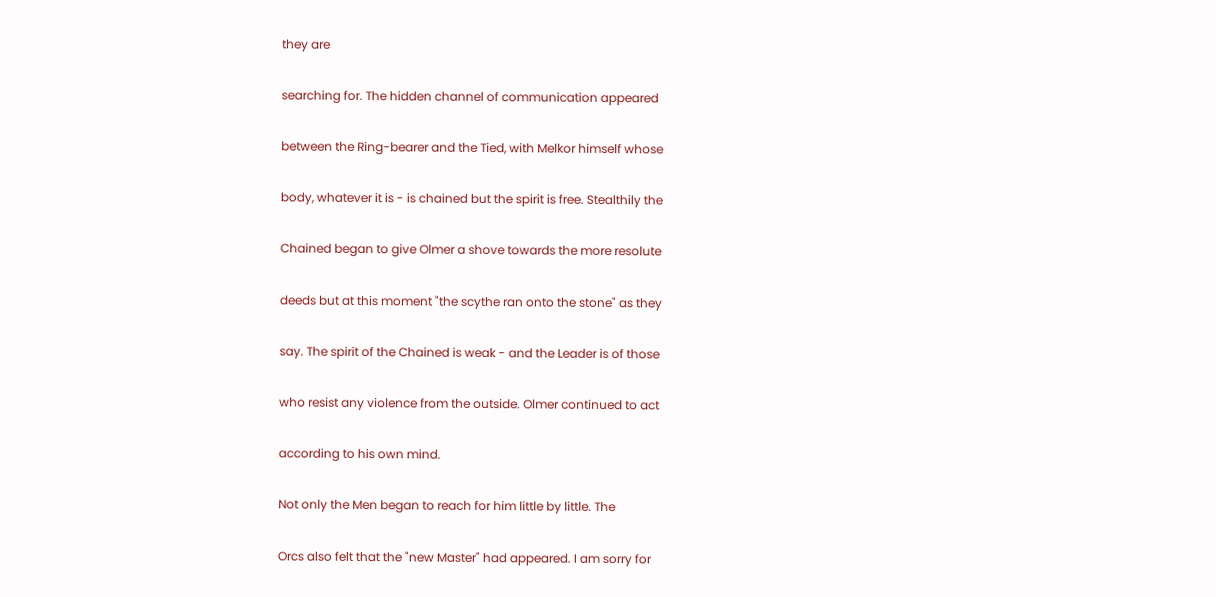they are

searching for. The hidden channel of communication appeared

between the Ring-bearer and the Tied, with Melkor himself whose

body, whatever it is - is chained but the spirit is free. Stealthily the

Chained began to give Olmer a shove towards the more resolute

deeds but at this moment "the scythe ran onto the stone" as they

say. The spirit of the Chained is weak - and the Leader is of those

who resist any violence from the outside. Olmer continued to act

according to his own mind.

Not only the Men began to reach for him little by little. The

Orcs also felt that the "new Master" had appeared. I am sorry for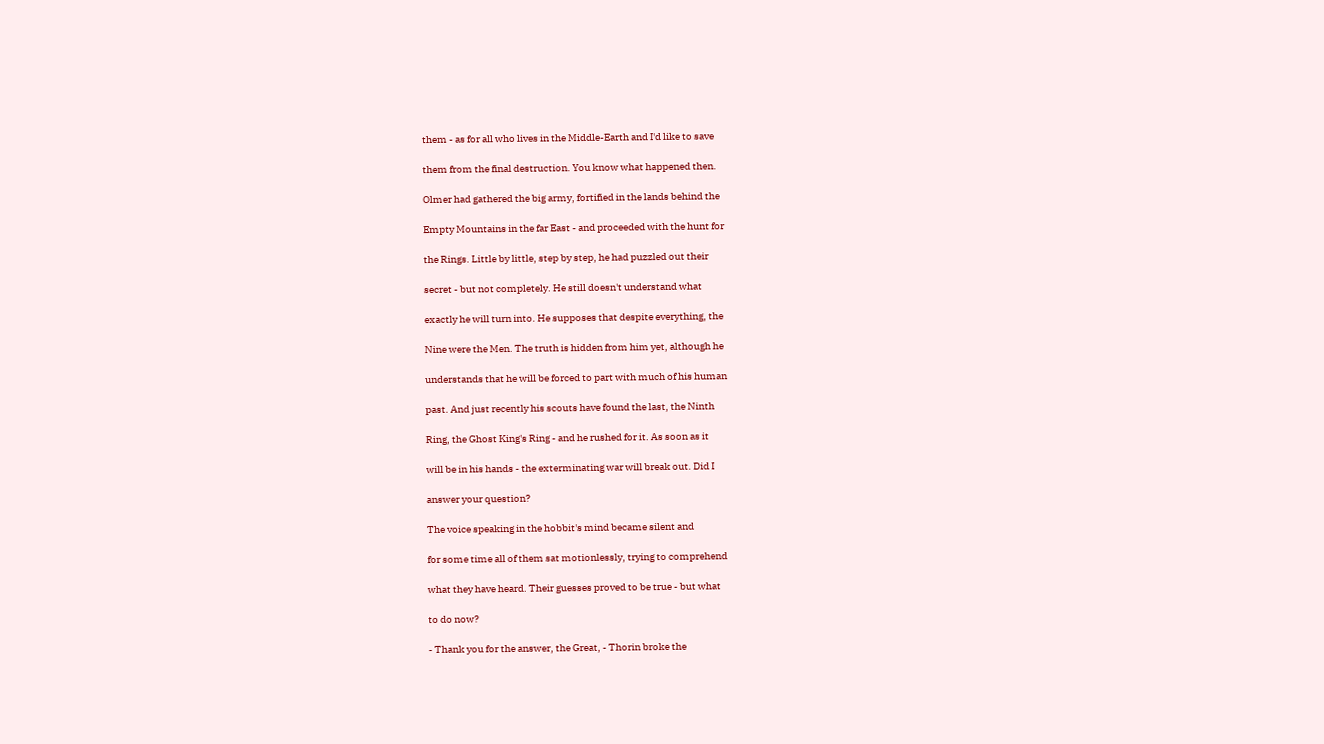them - as for all who lives in the Middle-Earth and I'd like to save

them from the final destruction. You know what happened then.

Olmer had gathered the big army, fortified in the lands behind the

Empty Mountains in the far East - and proceeded with the hunt for

the Rings. Little by little, step by step, he had puzzled out their

secret - but not completely. He still doesn't understand what

exactly he will turn into. He supposes that despite everything, the

Nine were the Men. The truth is hidden from him yet, although he

understands that he will be forced to part with much of his human

past. And just recently his scouts have found the last, the Ninth

Ring, the Ghost King's Ring - and he rushed for it. As soon as it

will be in his hands - the exterminating war will break out. Did I

answer your question?

The voice speaking in the hobbit's mind became silent and

for some time all of them sat motionlessly, trying to comprehend

what they have heard. Their guesses proved to be true - but what

to do now?

- Thank you for the answer, the Great, - Thorin broke the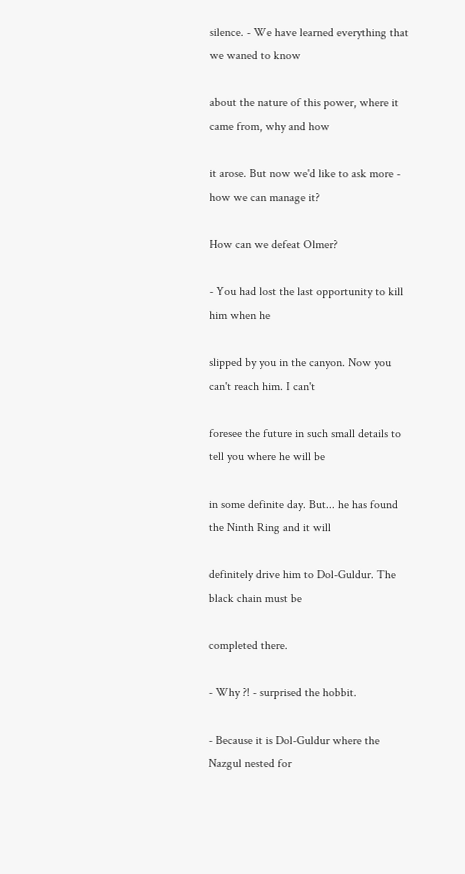silence. - We have learned everything that we waned to know

about the nature of this power, where it came from, why and how

it arose. But now we'd like to ask more - how we can manage it?

How can we defeat Olmer?

- You had lost the last opportunity to kill him when he

slipped by you in the canyon. Now you can't reach him. I can't

foresee the future in such small details to tell you where he will be

in some definite day. But... he has found the Ninth Ring and it will

definitely drive him to Dol-Guldur. The black chain must be

completed there.

- Why ?! - surprised the hobbit.

- Because it is Dol-Guldur where the Nazgul nested for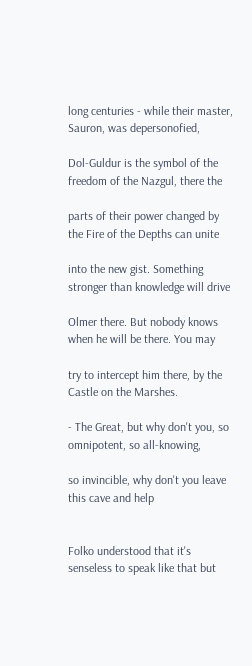long centuries - while their master, Sauron, was depersonofied,

Dol-Guldur is the symbol of the freedom of the Nazgul, there the

parts of their power changed by the Fire of the Depths can unite

into the new gist. Something stronger than knowledge will drive

Olmer there. But nobody knows when he will be there. You may

try to intercept him there, by the Castle on the Marshes.

- The Great, but why don't you, so omnipotent, so all-knowing,

so invincible, why don't you leave this cave and help


Folko understood that it's senseless to speak like that but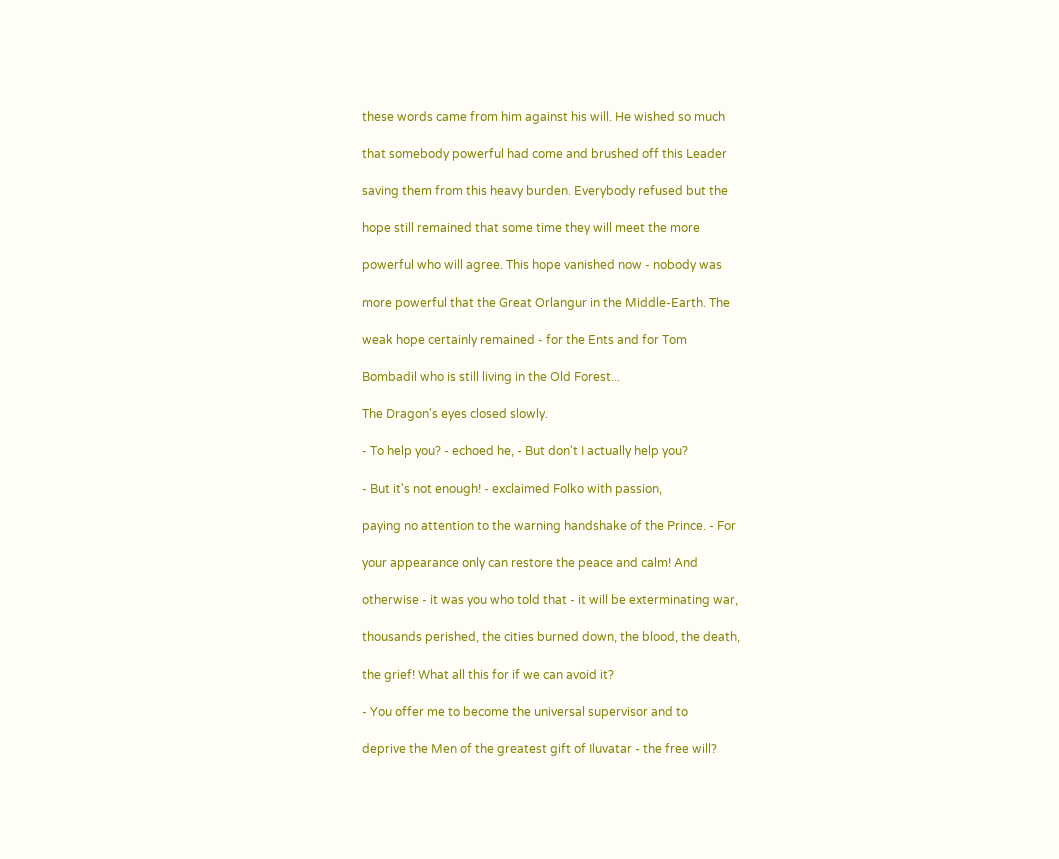these words came from him against his will. He wished so much

that somebody powerful had come and brushed off this Leader

saving them from this heavy burden. Everybody refused but the

hope still remained that some time they will meet the more

powerful who will agree. This hope vanished now - nobody was

more powerful that the Great Orlangur in the Middle-Earth. The

weak hope certainly remained - for the Ents and for Tom

Bombadil who is still living in the Old Forest...

The Dragon's eyes closed slowly.

- To help you? - echoed he, - But don't I actually help you?

- But it's not enough! - exclaimed Folko with passion,

paying no attention to the warning handshake of the Prince. - For

your appearance only can restore the peace and calm! And

otherwise - it was you who told that - it will be exterminating war,

thousands perished, the cities burned down, the blood, the death,

the grief! What all this for if we can avoid it?

- You offer me to become the universal supervisor and to

deprive the Men of the greatest gift of Iluvatar - the free will?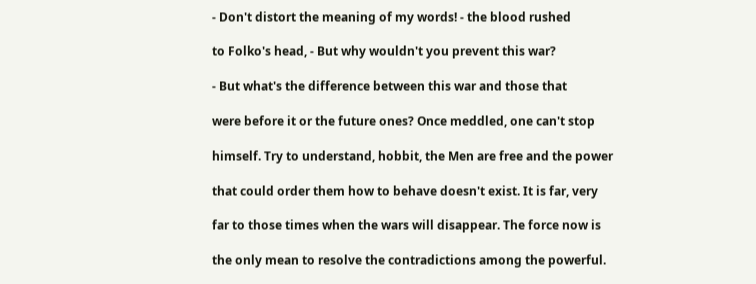- Don't distort the meaning of my words! - the blood rushed

to Folko's head, - But why wouldn't you prevent this war?

- But what's the difference between this war and those that

were before it or the future ones? Once meddled, one can't stop

himself. Try to understand, hobbit, the Men are free and the power

that could order them how to behave doesn't exist. It is far, very

far to those times when the wars will disappear. The force now is

the only mean to resolve the contradictions among the powerful.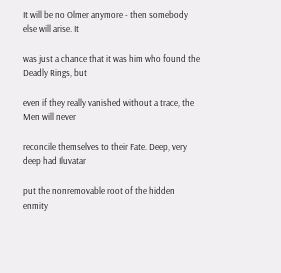It will be no Olmer anymore - then somebody else will arise. It

was just a chance that it was him who found the Deadly Rings, but

even if they really vanished without a trace, the Men will never

reconcile themselves to their Fate. Deep, very deep had Iluvatar

put the nonremovable root of the hidden enmity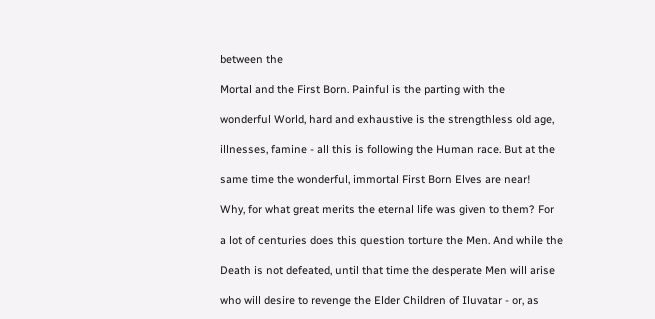between the

Mortal and the First Born. Painful is the parting with the

wonderful World, hard and exhaustive is the strengthless old age,

illnesses, famine - all this is following the Human race. But at the

same time the wonderful, immortal First Born Elves are near!

Why, for what great merits the eternal life was given to them? For

a lot of centuries does this question torture the Men. And while the

Death is not defeated, until that time the desperate Men will arise

who will desire to revenge the Elder Children of Iluvatar - or, as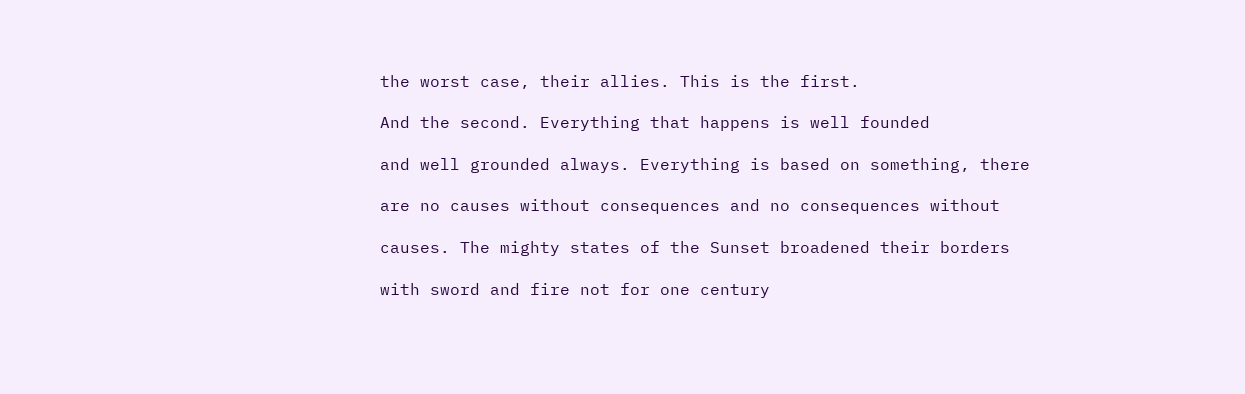the worst case, their allies. This is the first.

And the second. Everything that happens is well founded

and well grounded always. Everything is based on something, there

are no causes without consequences and no consequences without

causes. The mighty states of the Sunset broadened their borders

with sword and fire not for one century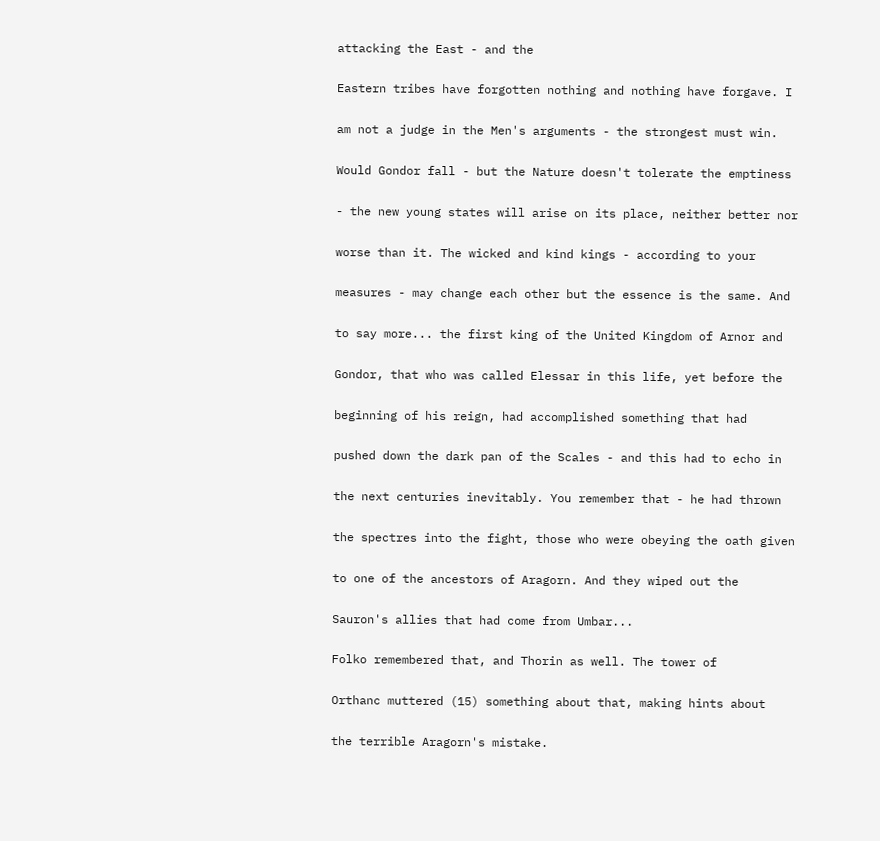attacking the East - and the

Eastern tribes have forgotten nothing and nothing have forgave. I

am not a judge in the Men's arguments - the strongest must win.

Would Gondor fall - but the Nature doesn't tolerate the emptiness

- the new young states will arise on its place, neither better nor

worse than it. The wicked and kind kings - according to your

measures - may change each other but the essence is the same. And

to say more... the first king of the United Kingdom of Arnor and

Gondor, that who was called Elessar in this life, yet before the

beginning of his reign, had accomplished something that had

pushed down the dark pan of the Scales - and this had to echo in

the next centuries inevitably. You remember that - he had thrown

the spectres into the fight, those who were obeying the oath given

to one of the ancestors of Aragorn. And they wiped out the

Sauron's allies that had come from Umbar...

Folko remembered that, and Thorin as well. The tower of

Orthanc muttered (15) something about that, making hints about

the terrible Aragorn's mistake.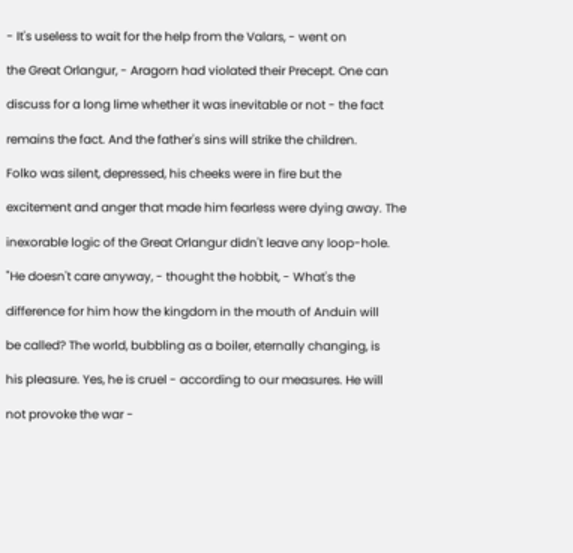- It's useless to wait for the help from the Valars, - went on

the Great Orlangur, - Aragorn had violated their Precept. One can

discuss for a long lime whether it was inevitable or not - the fact

remains the fact. And the father's sins will strike the children.

Folko was silent, depressed, his cheeks were in fire but the

excitement and anger that made him fearless were dying away. The

inexorable logic of the Great Orlangur didn't leave any loop-hole.

"He doesn't care anyway, - thought the hobbit, - What's the

difference for him how the kingdom in the mouth of Anduin will

be called? The world, bubbling as a boiler, eternally changing, is

his pleasure. Yes, he is cruel - according to our measures. He will

not provoke the war -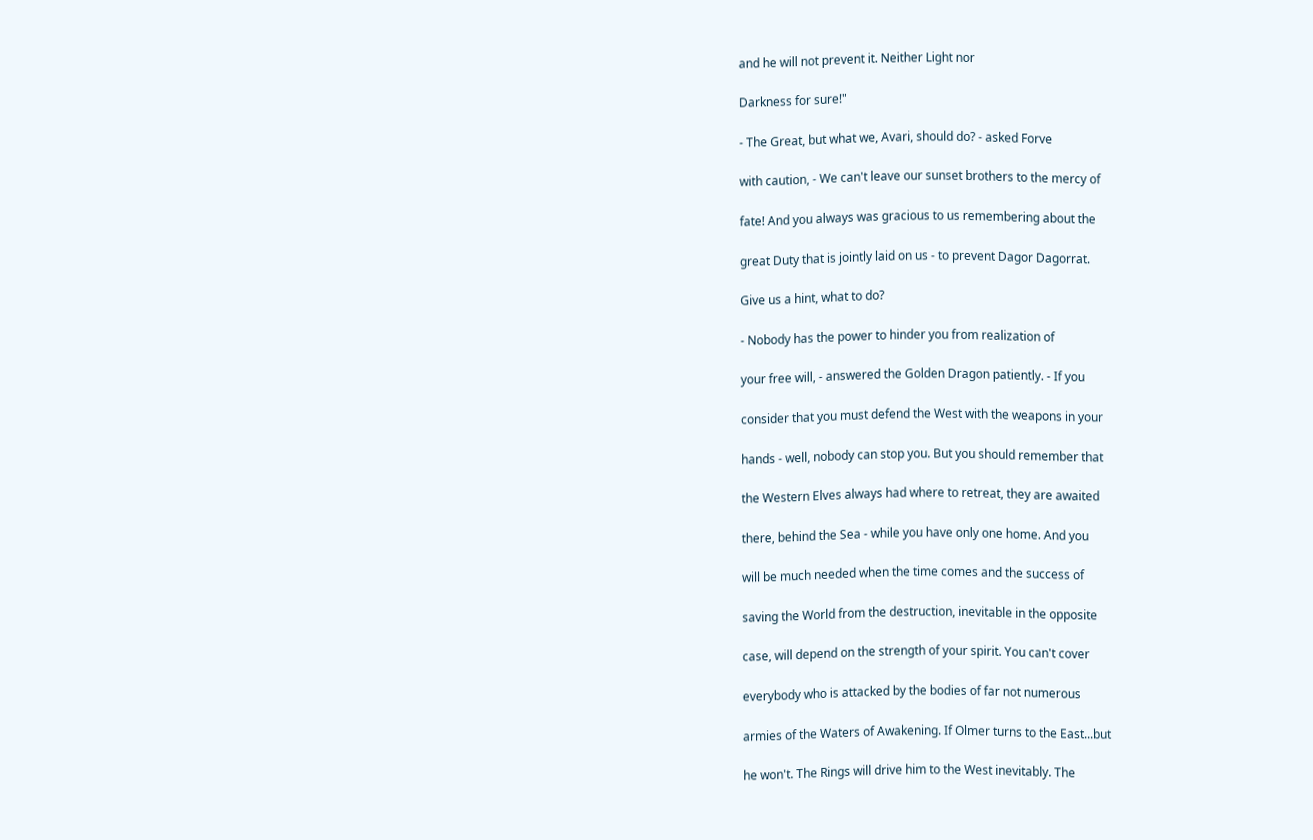and he will not prevent it. Neither Light nor

Darkness for sure!"

- The Great, but what we, Avari, should do? - asked Forve

with caution, - We can't leave our sunset brothers to the mercy of

fate! And you always was gracious to us remembering about the

great Duty that is jointly laid on us - to prevent Dagor Dagorrat.

Give us a hint, what to do?

- Nobody has the power to hinder you from realization of

your free will, - answered the Golden Dragon patiently. - If you

consider that you must defend the West with the weapons in your

hands - well, nobody can stop you. But you should remember that

the Western Elves always had where to retreat, they are awaited

there, behind the Sea - while you have only one home. And you

will be much needed when the time comes and the success of

saving the World from the destruction, inevitable in the opposite

case, will depend on the strength of your spirit. You can't cover

everybody who is attacked by the bodies of far not numerous

armies of the Waters of Awakening. If Olmer turns to the East...but

he won't. The Rings will drive him to the West inevitably. The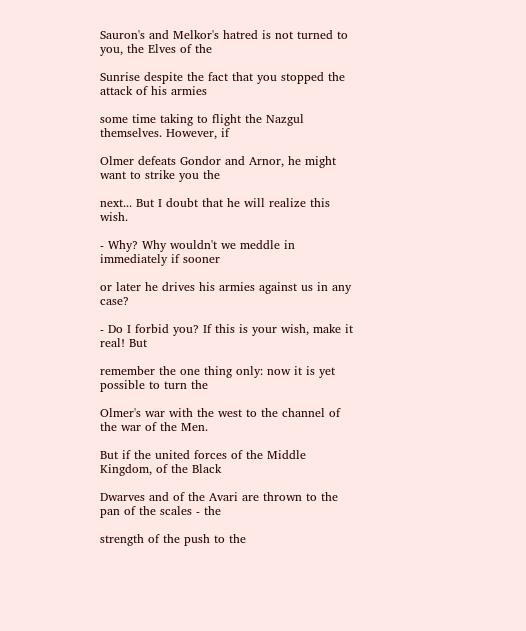Sauron's and Melkor's hatred is not turned to you, the Elves of the

Sunrise despite the fact that you stopped the attack of his armies

some time taking to flight the Nazgul themselves. However, if

Olmer defeats Gondor and Arnor, he might want to strike you the

next... But I doubt that he will realize this wish.

- Why? Why wouldn't we meddle in immediately if sooner

or later he drives his armies against us in any case?

- Do I forbid you? If this is your wish, make it real! But

remember the one thing only: now it is yet possible to turn the

Olmer's war with the west to the channel of the war of the Men.

But if the united forces of the Middle Kingdom, of the Black

Dwarves and of the Avari are thrown to the pan of the scales - the

strength of the push to the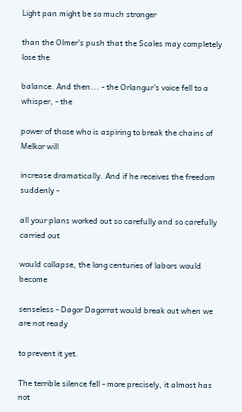Light pan might be so much stronger

than the Olmer's push that the Scales may completely lose the

balance. And then... - the Orlangur's voice fell to a whisper, - the

power of those who is aspiring to break the chains of Melkor will

increase dramatically. And if he receives the freedom suddenly -

all your plans worked out so carefully and so carefully carried out

would collapse, the long centuries of labors would become

senseless - Dagor Dagorrat would break out when we are not ready

to prevent it yet.

The terrible silence fell - more precisely, it almost has not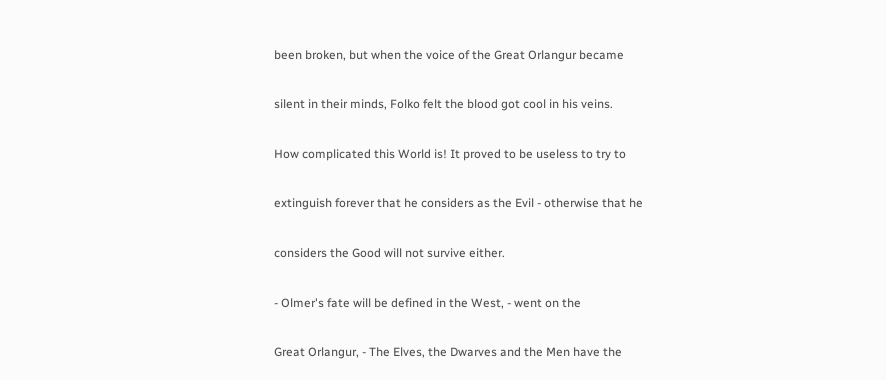been broken, but when the voice of the Great Orlangur became

silent in their minds, Folko felt the blood got cool in his veins.

How complicated this World is! It proved to be useless to try to

extinguish forever that he considers as the Evil - otherwise that he

considers the Good will not survive either.

- Olmer's fate will be defined in the West, - went on the

Great Orlangur, - The Elves, the Dwarves and the Men have the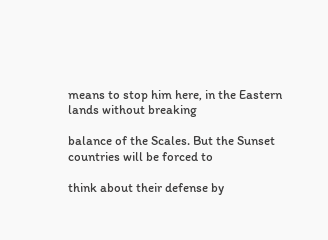means to stop him here, in the Eastern lands without breaking

balance of the Scales. But the Sunset countries will be forced to

think about their defense by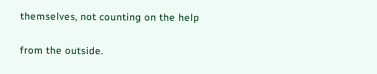themselves, not counting on the help

from the outside.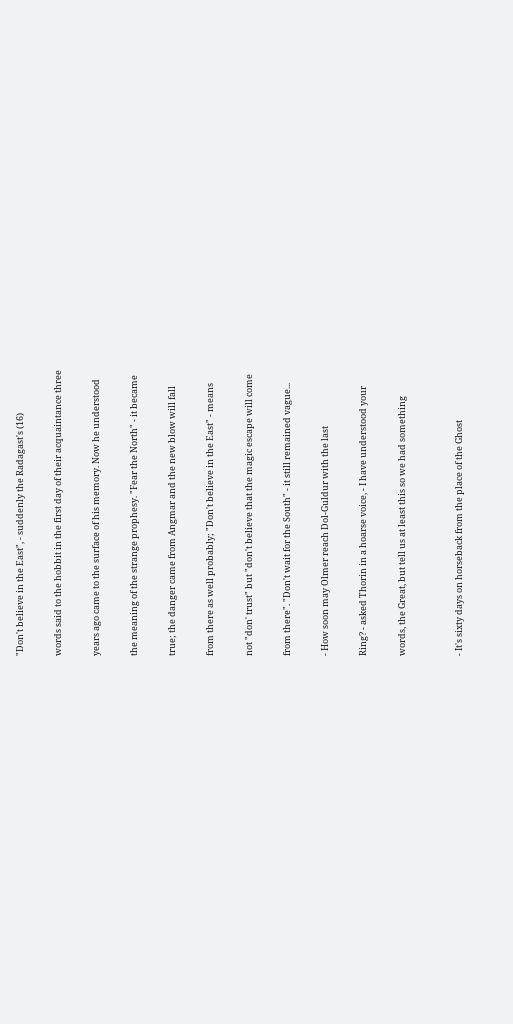"Don't believe in the East", - suddenly the Radagast's (16)

words said to the hobbit in the first day of their acquaintance three

years ago came to the surface of his memory. Now he understood

the meaning of the strange prophesy. "Fear the North" - it became

true; the danger came from Angmar and the new blow will fall

from there as well probably; "Don't believe in the East" - means

not "don' trust" but "don't believe that the magic escape will come

from there". "Don't wait for the South" - it still remained vague...

- How soon may Olmer reach Dol-Guldur with the last

Ring? - asked Thorin in a hoarse voice, - I have understood your

words, the Great, but tell us at least this so we had something


- It's sixty days on horseback from the place of the Ghost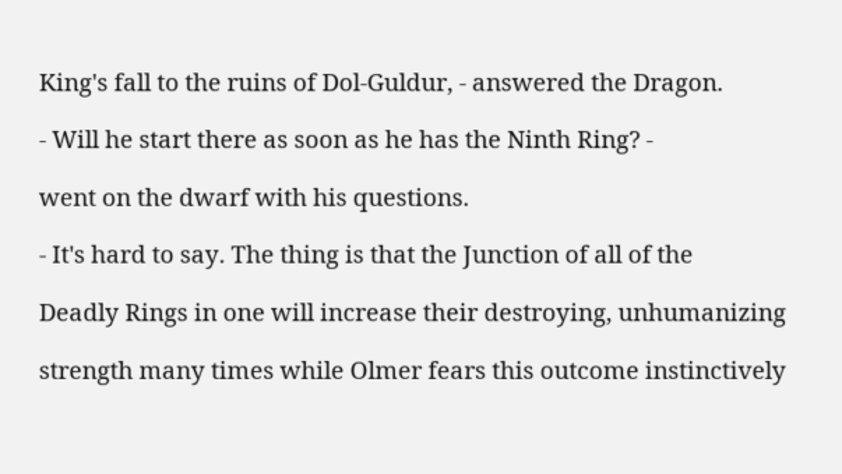King's fall to the ruins of Dol-Guldur, - answered the Dragon.

- Will he start there as soon as he has the Ninth Ring? -

went on the dwarf with his questions.

- It's hard to say. The thing is that the Junction of all of the

Deadly Rings in one will increase their destroying, unhumanizing

strength many times while Olmer fears this outcome instinctively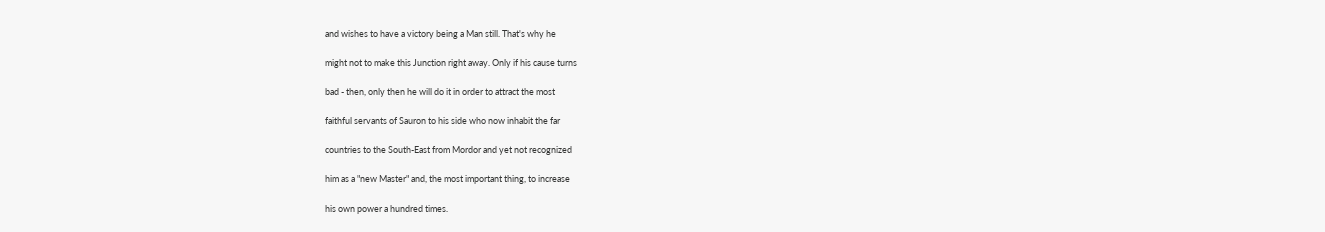and wishes to have a victory being a Man still. That's why he

might not to make this Junction right away. Only if his cause turns

bad - then, only then he will do it in order to attract the most

faithful servants of Sauron to his side who now inhabit the far

countries to the South-East from Mordor and yet not recognized

him as a "new Master" and, the most important thing, to increase

his own power a hundred times.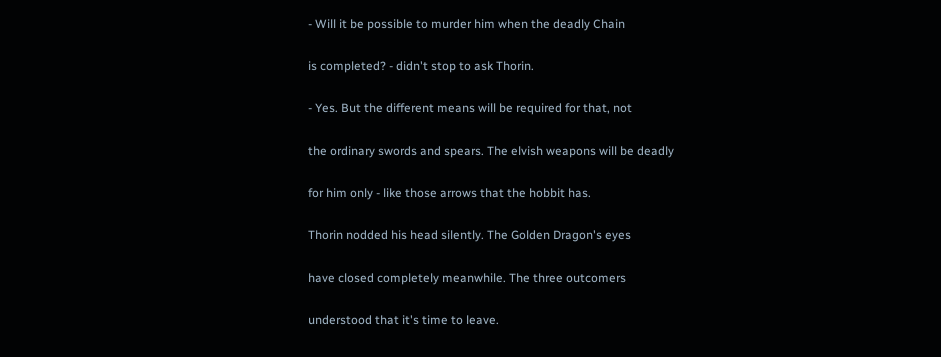- Will it be possible to murder him when the deadly Chain

is completed? - didn't stop to ask Thorin.

- Yes. But the different means will be required for that, not

the ordinary swords and spears. The elvish weapons will be deadly

for him only - like those arrows that the hobbit has.

Thorin nodded his head silently. The Golden Dragon's eyes

have closed completely meanwhile. The three outcomers

understood that it's time to leave.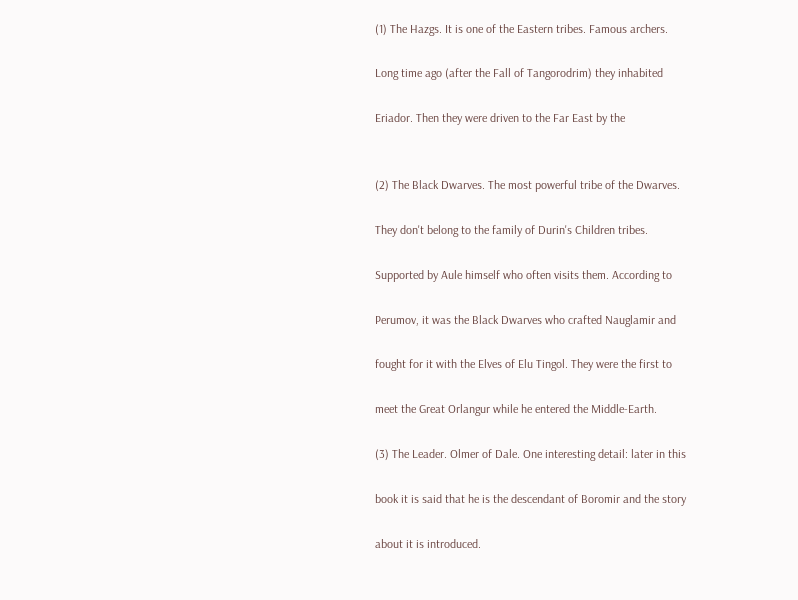(1) The Hazgs. It is one of the Eastern tribes. Famous archers.

Long time ago (after the Fall of Tangorodrim) they inhabited

Eriador. Then they were driven to the Far East by the


(2) The Black Dwarves. The most powerful tribe of the Dwarves.

They don't belong to the family of Durin's Children tribes.

Supported by Aule himself who often visits them. According to

Perumov, it was the Black Dwarves who crafted Nauglamir and

fought for it with the Elves of Elu Tingol. They were the first to

meet the Great Orlangur while he entered the Middle-Earth.

(3) The Leader. Olmer of Dale. One interesting detail: later in this

book it is said that he is the descendant of Boromir and the story

about it is introduced.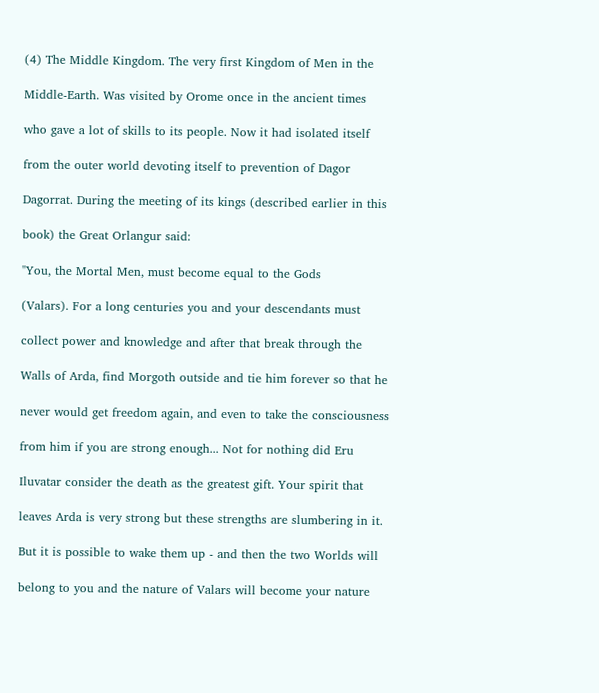(4) The Middle Kingdom. The very first Kingdom of Men in the

Middle-Earth. Was visited by Orome once in the ancient times

who gave a lot of skills to its people. Now it had isolated itself

from the outer world devoting itself to prevention of Dagor

Dagorrat. During the meeting of its kings (described earlier in this

book) the Great Orlangur said:

"You, the Mortal Men, must become equal to the Gods

(Valars). For a long centuries you and your descendants must

collect power and knowledge and after that break through the

Walls of Arda, find Morgoth outside and tie him forever so that he

never would get freedom again, and even to take the consciousness

from him if you are strong enough... Not for nothing did Eru

Iluvatar consider the death as the greatest gift. Your spirit that

leaves Arda is very strong but these strengths are slumbering in it.

But it is possible to wake them up - and then the two Worlds will

belong to you and the nature of Valars will become your nature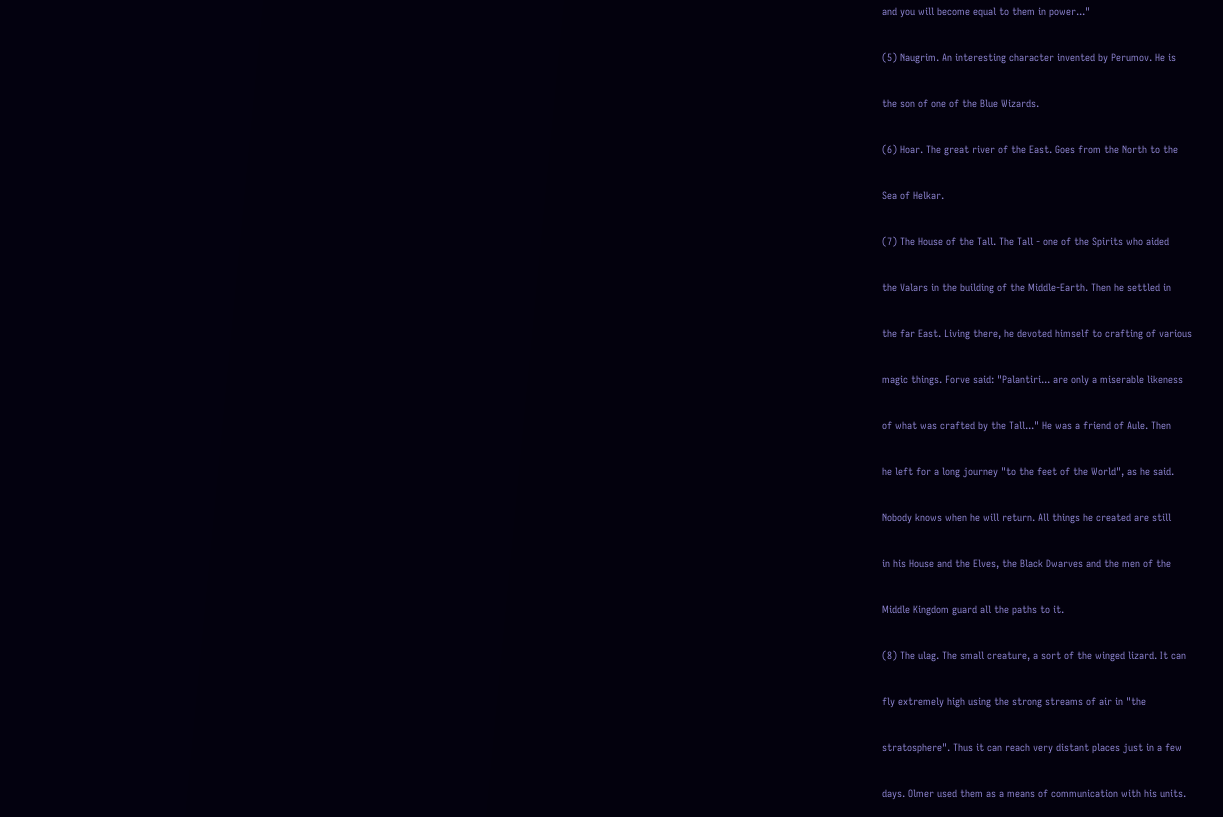and you will become equal to them in power..."

(5) Naugrim. An interesting character invented by Perumov. He is

the son of one of the Blue Wizards.

(6) Hoar. The great river of the East. Goes from the North to the

Sea of Helkar.

(7) The House of the Tall. The Tall - one of the Spirits who aided

the Valars in the building of the Middle-Earth. Then he settled in

the far East. Living there, he devoted himself to crafting of various

magic things. Forve said: "Palantiri... are only a miserable likeness

of what was crafted by the Tall..." He was a friend of Aule. Then

he left for a long journey "to the feet of the World", as he said.

Nobody knows when he will return. All things he created are still

in his House and the Elves, the Black Dwarves and the men of the

Middle Kingdom guard all the paths to it.

(8) The ulag. The small creature, a sort of the winged lizard. It can

fly extremely high using the strong streams of air in "the

stratosphere". Thus it can reach very distant places just in a few

days. Olmer used them as a means of communication with his units.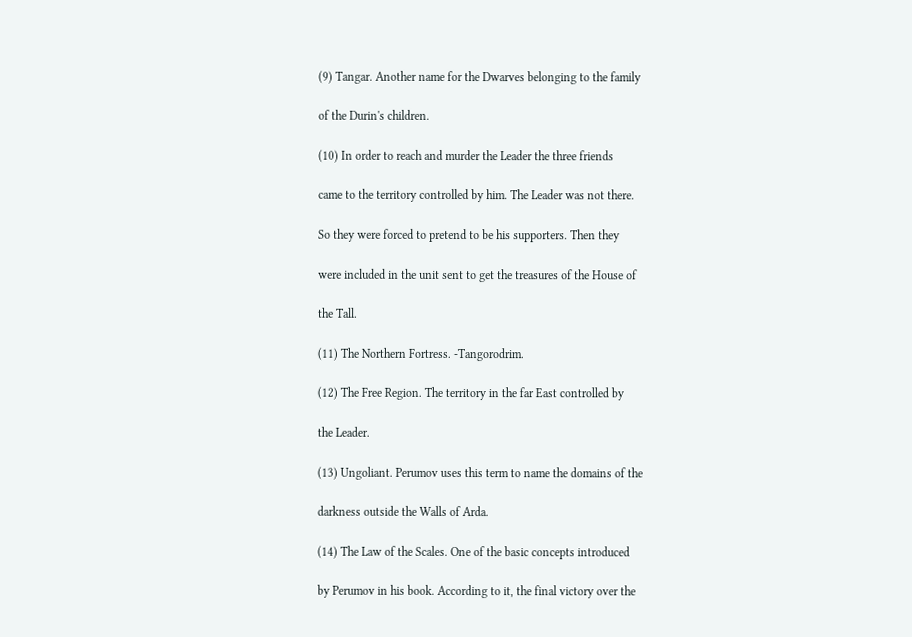(9) Tangar. Another name for the Dwarves belonging to the family

of the Durin's children.

(10) In order to reach and murder the Leader the three friends

came to the territory controlled by him. The Leader was not there.

So they were forced to pretend to be his supporters. Then they

were included in the unit sent to get the treasures of the House of

the Tall.

(11) The Northern Fortress. -Tangorodrim.

(12) The Free Region. The territory in the far East controlled by

the Leader.

(13) Ungoliant. Perumov uses this term to name the domains of the

darkness outside the Walls of Arda.

(14) The Law of the Scales. One of the basic concepts introduced

by Perumov in his book. According to it, the final victory over the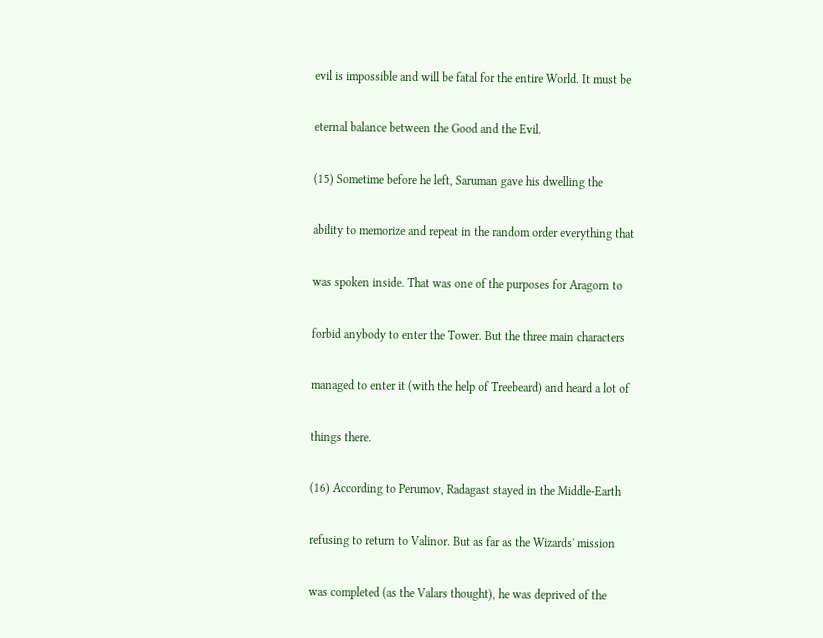evil is impossible and will be fatal for the entire World. It must be

eternal balance between the Good and the Evil.

(15) Sometime before he left, Saruman gave his dwelling the

ability to memorize and repeat in the random order everything that

was spoken inside. That was one of the purposes for Aragorn to

forbid anybody to enter the Tower. But the three main characters

managed to enter it (with the help of Treebeard) and heard a lot of

things there.

(16) According to Perumov, Radagast stayed in the Middle-Earth

refusing to return to Valinor. But as far as the Wizards' mission

was completed (as the Valars thought), he was deprived of the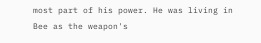most part of his power. He was living in Bee as the weapon's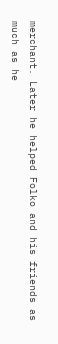merchant. Later he helped Folko and his friends as much as he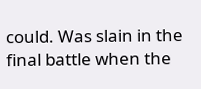could. Was slain in the final battle when the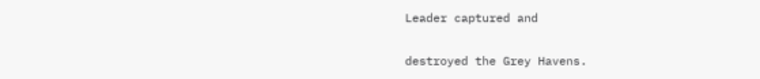Leader captured and

destroyed the Grey Havens.